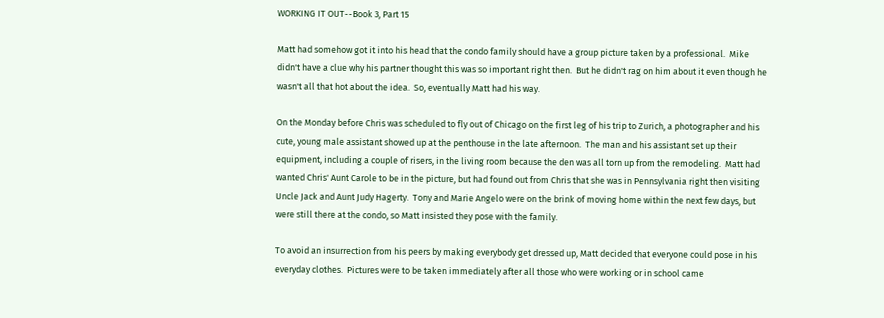WORKING IT OUT--Book 3, Part 15

Matt had somehow got it into his head that the condo family should have a group picture taken by a professional.  Mike didn't have a clue why his partner thought this was so important right then.  But he didn't rag on him about it even though he wasn't all that hot about the idea.  So, eventually Matt had his way.

On the Monday before Chris was scheduled to fly out of Chicago on the first leg of his trip to Zurich, a photographer and his cute, young male assistant showed up at the penthouse in the late afternoon.  The man and his assistant set up their equipment, including a couple of risers, in the living room because the den was all torn up from the remodeling.  Matt had wanted Chris' Aunt Carole to be in the picture, but had found out from Chris that she was in Pennsylvania right then visiting Uncle Jack and Aunt Judy Hagerty.  Tony and Marie Angelo were on the brink of moving home within the next few days, but were still there at the condo, so Matt insisted they pose with the family.

To avoid an insurrection from his peers by making everybody get dressed up, Matt decided that everyone could pose in his everyday clothes.  Pictures were to be taken immediately after all those who were working or in school came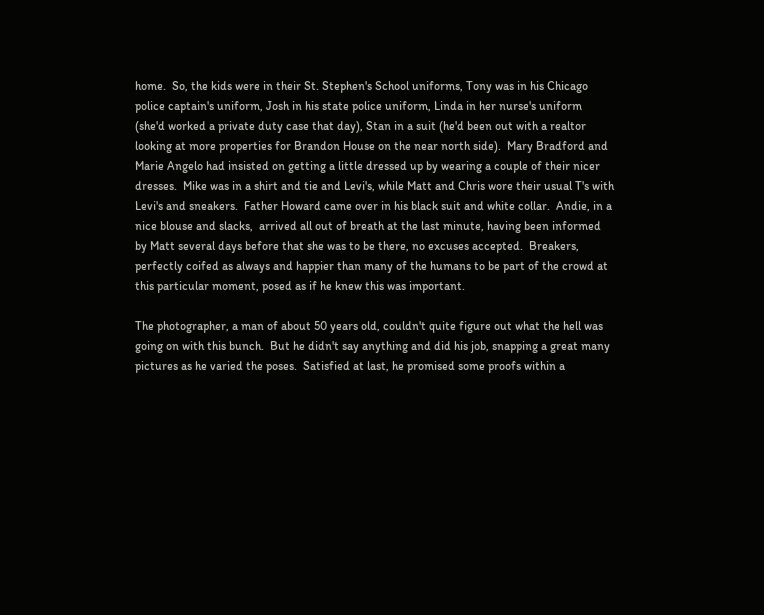home.  So, the kids were in their St. Stephen's School uniforms, Tony was in his Chicago police captain's uniform, Josh in his state police uniform, Linda in her nurse's uniform (she'd worked a private duty case that day), Stan in a suit (he'd been out with a realtor looking at more properties for Brandon House on the near north side).  Mary Bradford and Marie Angelo had insisted on getting a little dressed up by wearing a couple of their nicer dresses.  Mike was in a shirt and tie and Levi's, while Matt and Chris wore their usual T's with Levi's and sneakers.  Father Howard came over in his black suit and white collar.  Andie, in a nice blouse and slacks,  arrived all out of breath at the last minute, having been informed by Matt several days before that she was to be there, no excuses accepted.  Breakers, perfectly coifed as always and happier than many of the humans to be part of the crowd at this particular moment, posed as if he knew this was important.

The photographer, a man of about 50 years old, couldn't quite figure out what the hell was going on with this bunch.  But he didn't say anything and did his job, snapping a great many pictures as he varied the poses.  Satisfied at last, he promised some proofs within a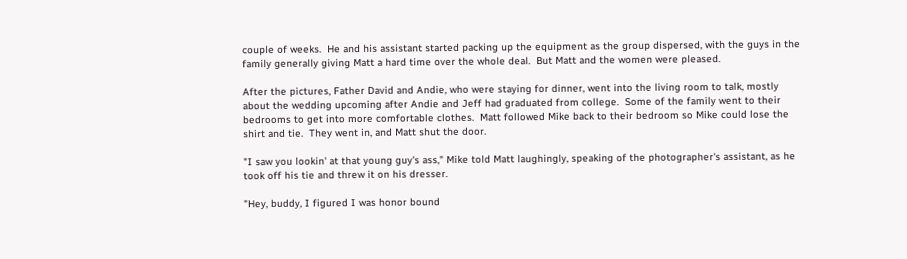couple of weeks.  He and his assistant started packing up the equipment as the group dispersed, with the guys in the family generally giving Matt a hard time over the whole deal.  But Matt and the women were pleased.

After the pictures, Father David and Andie, who were staying for dinner, went into the living room to talk, mostly about the wedding upcoming after Andie and Jeff had graduated from college.  Some of the family went to their bedrooms to get into more comfortable clothes.  Matt followed Mike back to their bedroom so Mike could lose the shirt and tie.  They went in, and Matt shut the door.

"I saw you lookin' at that young guy's ass," Mike told Matt laughingly, speaking of the photographer's assistant, as he took off his tie and threw it on his dresser.

"Hey, buddy, I figured I was honor bound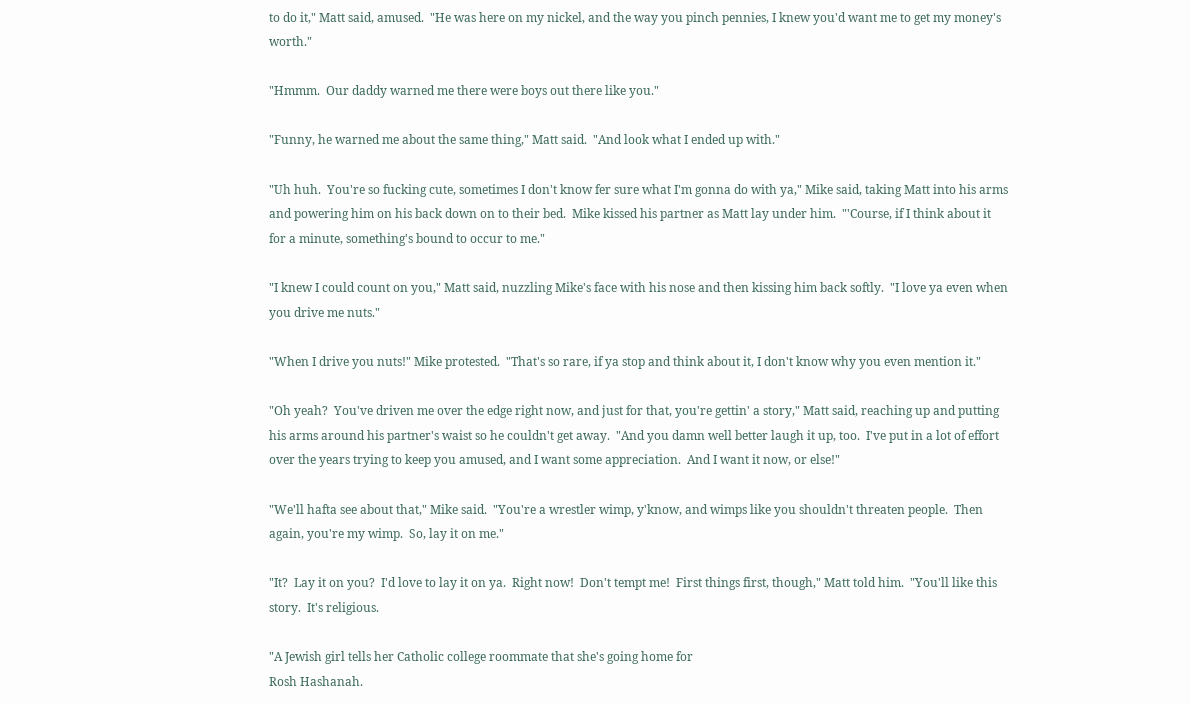to do it," Matt said, amused.  "He was here on my nickel, and the way you pinch pennies, I knew you'd want me to get my money's worth."

"Hmmm.  Our daddy warned me there were boys out there like you."

"Funny, he warned me about the same thing," Matt said.  "And look what I ended up with."

"Uh huh.  You're so fucking cute, sometimes I don't know fer sure what I'm gonna do with ya," Mike said, taking Matt into his arms and powering him on his back down on to their bed.  Mike kissed his partner as Matt lay under him.  "'Course, if I think about it for a minute, something's bound to occur to me."

"I knew I could count on you," Matt said, nuzzling Mike's face with his nose and then kissing him back softly.  "I love ya even when you drive me nuts."

"When I drive you nuts!" Mike protested.  "That's so rare, if ya stop and think about it, I don't know why you even mention it."

"Oh yeah?  You've driven me over the edge right now, and just for that, you're gettin' a story," Matt said, reaching up and putting his arms around his partner's waist so he couldn't get away.  "And you damn well better laugh it up, too.  I've put in a lot of effort over the years trying to keep you amused, and I want some appreciation.  And I want it now, or else!"

"We'll hafta see about that," Mike said.  "You're a wrestler wimp, y'know, and wimps like you shouldn't threaten people.  Then again, you're my wimp.  So, lay it on me."

"It?  Lay it on you?  I'd love to lay it on ya.  Right now!  Don't tempt me!  First things first, though," Matt told him.  "You'll like this story.  It's religious.

"A Jewish girl tells her Catholic college roommate that she's going home for
Rosh Hashanah.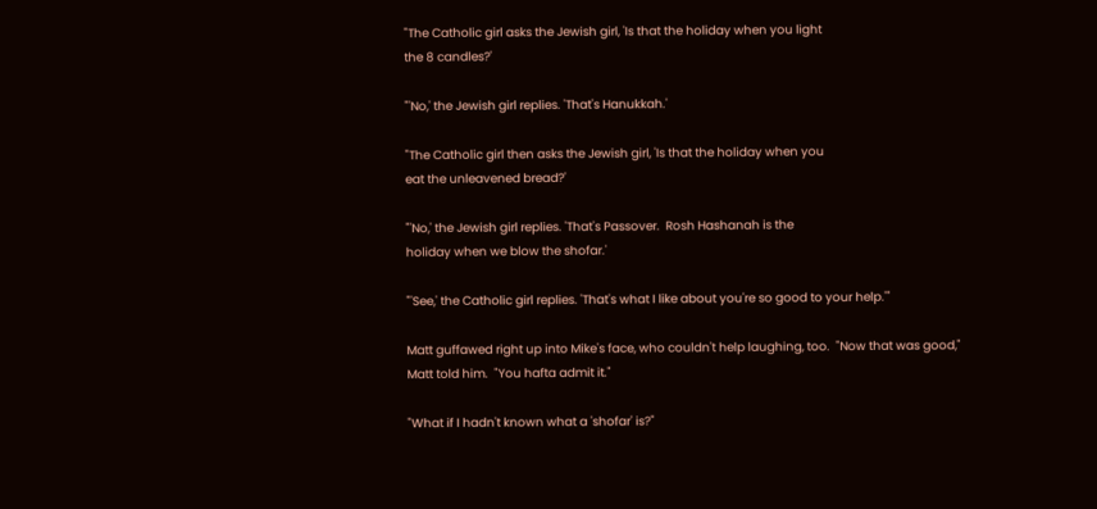"The Catholic girl asks the Jewish girl, 'Is that the holiday when you light
the 8 candles?'

"'No,' the Jewish girl replies. 'That's Hanukkah.'

"The Catholic girl then asks the Jewish girl, 'Is that the holiday when you
eat the unleavened bread?'

"'No,' the Jewish girl replies. 'That's Passover.  Rosh Hashanah is the
holiday when we blow the shofar.'

"'See,' the Catholic girl replies. 'That's what I like about you're so good to your help.'"

Matt guffawed right up into Mike's face, who couldn't help laughing, too.  "Now that was good," Matt told him.  "You hafta admit it."

"What if I hadn't known what a 'shofar' is?"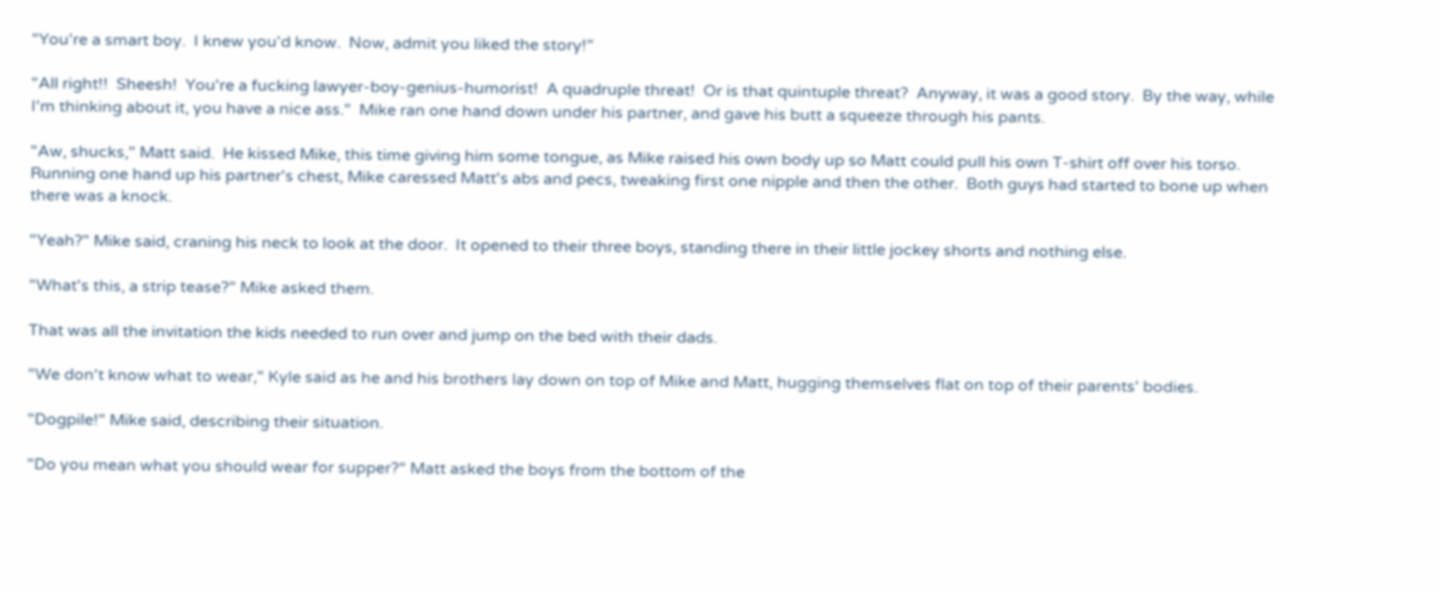"You're a smart boy.  I knew you'd know.  Now, admit you liked the story!"

"All right!!  Sheesh!  You're a fucking lawyer-boy-genius-humorist!  A quadruple threat!  Or is that quintuple threat?  Anyway, it was a good story.  By the way, while I'm thinking about it, you have a nice ass."  Mike ran one hand down under his partner, and gave his butt a squeeze through his pants.

"Aw, shucks," Matt said.  He kissed Mike, this time giving him some tongue, as Mike raised his own body up so Matt could pull his own T-shirt off over his torso.  Running one hand up his partner's chest, Mike caressed Matt's abs and pecs, tweaking first one nipple and then the other.  Both guys had started to bone up when there was a knock.

"Yeah?" Mike said, craning his neck to look at the door.  It opened to their three boys, standing there in their little jockey shorts and nothing else.

"What's this, a strip tease?" Mike asked them.

That was all the invitation the kids needed to run over and jump on the bed with their dads.

"We don't know what to wear," Kyle said as he and his brothers lay down on top of Mike and Matt, hugging themselves flat on top of their parents' bodies.

"Dogpile!" Mike said, describing their situation.

"Do you mean what you should wear for supper?" Matt asked the boys from the bottom of the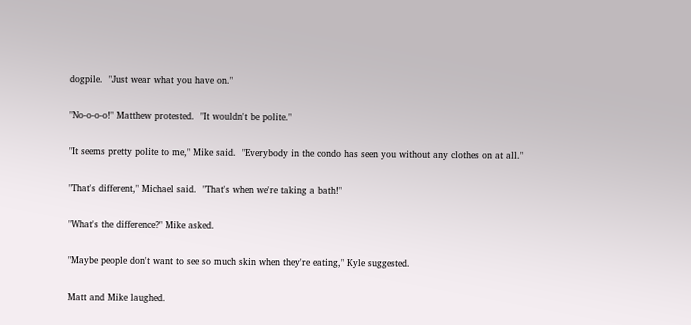dogpile.  "Just wear what you have on."

"No-o-o-o!" Matthew protested.  "It wouldn't be polite."

"It seems pretty polite to me," Mike said.  "Everybody in the condo has seen you without any clothes on at all."

"That's different," Michael said.  "That's when we're taking a bath!"

"What's the difference?" Mike asked.

"Maybe people don't want to see so much skin when they're eating," Kyle suggested.

Matt and Mike laughed.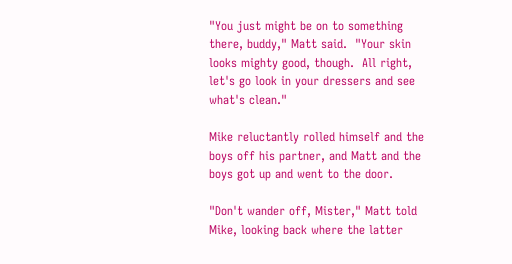"You just might be on to something there, buddy," Matt said.  "Your skin looks mighty good, though.  All right, let's go look in your dressers and see what's clean."

Mike reluctantly rolled himself and the boys off his partner, and Matt and the boys got up and went to the door.

"Don't wander off, Mister," Matt told Mike, looking back where the latter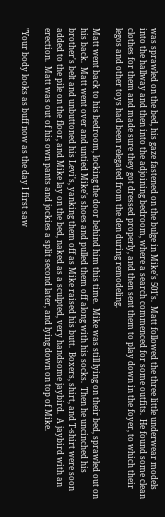was sprawled on the bed, his gaze fastened on the bulge in Mike's 501's.  Matt followed the three little underwear models into the hallway and then into the adjoining bedroom, where a search commenced for some outfits.  He found some clean clothes for them and made sure they got dressed properly, and then sent them to play down in the foyer, to which their legos and other toys had been relegated from the den during remodeling.

Matt went back to his bedroom, locking the door behind him this time.  Mike was still lying on their bed, sprawled out on his back.  Matt went over and untied Mike's shoes and pulled them off along with his socks.  Then he uncinched his brother's belt and unbuttoned his Levi's, yanking them off as Mike raised his butt.  Boxers, shirt, and T-shirt were soon added to the pile on the floor, and Mike lay on the bed, naked as a sculpted, very handsome jaybird.  A jaybird with an erection.  Matt was out of his own pants and jockies a split second later, and lying down on top of Mike.

"Your body looks as buff now as the day I first saw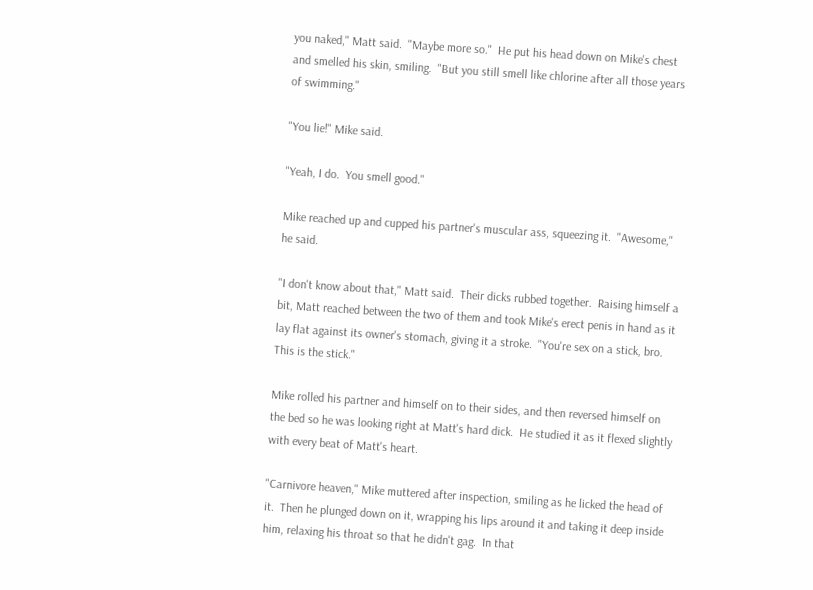you naked," Matt said.  "Maybe more so."  He put his head down on Mike's chest and smelled his skin, smiling.  "But you still smell like chlorine after all those years of swimming."

"You lie!" Mike said.

"Yeah, I do.  You smell good."

Mike reached up and cupped his partner's muscular ass, squeezing it.  "Awesome," he said.

"I don't know about that," Matt said.  Their dicks rubbed together.  Raising himself a bit, Matt reached between the two of them and took Mike's erect penis in hand as it lay flat against its owner's stomach, giving it a stroke.  "You're sex on a stick, bro.  This is the stick."

Mike rolled his partner and himself on to their sides, and then reversed himself on the bed so he was looking right at Matt's hard dick.  He studied it as it flexed slightly with every beat of Matt's heart.

"Carnivore heaven," Mike muttered after inspection, smiling as he licked the head of it.  Then he plunged down on it, wrapping his lips around it and taking it deep inside him, relaxing his throat so that he didn't gag.  In that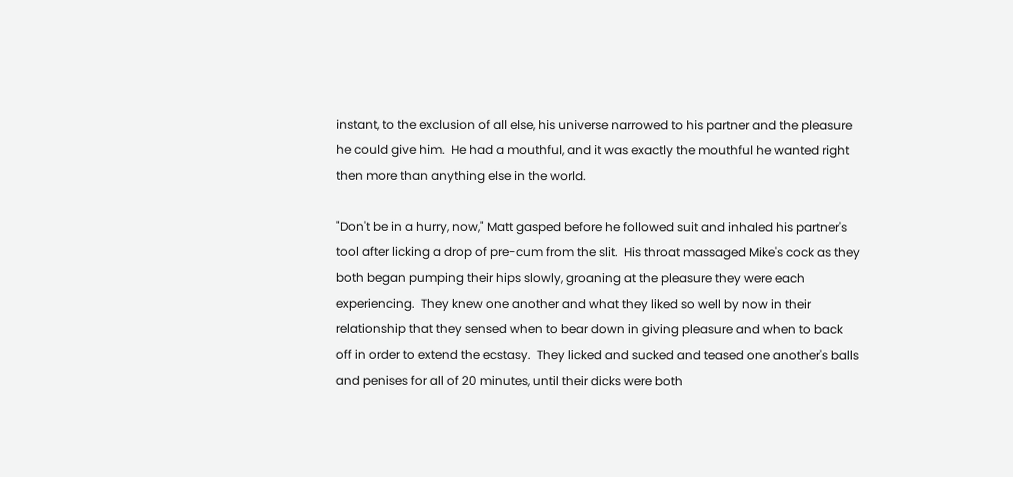instant, to the exclusion of all else, his universe narrowed to his partner and the pleasure he could give him.  He had a mouthful, and it was exactly the mouthful he wanted right then more than anything else in the world.

"Don't be in a hurry, now," Matt gasped before he followed suit and inhaled his partner's tool after licking a drop of pre-cum from the slit.  His throat massaged Mike's cock as they both began pumping their hips slowly, groaning at the pleasure they were each experiencing.  They knew one another and what they liked so well by now in their relationship that they sensed when to bear down in giving pleasure and when to back off in order to extend the ecstasy.  They licked and sucked and teased one another's balls and penises for all of 20 minutes, until their dicks were both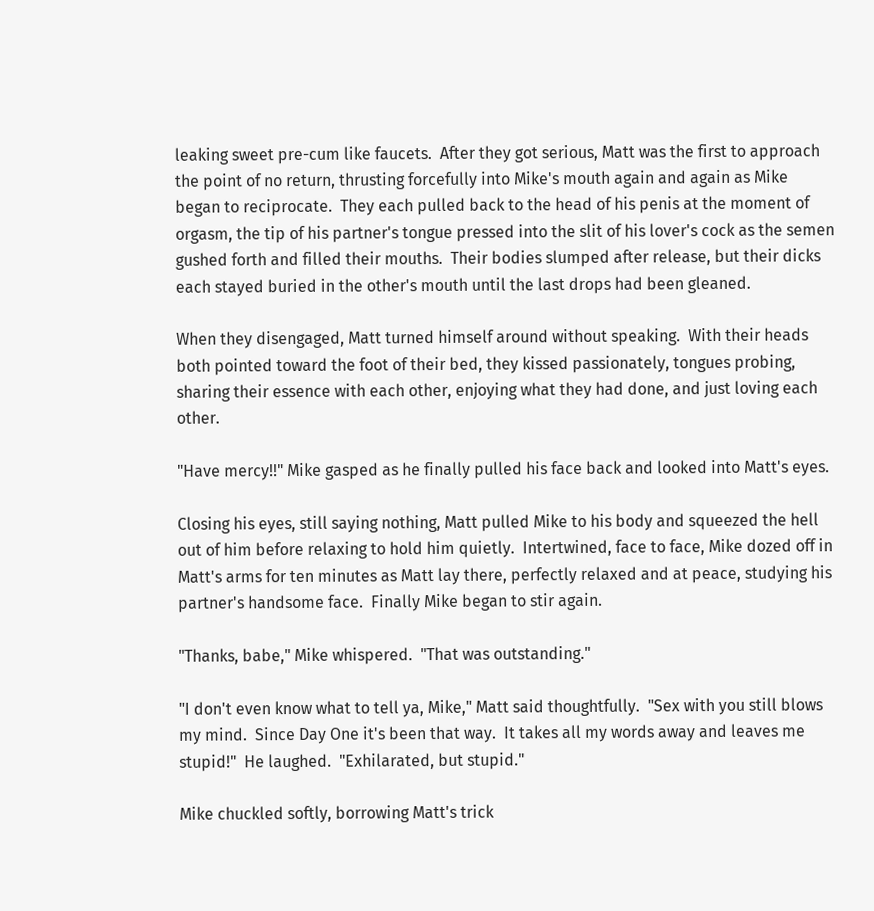leaking sweet pre-cum like faucets.  After they got serious, Matt was the first to approach the point of no return, thrusting forcefully into Mike's mouth again and again as Mike began to reciprocate.  They each pulled back to the head of his penis at the moment of orgasm, the tip of his partner's tongue pressed into the slit of his lover's cock as the semen gushed forth and filled their mouths.  Their bodies slumped after release, but their dicks each stayed buried in the other's mouth until the last drops had been gleaned.

When they disengaged, Matt turned himself around without speaking.  With their heads both pointed toward the foot of their bed, they kissed passionately, tongues probing, sharing their essence with each other, enjoying what they had done, and just loving each other.

"Have mercy!!" Mike gasped as he finally pulled his face back and looked into Matt's eyes.

Closing his eyes, still saying nothing, Matt pulled Mike to his body and squeezed the hell out of him before relaxing to hold him quietly.  Intertwined, face to face, Mike dozed off in Matt's arms for ten minutes as Matt lay there, perfectly relaxed and at peace, studying his partner's handsome face.  Finally Mike began to stir again.

"Thanks, babe," Mike whispered.  "That was outstanding."

"I don't even know what to tell ya, Mike," Matt said thoughtfully.  "Sex with you still blows my mind.  Since Day One it's been that way.  It takes all my words away and leaves me stupid!"  He laughed.  "Exhilarated, but stupid."

Mike chuckled softly, borrowing Matt's trick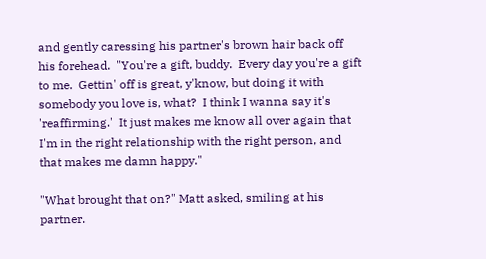and gently caressing his partner's brown hair back off his forehead.  "You're a gift, buddy.  Every day you're a gift to me.  Gettin' off is great, y'know, but doing it with somebody you love is, what?  I think I wanna say it's 'reaffirming.'  It just makes me know all over again that I'm in the right relationship with the right person, and that makes me damn happy."

"What brought that on?" Matt asked, smiling at his partner.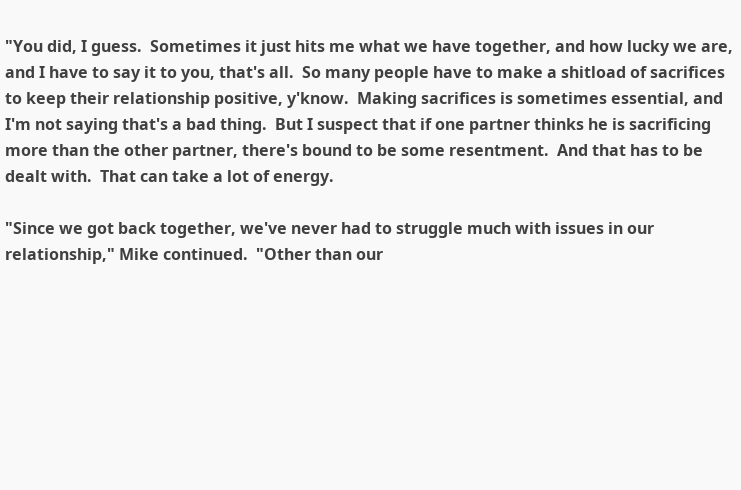"You did, I guess.  Sometimes it just hits me what we have together, and how lucky we are, and I have to say it to you, that's all.  So many people have to make a shitload of sacrifices to keep their relationship positive, y'know.  Making sacrifices is sometimes essential, and I'm not saying that's a bad thing.  But I suspect that if one partner thinks he is sacrificing more than the other partner, there's bound to be some resentment.  And that has to be dealt with.  That can take a lot of energy.

"Since we got back together, we've never had to struggle much with issues in our relationship," Mike continued.  "Other than our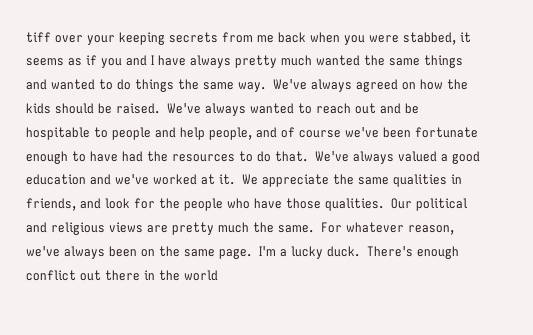tiff over your keeping secrets from me back when you were stabbed, it seems as if you and I have always pretty much wanted the same things and wanted to do things the same way.  We've always agreed on how the kids should be raised.  We've always wanted to reach out and be hospitable to people and help people, and of course we've been fortunate enough to have had the resources to do that.  We've always valued a good education and we've worked at it.  We appreciate the same qualities in friends, and look for the people who have those qualities.  Our political and religious views are pretty much the same.  For whatever reason, we've always been on the same page.  I'm a lucky duck.  There's enough conflict out there in the world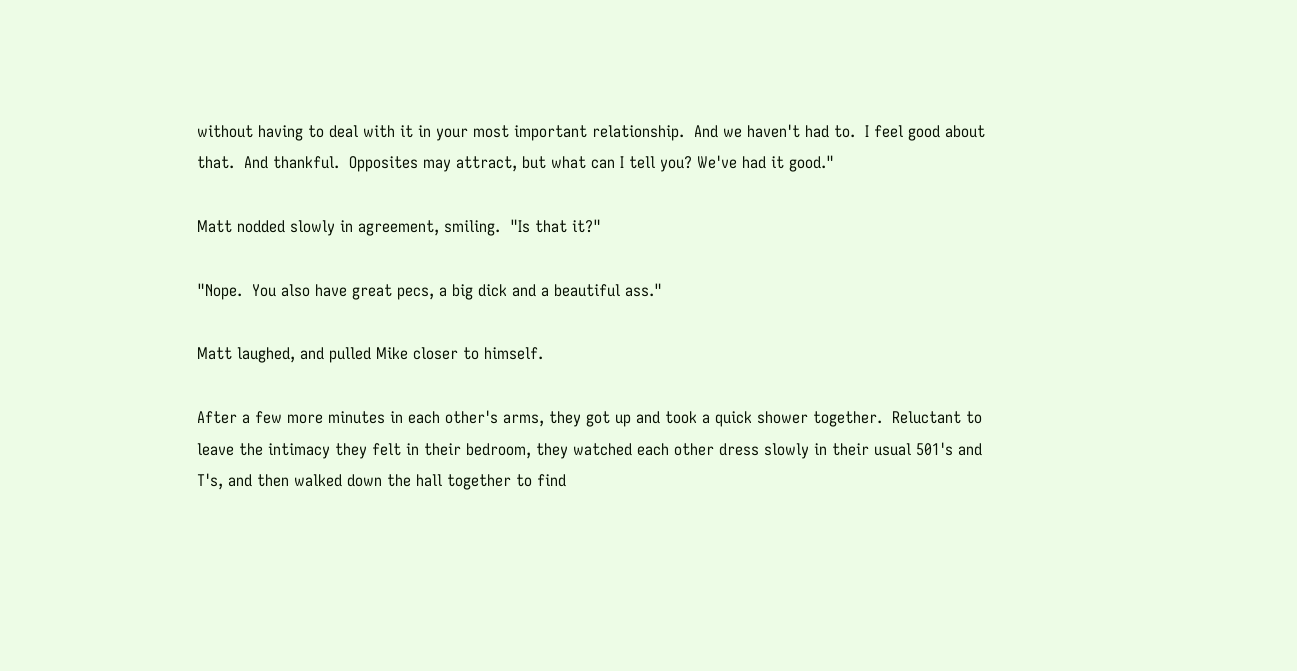without having to deal with it in your most important relationship.  And we haven't had to.  I feel good about that.  And thankful.  Opposites may attract, but what can I tell you? We've had it good."

Matt nodded slowly in agreement, smiling.  "Is that it?"

"Nope.  You also have great pecs, a big dick and a beautiful ass."

Matt laughed, and pulled Mike closer to himself.

After a few more minutes in each other's arms, they got up and took a quick shower together.  Reluctant to leave the intimacy they felt in their bedroom, they watched each other dress slowly in their usual 501's and T's, and then walked down the hall together to find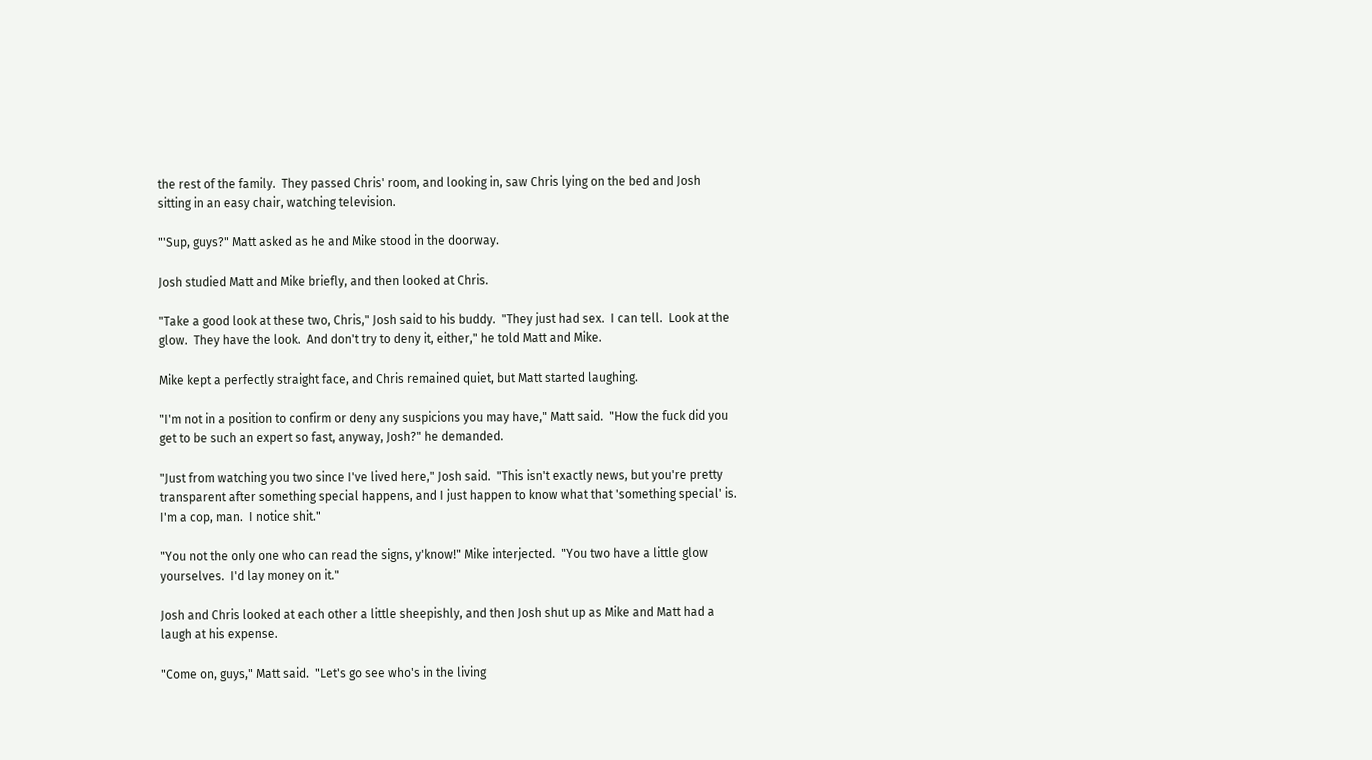the rest of the family.  They passed Chris' room, and looking in, saw Chris lying on the bed and Josh sitting in an easy chair, watching television.

"'Sup, guys?" Matt asked as he and Mike stood in the doorway.

Josh studied Matt and Mike briefly, and then looked at Chris.

"Take a good look at these two, Chris," Josh said to his buddy.  "They just had sex.  I can tell.  Look at the glow.  They have the look.  And don't try to deny it, either," he told Matt and Mike.

Mike kept a perfectly straight face, and Chris remained quiet, but Matt started laughing.

"I'm not in a position to confirm or deny any suspicions you may have," Matt said.  "How the fuck did you get to be such an expert so fast, anyway, Josh?" he demanded.

"Just from watching you two since I've lived here," Josh said.  "This isn't exactly news, but you're pretty transparent after something special happens, and I just happen to know what that 'something special' is.  I'm a cop, man.  I notice shit."

"You not the only one who can read the signs, y'know!" Mike interjected.  "You two have a little glow yourselves.  I'd lay money on it."

Josh and Chris looked at each other a little sheepishly, and then Josh shut up as Mike and Matt had a laugh at his expense.

"Come on, guys," Matt said.  "Let's go see who's in the living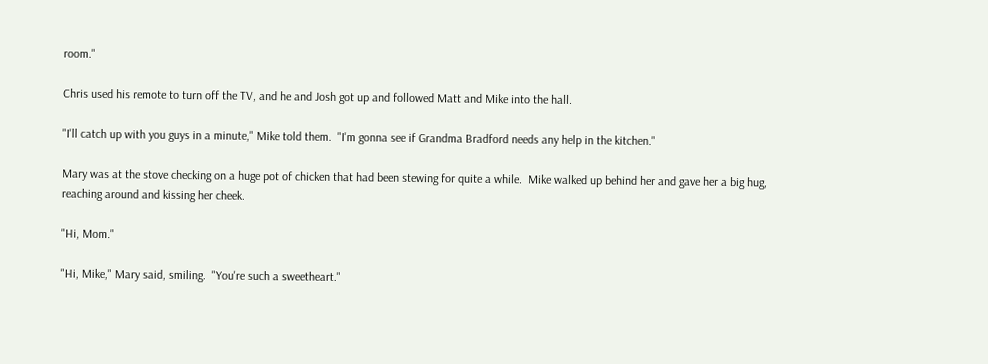room."

Chris used his remote to turn off the TV, and he and Josh got up and followed Matt and Mike into the hall.

"I'll catch up with you guys in a minute," Mike told them.  "I'm gonna see if Grandma Bradford needs any help in the kitchen."

Mary was at the stove checking on a huge pot of chicken that had been stewing for quite a while.  Mike walked up behind her and gave her a big hug, reaching around and kissing her cheek.

"Hi, Mom."

"Hi, Mike," Mary said, smiling.  "You're such a sweetheart."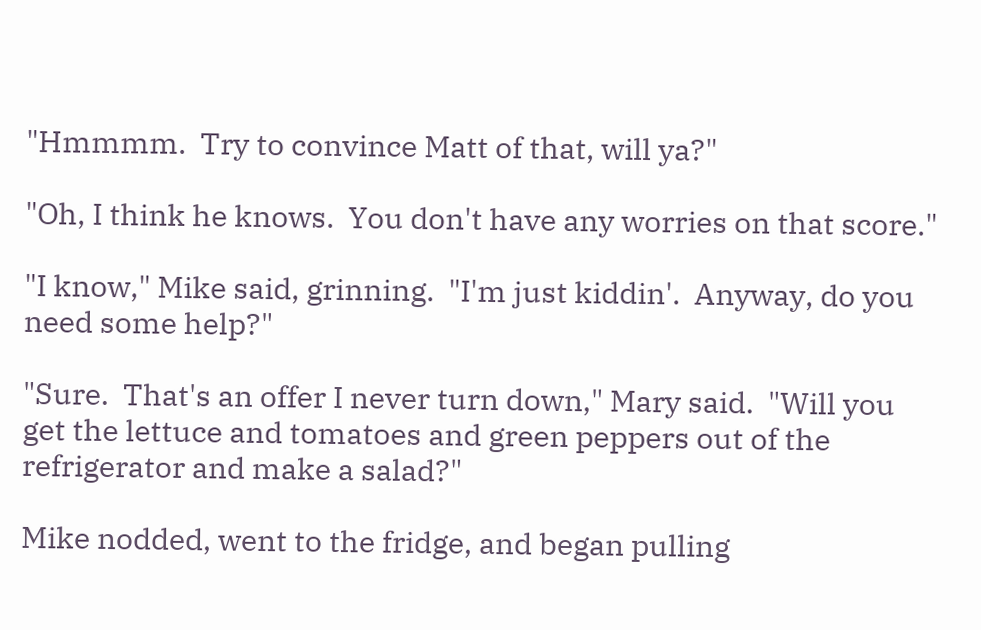"Hmmmm.  Try to convince Matt of that, will ya?"

"Oh, I think he knows.  You don't have any worries on that score."

"I know," Mike said, grinning.  "I'm just kiddin'.  Anyway, do you need some help?"

"Sure.  That's an offer I never turn down," Mary said.  "Will you get the lettuce and tomatoes and green peppers out of the refrigerator and make a salad?"

Mike nodded, went to the fridge, and began pulling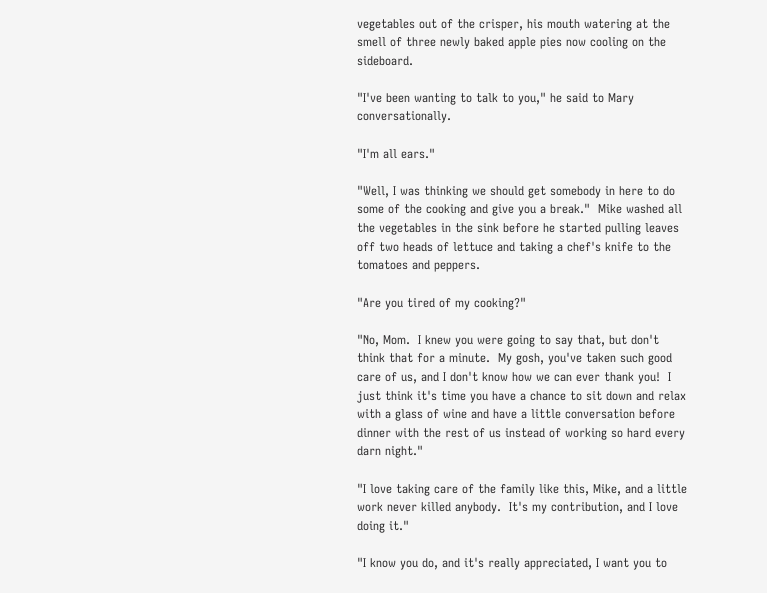vegetables out of the crisper, his mouth watering at the smell of three newly baked apple pies now cooling on the sideboard.

"I've been wanting to talk to you," he said to Mary conversationally.

"I'm all ears."

"Well, I was thinking we should get somebody in here to do some of the cooking and give you a break."  Mike washed all the vegetables in the sink before he started pulling leaves off two heads of lettuce and taking a chef's knife to the tomatoes and peppers.

"Are you tired of my cooking?"

"No, Mom.  I knew you were going to say that, but don't think that for a minute.  My gosh, you've taken such good care of us, and I don't know how we can ever thank you!  I just think it's time you have a chance to sit down and relax with a glass of wine and have a little conversation before dinner with the rest of us instead of working so hard every darn night."

"I love taking care of the family like this, Mike, and a little work never killed anybody.  It's my contribution, and I love doing it."

"I know you do, and it's really appreciated, I want you to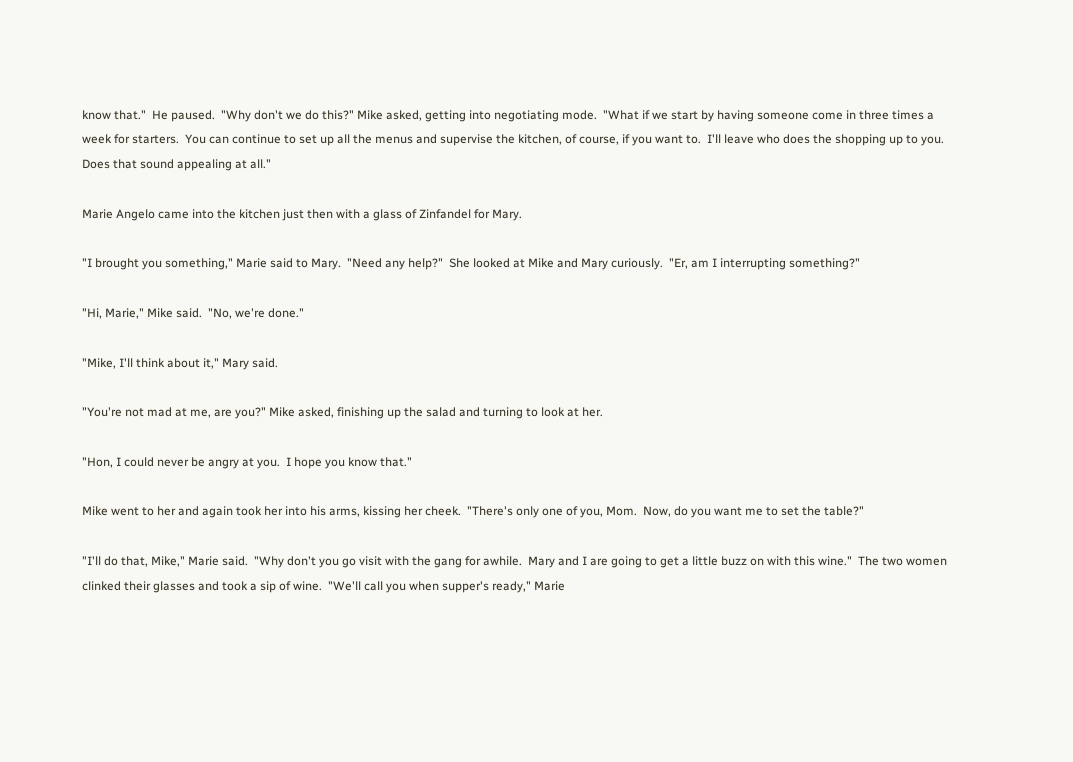know that."  He paused.  "Why don't we do this?" Mike asked, getting into negotiating mode.  "What if we start by having someone come in three times a week for starters.  You can continue to set up all the menus and supervise the kitchen, of course, if you want to.  I'll leave who does the shopping up to you.  Does that sound appealing at all."

Marie Angelo came into the kitchen just then with a glass of Zinfandel for Mary.

"I brought you something," Marie said to Mary.  "Need any help?"  She looked at Mike and Mary curiously.  "Er, am I interrupting something?"

"Hi, Marie," Mike said.  "No, we're done."

"Mike, I'll think about it," Mary said.

"You're not mad at me, are you?" Mike asked, finishing up the salad and turning to look at her.

"Hon, I could never be angry at you.  I hope you know that."

Mike went to her and again took her into his arms, kissing her cheek.  "There's only one of you, Mom.  Now, do you want me to set the table?"

"I'll do that, Mike," Marie said.  "Why don't you go visit with the gang for awhile.  Mary and I are going to get a little buzz on with this wine."  The two women clinked their glasses and took a sip of wine.  "We'll call you when supper's ready," Marie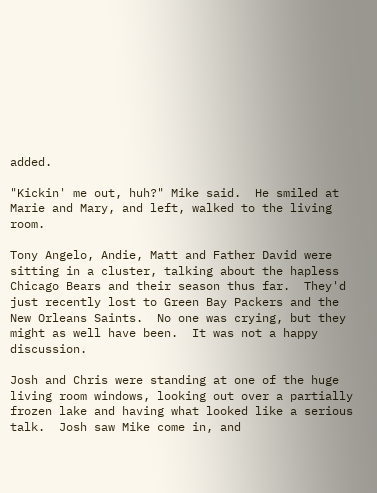added.

"Kickin' me out, huh?" Mike said.  He smiled at Marie and Mary, and left, walked to the living room.

Tony Angelo, Andie, Matt and Father David were sitting in a cluster, talking about the hapless Chicago Bears and their season thus far.  They'd just recently lost to Green Bay Packers and the New Orleans Saints.  No one was crying, but they might as well have been.  It was not a happy discussion.

Josh and Chris were standing at one of the huge living room windows, looking out over a partially frozen lake and having what looked like a serious talk.  Josh saw Mike come in, and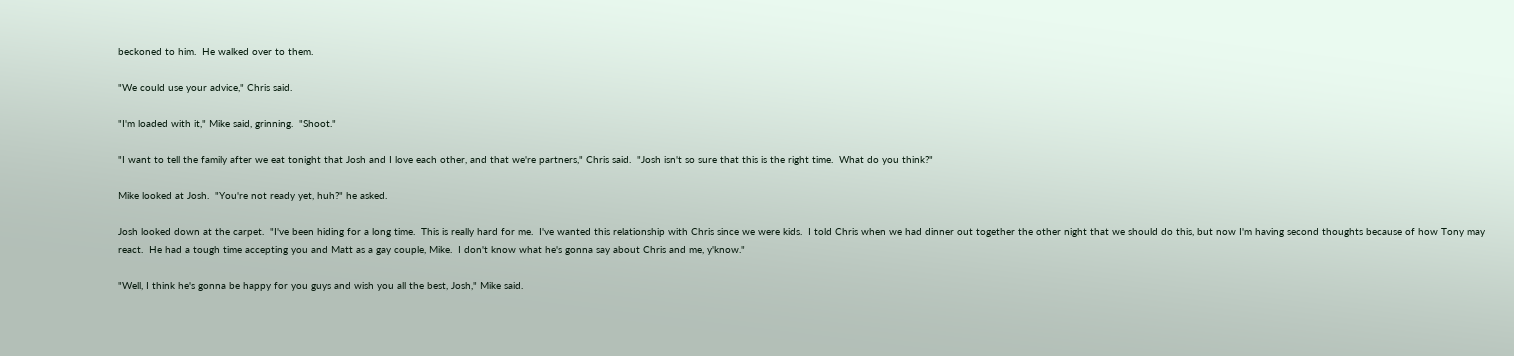beckoned to him.  He walked over to them.

"We could use your advice," Chris said.

"I'm loaded with it," Mike said, grinning.  "Shoot."

"I want to tell the family after we eat tonight that Josh and I love each other, and that we're partners," Chris said.  "Josh isn't so sure that this is the right time.  What do you think?"

Mike looked at Josh.  "You're not ready yet, huh?" he asked.

Josh looked down at the carpet.  "I've been hiding for a long time.  This is really hard for me.  I've wanted this relationship with Chris since we were kids.  I told Chris when we had dinner out together the other night that we should do this, but now I'm having second thoughts because of how Tony may react.  He had a tough time accepting you and Matt as a gay couple, Mike.  I don't know what he's gonna say about Chris and me, y'know."

"Well, I think he's gonna be happy for you guys and wish you all the best, Josh," Mike said.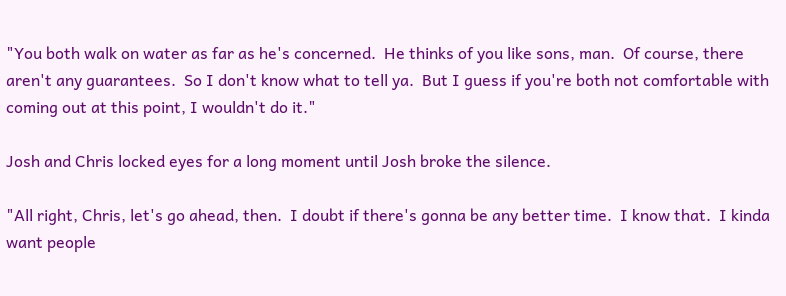"You both walk on water as far as he's concerned.  He thinks of you like sons, man.  Of course, there aren't any guarantees.  So I don't know what to tell ya.  But I guess if you're both not comfortable with coming out at this point, I wouldn't do it."

Josh and Chris locked eyes for a long moment until Josh broke the silence.

"All right, Chris, let's go ahead, then.  I doubt if there's gonna be any better time.  I know that.  I kinda want people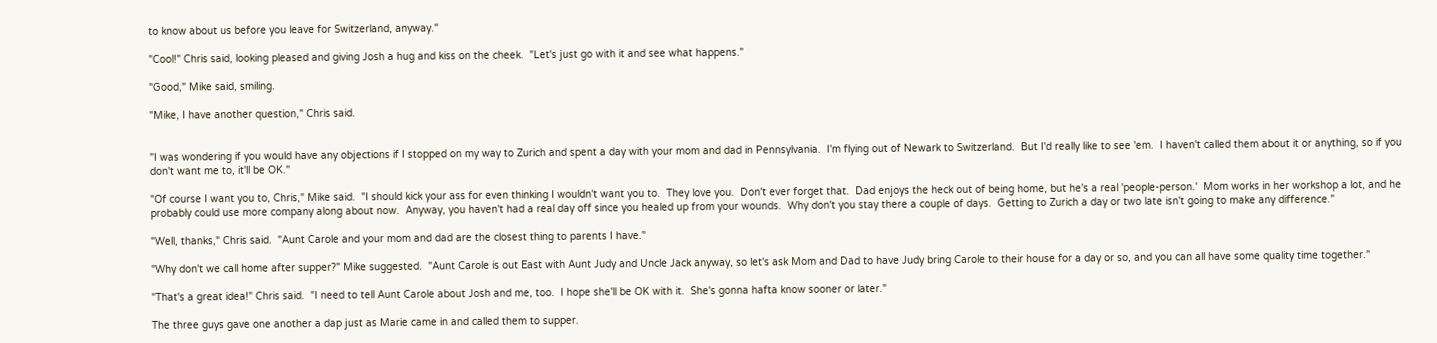to know about us before you leave for Switzerland, anyway."

"Cool!" Chris said, looking pleased and giving Josh a hug and kiss on the cheek.  "Let's just go with it and see what happens."

"Good," Mike said, smiling.

"Mike, I have another question," Chris said.


"I was wondering if you would have any objections if I stopped on my way to Zurich and spent a day with your mom and dad in Pennsylvania.  I'm flying out of Newark to Switzerland.  But I'd really like to see 'em.  I haven't called them about it or anything, so if you don't want me to, it'll be OK."

"Of course I want you to, Chris," Mike said.  "I should kick your ass for even thinking I wouldn't want you to.  They love you.  Don't ever forget that.  Dad enjoys the heck out of being home, but he's a real 'people-person.'  Mom works in her workshop a lot, and he probably could use more company along about now.  Anyway, you haven't had a real day off since you healed up from your wounds.  Why don't you stay there a couple of days.  Getting to Zurich a day or two late isn't going to make any difference."

"Well, thanks," Chris said.  "Aunt Carole and your mom and dad are the closest thing to parents I have."

"Why don't we call home after supper?" Mike suggested.  "Aunt Carole is out East with Aunt Judy and Uncle Jack anyway, so let's ask Mom and Dad to have Judy bring Carole to their house for a day or so, and you can all have some quality time together."

"That's a great idea!" Chris said.  "I need to tell Aunt Carole about Josh and me, too.  I hope she'll be OK with it.  She's gonna hafta know sooner or later."

The three guys gave one another a dap just as Marie came in and called them to supper.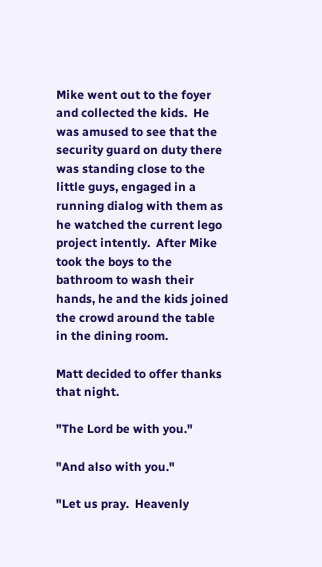Mike went out to the foyer and collected the kids.  He was amused to see that the security guard on duty there was standing close to the little guys, engaged in a running dialog with them as he watched the current lego project intently.  After Mike took the boys to the bathroom to wash their hands, he and the kids joined the crowd around the table in the dining room.

Matt decided to offer thanks that night.

"The Lord be with you."

"And also with you."

"Let us pray.  Heavenly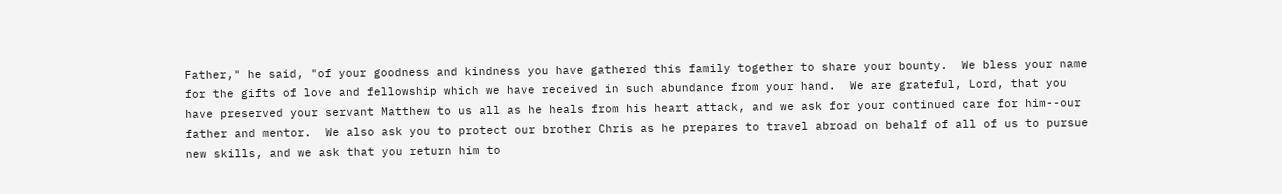Father," he said, "of your goodness and kindness you have gathered this family together to share your bounty.  We bless your name for the gifts of love and fellowship which we have received in such abundance from your hand.  We are grateful, Lord, that you have preserved your servant Matthew to us all as he heals from his heart attack, and we ask for your continued care for him--our father and mentor.  We also ask you to protect our brother Chris as he prepares to travel abroad on behalf of all of us to pursue new skills, and we ask that you return him to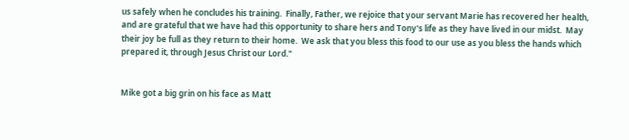us safely when he concludes his training.  Finally, Father, we rejoice that your servant Marie has recovered her health, and are grateful that we have had this opportunity to share hers and Tony's life as they have lived in our midst.  May their joy be full as they return to their home.  We ask that you bless this food to our use as you bless the hands which prepared it, through Jesus Christ our Lord."


Mike got a big grin on his face as Matt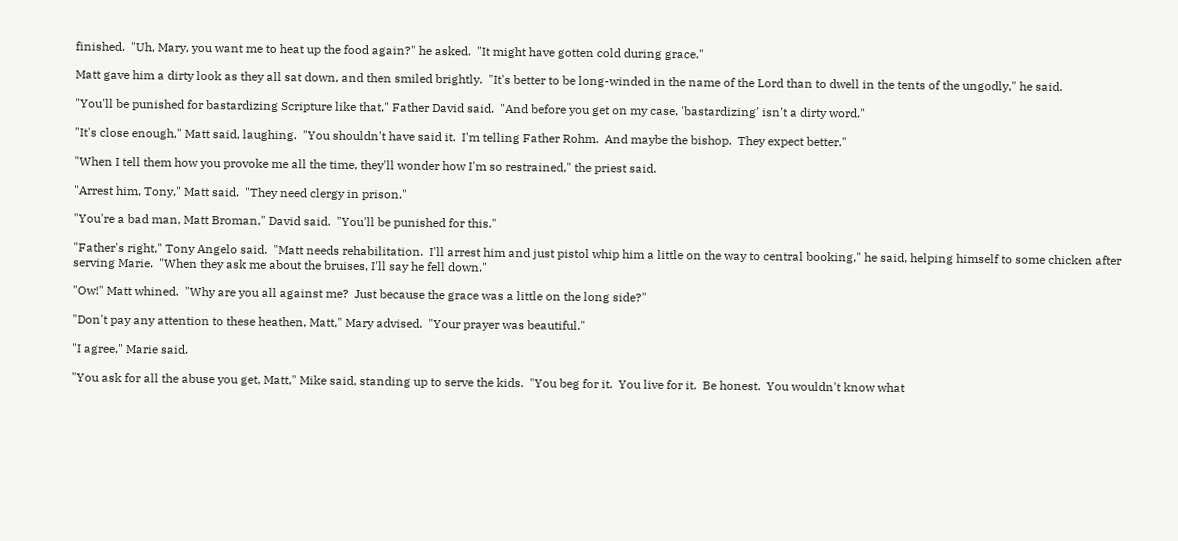finished.  "Uh, Mary, you want me to heat up the food again?" he asked.  "It might have gotten cold during grace."

Matt gave him a dirty look as they all sat down, and then smiled brightly.  "It's better to be long-winded in the name of the Lord than to dwell in the tents of the ungodly," he said.

"You'll be punished for bastardizing Scripture like that," Father David said.  "And before you get on my case, 'bastardizing' isn't a dirty word."

"It's close enough," Matt said, laughing.  "You shouldn't have said it.  I'm telling Father Rohm.  And maybe the bishop.  They expect better."

"When I tell them how you provoke me all the time, they'll wonder how I'm so restrained," the priest said.

"Arrest him, Tony," Matt said.  "They need clergy in prison."

"You're a bad man, Matt Broman," David said.  "You'll be punished for this."

"Father's right," Tony Angelo said.  "Matt needs rehabilitation.  I'll arrest him and just pistol whip him a little on the way to central booking," he said, helping himself to some chicken after serving Marie.  "When they ask me about the bruises, I'll say he fell down."

"Ow!" Matt whined.  "Why are you all against me?  Just because the grace was a little on the long side?"

"Don't pay any attention to these heathen, Matt," Mary advised.  "Your prayer was beautiful."

"I agree," Marie said.

"You ask for all the abuse you get, Matt," Mike said, standing up to serve the kids.  "You beg for it.  You live for it.  Be honest.  You wouldn't know what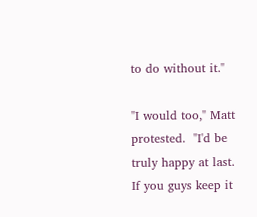to do without it."

"I would too," Matt protested.  "I'd be truly happy at last.  If you guys keep it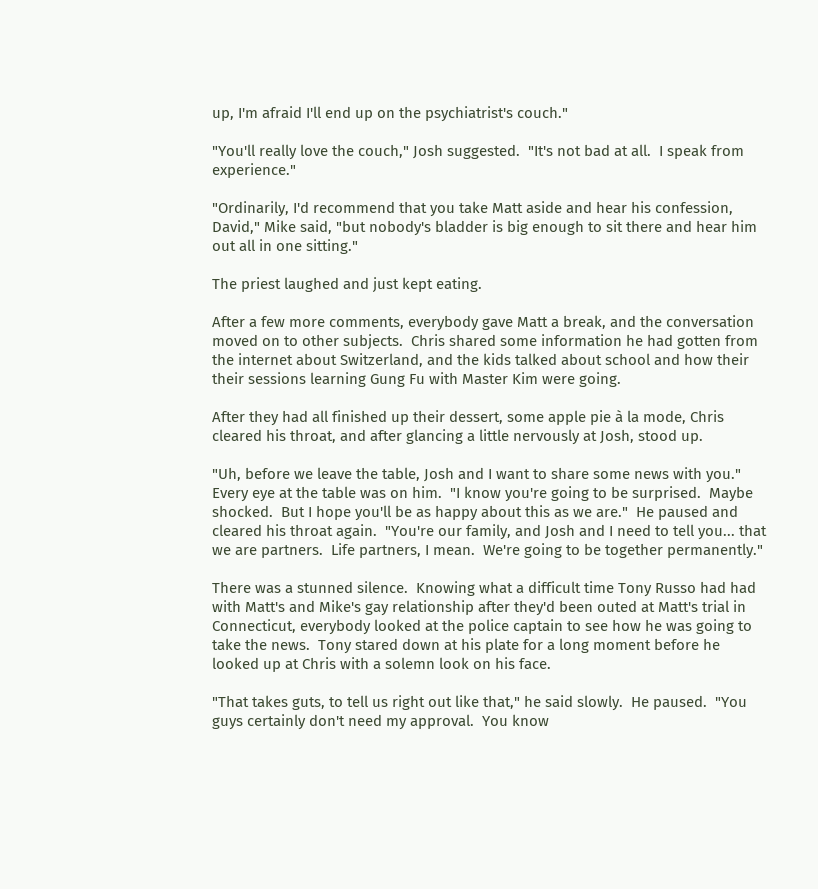up, I'm afraid I'll end up on the psychiatrist's couch."

"You'll really love the couch," Josh suggested.  "It's not bad at all.  I speak from experience."

"Ordinarily, I'd recommend that you take Matt aside and hear his confession, David," Mike said, "but nobody's bladder is big enough to sit there and hear him out all in one sitting."

The priest laughed and just kept eating.

After a few more comments, everybody gave Matt a break, and the conversation moved on to other subjects.  Chris shared some information he had gotten from the internet about Switzerland, and the kids talked about school and how their their sessions learning Gung Fu with Master Kim were going.

After they had all finished up their dessert, some apple pie à la mode, Chris cleared his throat, and after glancing a little nervously at Josh, stood up.

"Uh, before we leave the table, Josh and I want to share some news with you."  Every eye at the table was on him.  "I know you're going to be surprised.  Maybe shocked.  But I hope you'll be as happy about this as we are."  He paused and cleared his throat again.  "You're our family, and Josh and I need to tell you... that we are partners.  Life partners, I mean.  We're going to be together permanently."

There was a stunned silence.  Knowing what a difficult time Tony Russo had had with Matt's and Mike's gay relationship after they'd been outed at Matt's trial in Connecticut, everybody looked at the police captain to see how he was going to take the news.  Tony stared down at his plate for a long moment before he looked up at Chris with a solemn look on his face.

"That takes guts, to tell us right out like that," he said slowly.  He paused.  "You guys certainly don't need my approval.  You know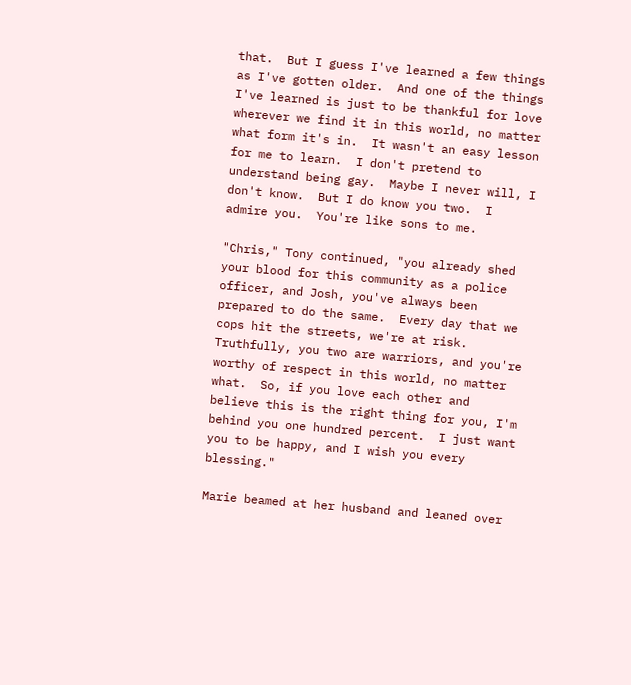that.  But I guess I've learned a few things as I've gotten older.  And one of the things I've learned is just to be thankful for love wherever we find it in this world, no matter what form it's in.  It wasn't an easy lesson for me to learn.  I don't pretend to understand being gay.  Maybe I never will, I don't know.  But I do know you two.  I admire you.  You're like sons to me.

"Chris," Tony continued, "you already shed your blood for this community as a police officer, and Josh, you've always been prepared to do the same.  Every day that we cops hit the streets, we're at risk.  Truthfully, you two are warriors, and you're worthy of respect in this world, no matter what.  So, if you love each other and believe this is the right thing for you, I'm behind you one hundred percent.  I just want you to be happy, and I wish you every blessing."

Marie beamed at her husband and leaned over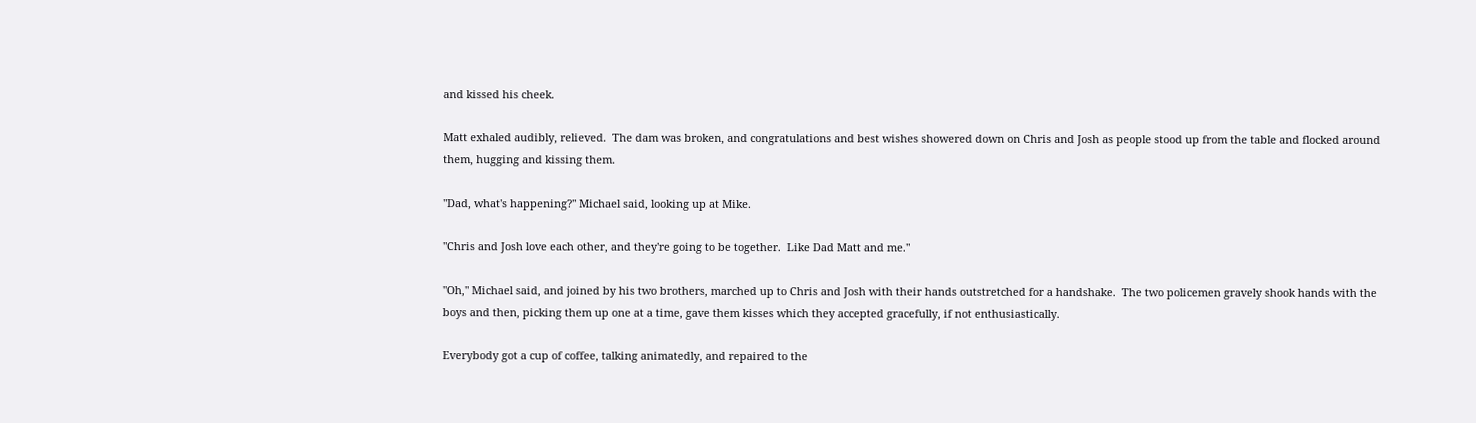and kissed his cheek.

Matt exhaled audibly, relieved.  The dam was broken, and congratulations and best wishes showered down on Chris and Josh as people stood up from the table and flocked around them, hugging and kissing them.

"Dad, what's happening?" Michael said, looking up at Mike.

"Chris and Josh love each other, and they're going to be together.  Like Dad Matt and me."

"Oh," Michael said, and joined by his two brothers, marched up to Chris and Josh with their hands outstretched for a handshake.  The two policemen gravely shook hands with the boys and then, picking them up one at a time, gave them kisses which they accepted gracefully, if not enthusiastically.

Everybody got a cup of coffee, talking animatedly, and repaired to the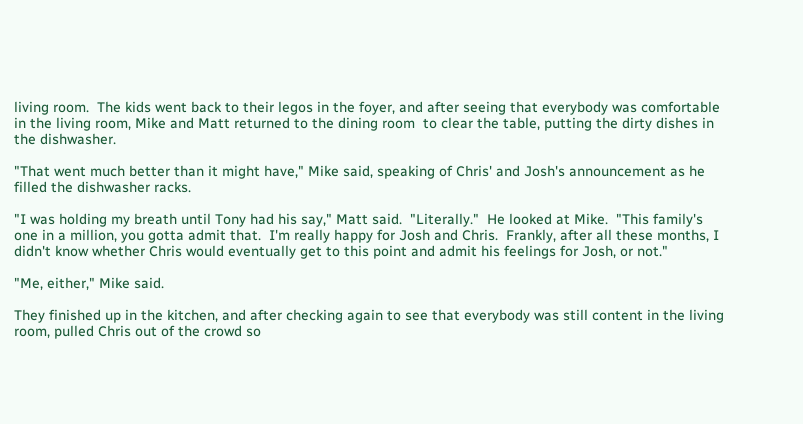living room.  The kids went back to their legos in the foyer, and after seeing that everybody was comfortable in the living room, Mike and Matt returned to the dining room  to clear the table, putting the dirty dishes in the dishwasher.

"That went much better than it might have," Mike said, speaking of Chris' and Josh's announcement as he filled the dishwasher racks.

"I was holding my breath until Tony had his say," Matt said.  "Literally."  He looked at Mike.  "This family's one in a million, you gotta admit that.  I'm really happy for Josh and Chris.  Frankly, after all these months, I didn't know whether Chris would eventually get to this point and admit his feelings for Josh, or not."

"Me, either," Mike said.

They finished up in the kitchen, and after checking again to see that everybody was still content in the living room, pulled Chris out of the crowd so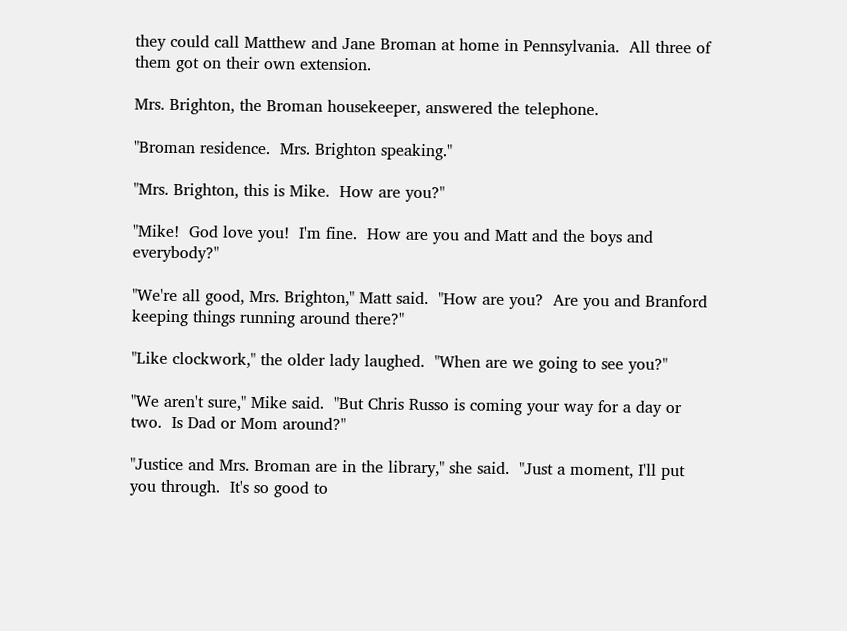they could call Matthew and Jane Broman at home in Pennsylvania.  All three of them got on their own extension.

Mrs. Brighton, the Broman housekeeper, answered the telephone.

"Broman residence.  Mrs. Brighton speaking."

"Mrs. Brighton, this is Mike.  How are you?"

"Mike!  God love you!  I'm fine.  How are you and Matt and the boys and everybody?"

"We're all good, Mrs. Brighton," Matt said.  "How are you?  Are you and Branford keeping things running around there?"

"Like clockwork," the older lady laughed.  "When are we going to see you?"

"We aren't sure," Mike said.  "But Chris Russo is coming your way for a day or two.  Is Dad or Mom around?"

"Justice and Mrs. Broman are in the library," she said.  "Just a moment, I'll put you through.  It's so good to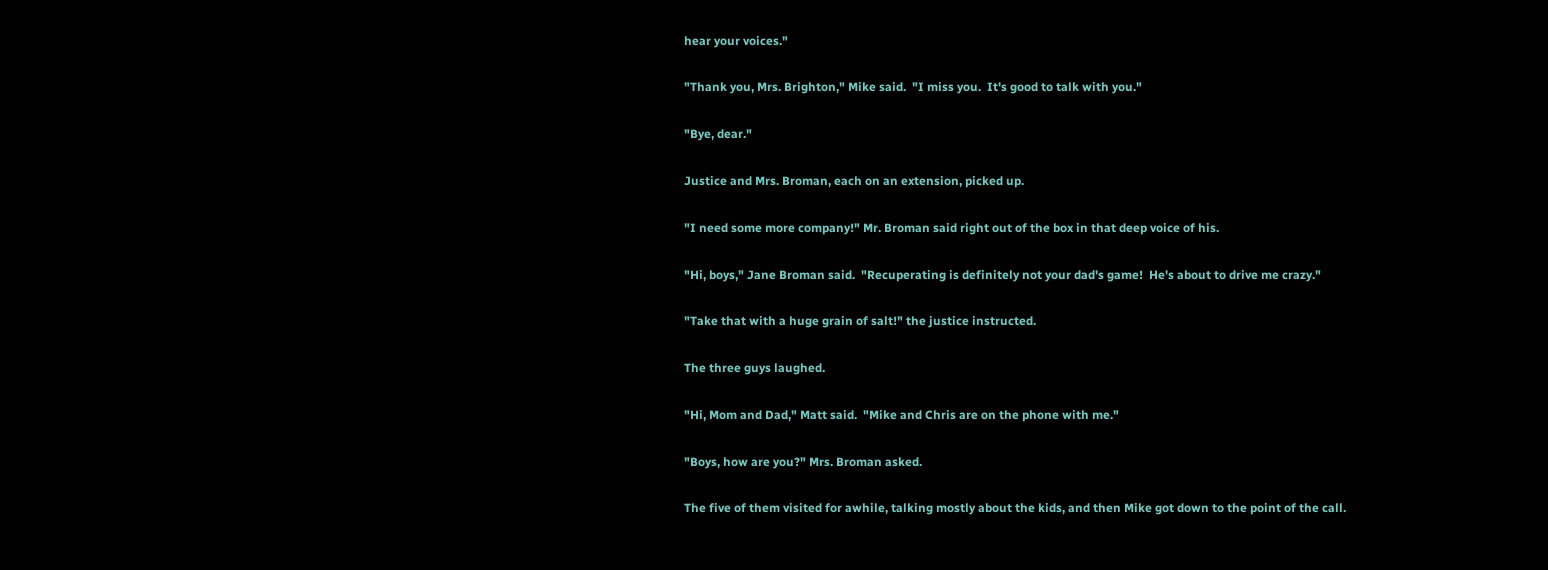hear your voices."

"Thank you, Mrs. Brighton," Mike said.  "I miss you.  It's good to talk with you."

"Bye, dear."

Justice and Mrs. Broman, each on an extension, picked up.

"I need some more company!" Mr. Broman said right out of the box in that deep voice of his.

"Hi, boys," Jane Broman said.  "Recuperating is definitely not your dad's game!  He's about to drive me crazy."

"Take that with a huge grain of salt!" the justice instructed.

The three guys laughed.

"Hi, Mom and Dad," Matt said.  "Mike and Chris are on the phone with me."

"Boys, how are you?" Mrs. Broman asked.

The five of them visited for awhile, talking mostly about the kids, and then Mike got down to the point of the call.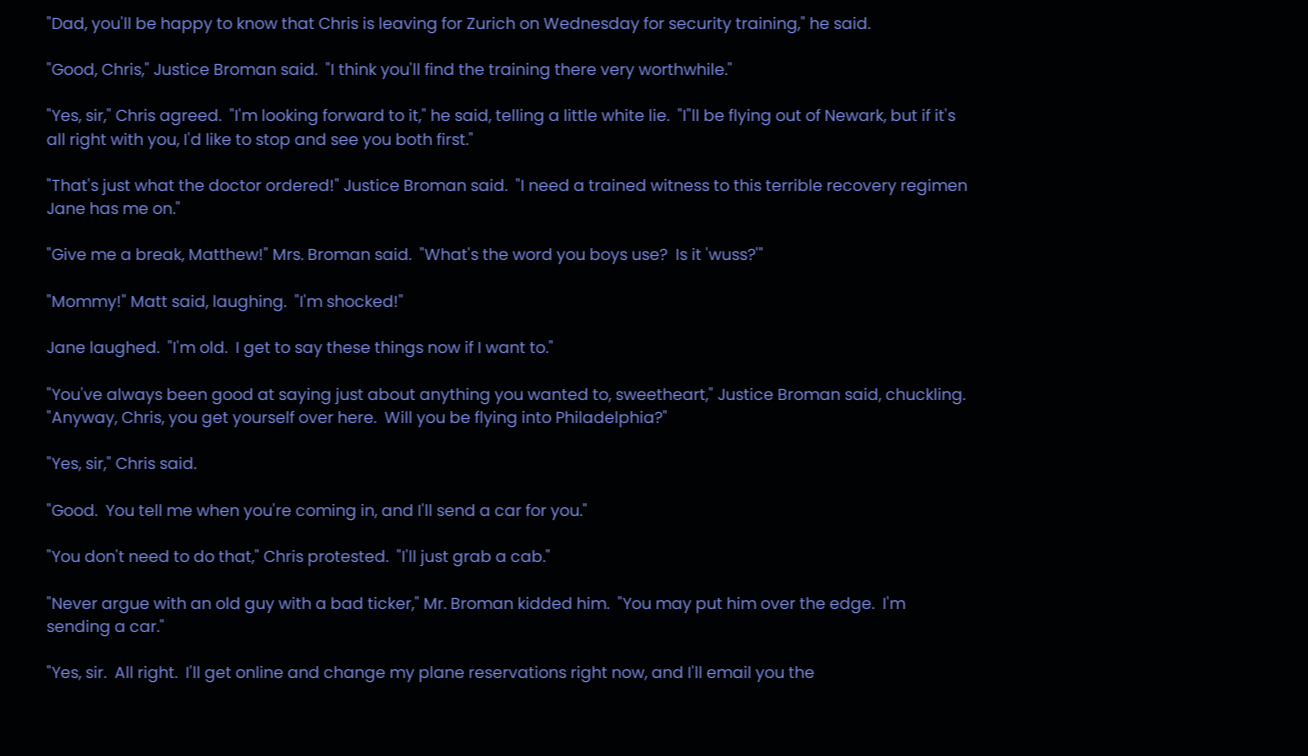"Dad, you'll be happy to know that Chris is leaving for Zurich on Wednesday for security training," he said.

"Good, Chris," Justice Broman said.  "I think you'll find the training there very worthwhile."

"Yes, sir," Chris agreed.  "I'm looking forward to it," he said, telling a little white lie.  "I"ll be flying out of Newark, but if it's all right with you, I'd like to stop and see you both first."

"That's just what the doctor ordered!" Justice Broman said.  "I need a trained witness to this terrible recovery regimen Jane has me on."

"Give me a break, Matthew!" Mrs. Broman said.  "What's the word you boys use?  Is it 'wuss?'"

"Mommy!" Matt said, laughing.  "I'm shocked!"

Jane laughed.  "I'm old.  I get to say these things now if I want to."

"You've always been good at saying just about anything you wanted to, sweetheart," Justice Broman said, chuckling.  "Anyway, Chris, you get yourself over here.  Will you be flying into Philadelphia?"

"Yes, sir," Chris said.

"Good.  You tell me when you're coming in, and I'll send a car for you."

"You don't need to do that," Chris protested.  "I'll just grab a cab."

"Never argue with an old guy with a bad ticker," Mr. Broman kidded him.  "You may put him over the edge.  I'm sending a car."

"Yes, sir.  All right.  I'll get online and change my plane reservations right now, and I'll email you the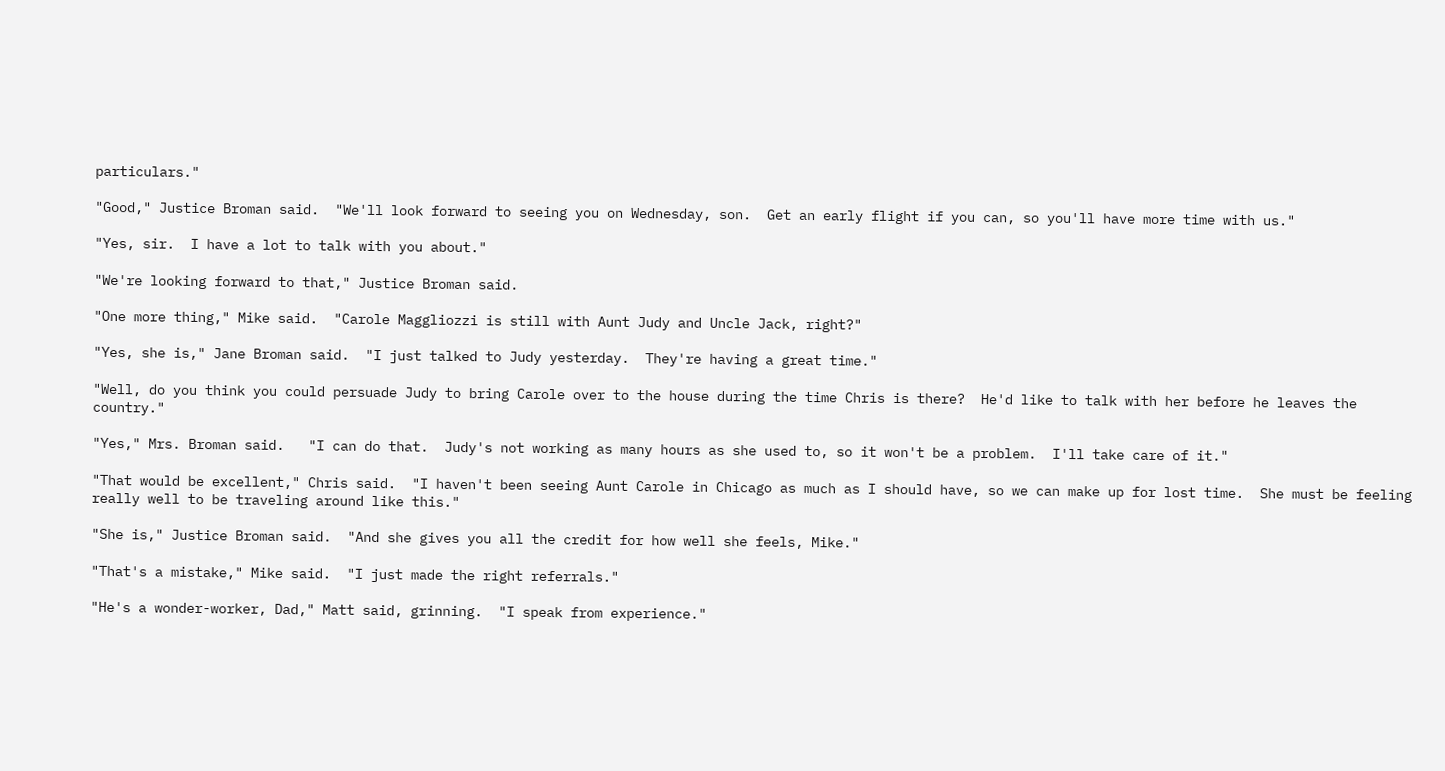particulars."

"Good," Justice Broman said.  "We'll look forward to seeing you on Wednesday, son.  Get an early flight if you can, so you'll have more time with us."

"Yes, sir.  I have a lot to talk with you about."

"We're looking forward to that," Justice Broman said.

"One more thing," Mike said.  "Carole Maggliozzi is still with Aunt Judy and Uncle Jack, right?"

"Yes, she is," Jane Broman said.  "I just talked to Judy yesterday.  They're having a great time."

"Well, do you think you could persuade Judy to bring Carole over to the house during the time Chris is there?  He'd like to talk with her before he leaves the country."

"Yes," Mrs. Broman said.   "I can do that.  Judy's not working as many hours as she used to, so it won't be a problem.  I'll take care of it."

"That would be excellent," Chris said.  "I haven't been seeing Aunt Carole in Chicago as much as I should have, so we can make up for lost time.  She must be feeling really well to be traveling around like this."

"She is," Justice Broman said.  "And she gives you all the credit for how well she feels, Mike."

"That's a mistake," Mike said.  "I just made the right referrals."

"He's a wonder-worker, Dad," Matt said, grinning.  "I speak from experience."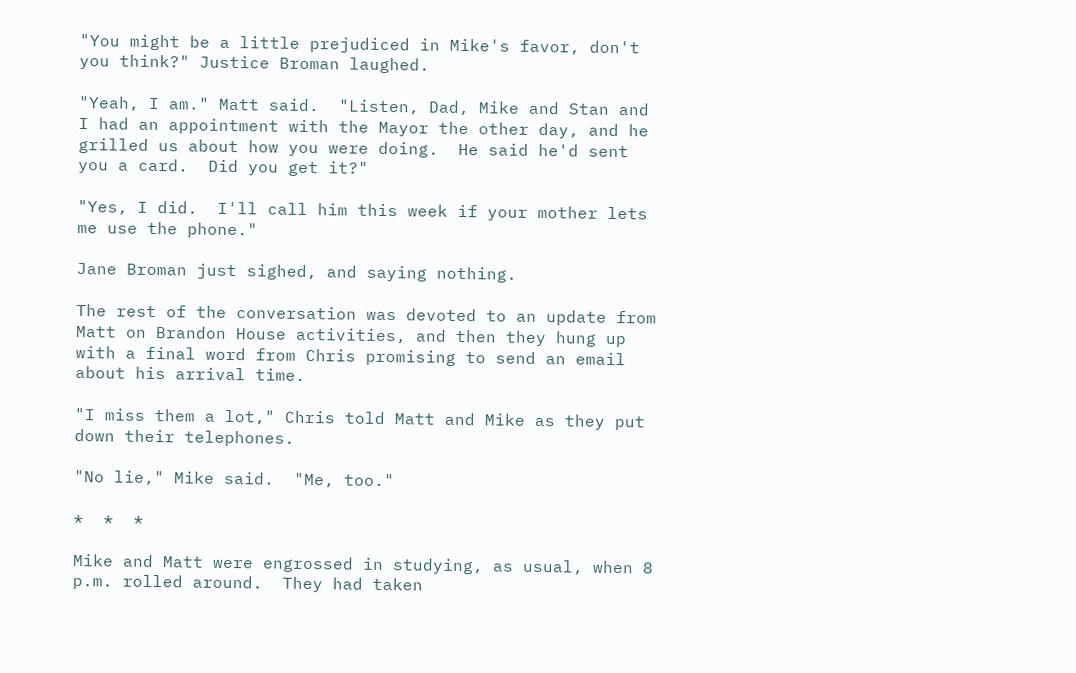"You might be a little prejudiced in Mike's favor, don't you think?" Justice Broman laughed.

"Yeah, I am." Matt said.  "Listen, Dad, Mike and Stan and I had an appointment with the Mayor the other day, and he grilled us about how you were doing.  He said he'd sent you a card.  Did you get it?"

"Yes, I did.  I'll call him this week if your mother lets me use the phone."

Jane Broman just sighed, and saying nothing.

The rest of the conversation was devoted to an update from Matt on Brandon House activities, and then they hung up with a final word from Chris promising to send an email about his arrival time.

"I miss them a lot," Chris told Matt and Mike as they put down their telephones.

"No lie," Mike said.  "Me, too."

*  *  *

Mike and Matt were engrossed in studying, as usual, when 8 p.m. rolled around.  They had taken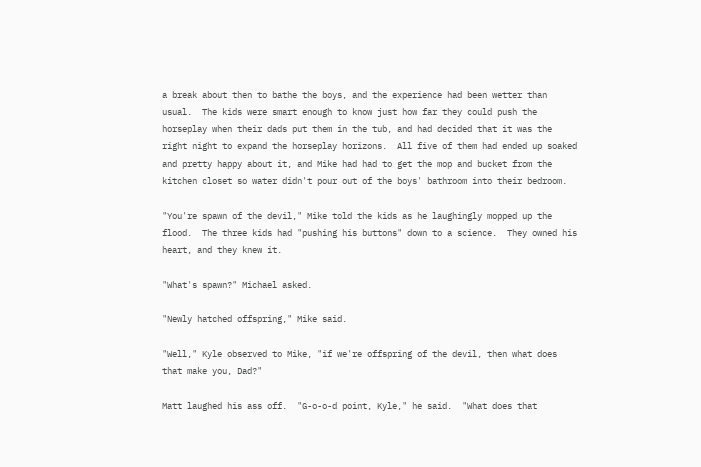a break about then to bathe the boys, and the experience had been wetter than usual.  The kids were smart enough to know just how far they could push the horseplay when their dads put them in the tub, and had decided that it was the right night to expand the horseplay horizons.  All five of them had ended up soaked and pretty happy about it, and Mike had had to get the mop and bucket from the kitchen closet so water didn't pour out of the boys' bathroom into their bedroom.

"You're spawn of the devil," Mike told the kids as he laughingly mopped up the flood.  The three kids had "pushing his buttons" down to a science.  They owned his heart, and they knew it.

"What's spawn?" Michael asked.

"Newly hatched offspring," Mike said.

"Well," Kyle observed to Mike, "if we're offspring of the devil, then what does that make you, Dad?"

Matt laughed his ass off.  "G-o-o-d point, Kyle," he said.  "What does that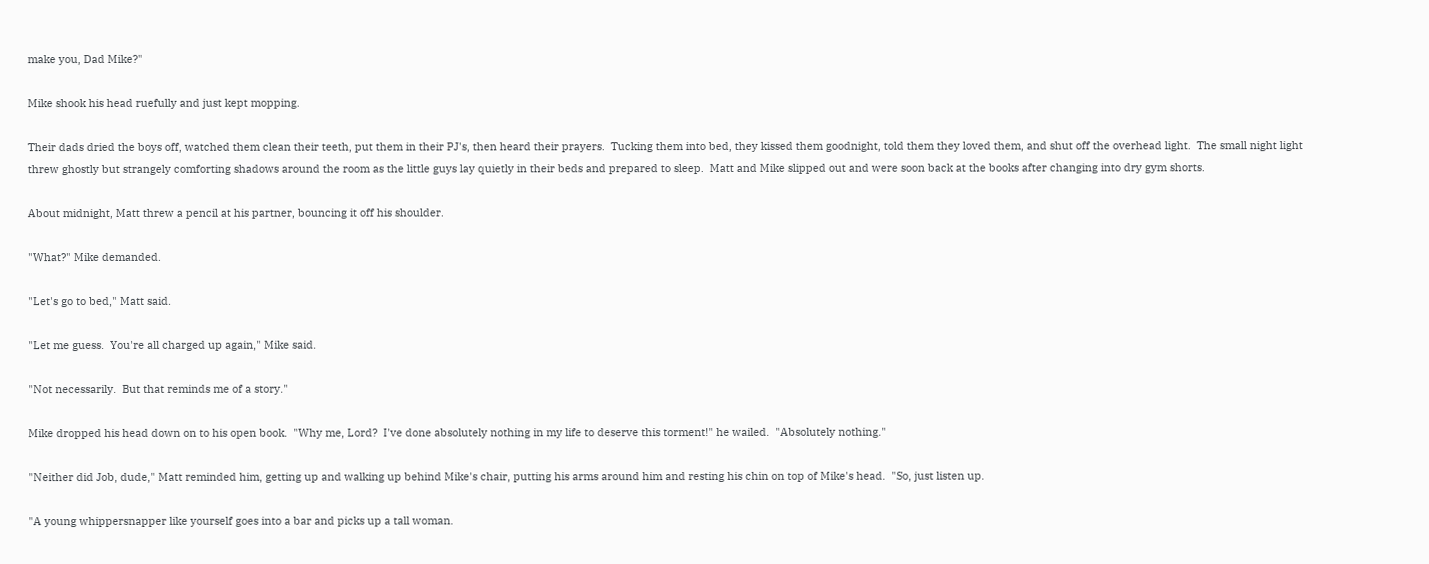make you, Dad Mike?"

Mike shook his head ruefully and just kept mopping.

Their dads dried the boys off, watched them clean their teeth, put them in their PJ's, then heard their prayers.  Tucking them into bed, they kissed them goodnight, told them they loved them, and shut off the overhead light.  The small night light threw ghostly but strangely comforting shadows around the room as the little guys lay quietly in their beds and prepared to sleep.  Matt and Mike slipped out and were soon back at the books after changing into dry gym shorts.

About midnight, Matt threw a pencil at his partner, bouncing it off his shoulder.

"What?" Mike demanded.

"Let's go to bed," Matt said.

"Let me guess.  You're all charged up again," Mike said.

"Not necessarily.  But that reminds me of a story."

Mike dropped his head down on to his open book.  "Why me, Lord?  I've done absolutely nothing in my life to deserve this torment!" he wailed.  "Absolutely nothing."

"Neither did Job, dude," Matt reminded him, getting up and walking up behind Mike's chair, putting his arms around him and resting his chin on top of Mike's head.  "So, just listen up.

"A young whippersnapper like yourself goes into a bar and picks up a tall woman.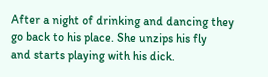After a night of drinking and dancing they go back to his place. She unzips his fly
and starts playing with his dick.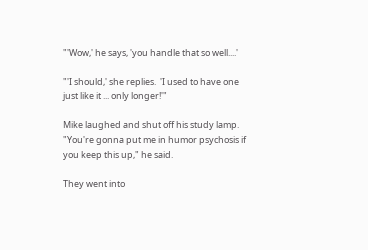"'Wow,' he says, 'you handle that so well....'

"'I should,' she replies.  'I used to have one just like it ... only longer!'"

Mike laughed and shut off his study lamp.  "You're gonna put me in humor psychosis if you keep this up," he said.

They went into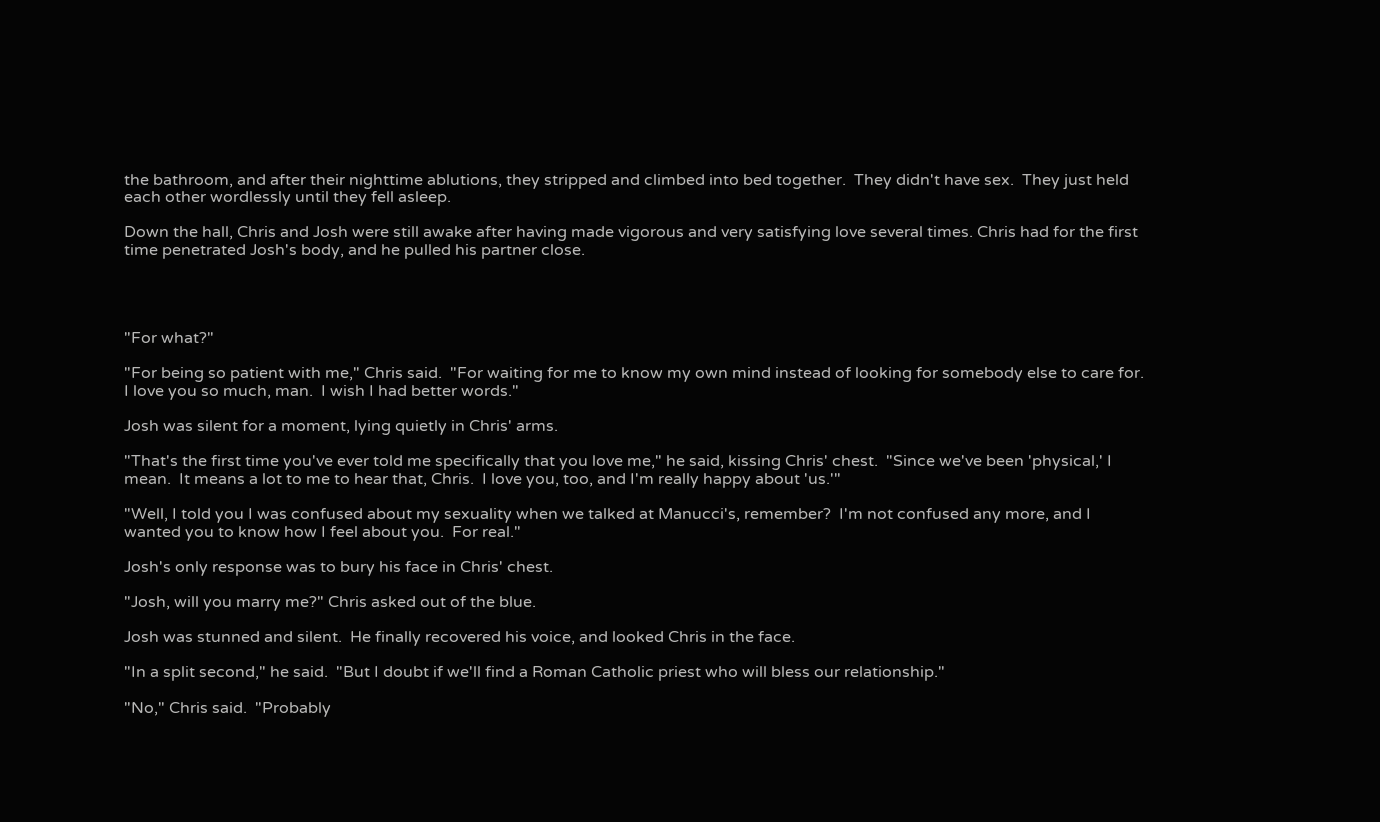the bathroom, and after their nighttime ablutions, they stripped and climbed into bed together.  They didn't have sex.  They just held each other wordlessly until they fell asleep.

Down the hall, Chris and Josh were still awake after having made vigorous and very satisfying love several times. Chris had for the first time penetrated Josh's body, and he pulled his partner close.




"For what?"

"For being so patient with me," Chris said.  "For waiting for me to know my own mind instead of looking for somebody else to care for.  I love you so much, man.  I wish I had better words."

Josh was silent for a moment, lying quietly in Chris' arms.

"That's the first time you've ever told me specifically that you love me," he said, kissing Chris' chest.  "Since we've been 'physical,' I mean.  It means a lot to me to hear that, Chris.  I love you, too, and I'm really happy about 'us.'"

"Well, I told you I was confused about my sexuality when we talked at Manucci's, remember?  I'm not confused any more, and I wanted you to know how I feel about you.  For real."

Josh's only response was to bury his face in Chris' chest.

"Josh, will you marry me?" Chris asked out of the blue.

Josh was stunned and silent.  He finally recovered his voice, and looked Chris in the face.

"In a split second," he said.  "But I doubt if we'll find a Roman Catholic priest who will bless our relationship."

"No," Chris said.  "Probably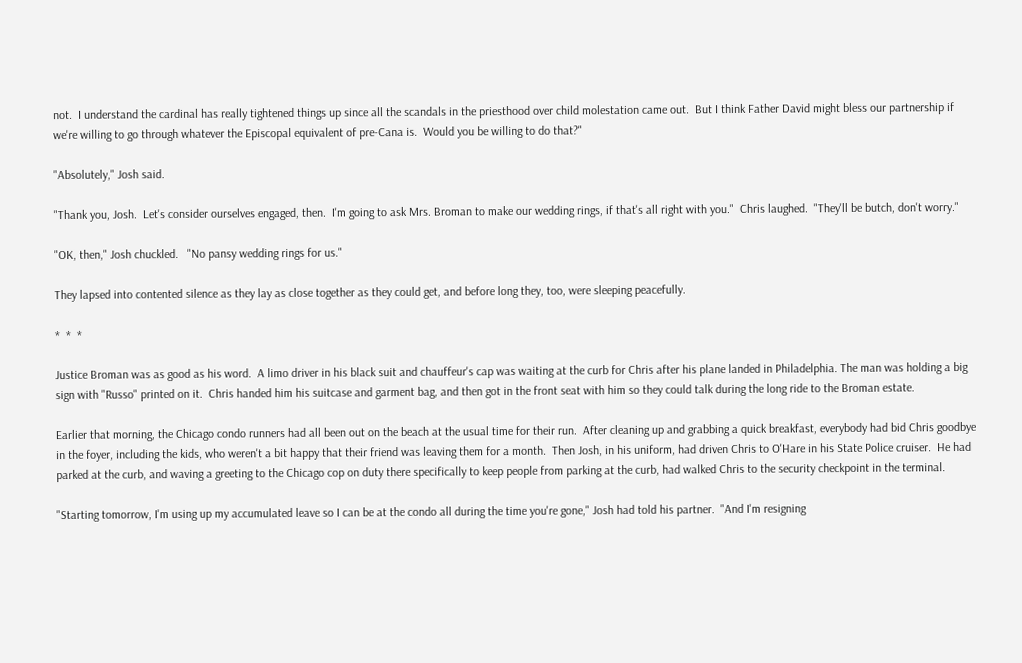not.  I understand the cardinal has really tightened things up since all the scandals in the priesthood over child molestation came out.  But I think Father David might bless our partnership if we're willing to go through whatever the Episcopal equivalent of pre-Cana is.  Would you be willing to do that?"

"Absolutely," Josh said.

"Thank you, Josh.  Let's consider ourselves engaged, then.  I'm going to ask Mrs. Broman to make our wedding rings, if that's all right with you."  Chris laughed.  "They'll be butch, don't worry."

"OK, then," Josh chuckled.   "No pansy wedding rings for us."

They lapsed into contented silence as they lay as close together as they could get, and before long they, too, were sleeping peacefully.

*  *  *

Justice Broman was as good as his word.  A limo driver in his black suit and chauffeur's cap was waiting at the curb for Chris after his plane landed in Philadelphia. The man was holding a big sign with "Russo" printed on it.  Chris handed him his suitcase and garment bag, and then got in the front seat with him so they could talk during the long ride to the Broman estate.

Earlier that morning, the Chicago condo runners had all been out on the beach at the usual time for their run.  After cleaning up and grabbing a quick breakfast, everybody had bid Chris goodbye in the foyer, including the kids, who weren't a bit happy that their friend was leaving them for a month.  Then Josh, in his uniform, had driven Chris to O'Hare in his State Police cruiser.  He had parked at the curb, and waving a greeting to the Chicago cop on duty there specifically to keep people from parking at the curb, had walked Chris to the security checkpoint in the terminal.

"Starting tomorrow, I'm using up my accumulated leave so I can be at the condo all during the time you're gone," Josh had told his partner.  "And I'm resigning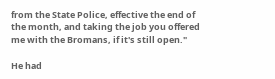from the State Police, effective the end of the month, and taking the job you offered me with the Bromans, if it's still open."

He had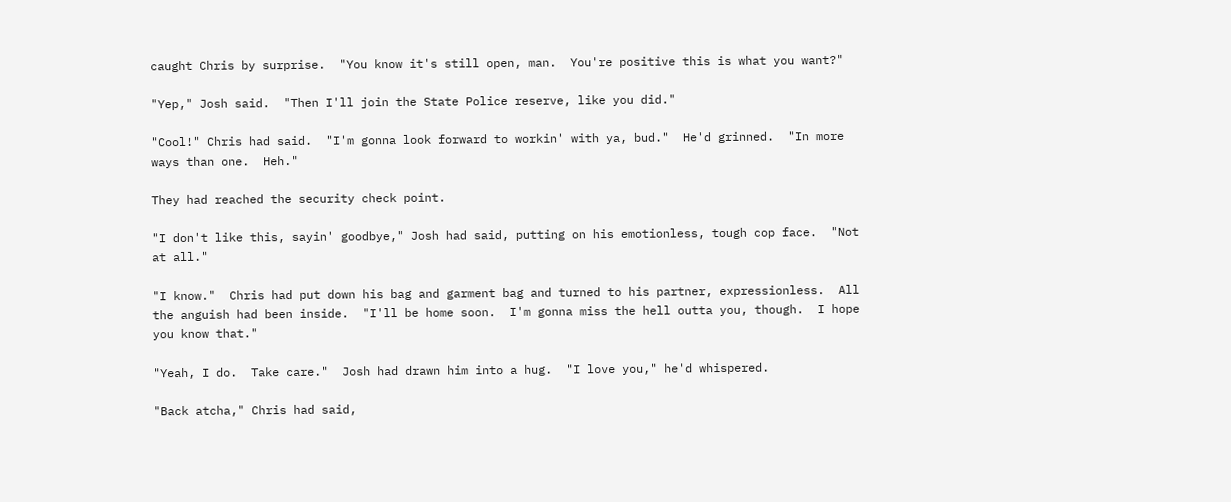caught Chris by surprise.  "You know it's still open, man.  You're positive this is what you want?"

"Yep," Josh said.  "Then I'll join the State Police reserve, like you did."

"Cool!" Chris had said.  "I'm gonna look forward to workin' with ya, bud."  He'd grinned.  "In more ways than one.  Heh."

They had reached the security check point.

"I don't like this, sayin' goodbye," Josh had said, putting on his emotionless, tough cop face.  "Not at all."

"I know."  Chris had put down his bag and garment bag and turned to his partner, expressionless.  All the anguish had been inside.  "I'll be home soon.  I'm gonna miss the hell outta you, though.  I hope you know that."

"Yeah, I do.  Take care."  Josh had drawn him into a hug.  "I love you," he'd whispered.

"Back atcha," Chris had said,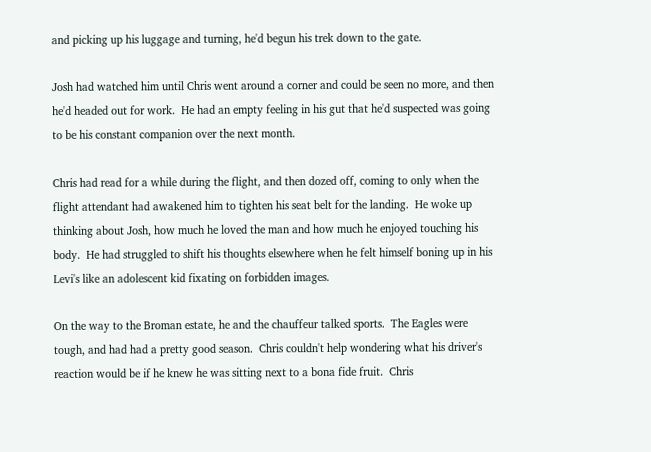and picking up his luggage and turning, he'd begun his trek down to the gate.

Josh had watched him until Chris went around a corner and could be seen no more, and then he'd headed out for work.  He had an empty feeling in his gut that he'd suspected was going to be his constant companion over the next month.

Chris had read for a while during the flight, and then dozed off, coming to only when the flight attendant had awakened him to tighten his seat belt for the landing.  He woke up thinking about Josh, how much he loved the man and how much he enjoyed touching his body.  He had struggled to shift his thoughts elsewhere when he felt himself boning up in his Levi's like an adolescent kid fixating on forbidden images.

On the way to the Broman estate, he and the chauffeur talked sports.  The Eagles were tough, and had had a pretty good season.  Chris couldn't help wondering what his driver's reaction would be if he knew he was sitting next to a bona fide fruit.  Chris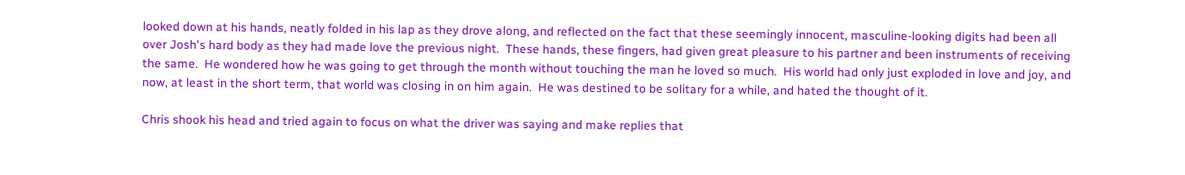looked down at his hands, neatly folded in his lap as they drove along, and reflected on the fact that these seemingly innocent, masculine-looking digits had been all over Josh's hard body as they had made love the previous night.  These hands, these fingers, had given great pleasure to his partner and been instruments of receiving the same.  He wondered how he was going to get through the month without touching the man he loved so much.  His world had only just exploded in love and joy, and now, at least in the short term, that world was closing in on him again.  He was destined to be solitary for a while, and hated the thought of it.

Chris shook his head and tried again to focus on what the driver was saying and make replies that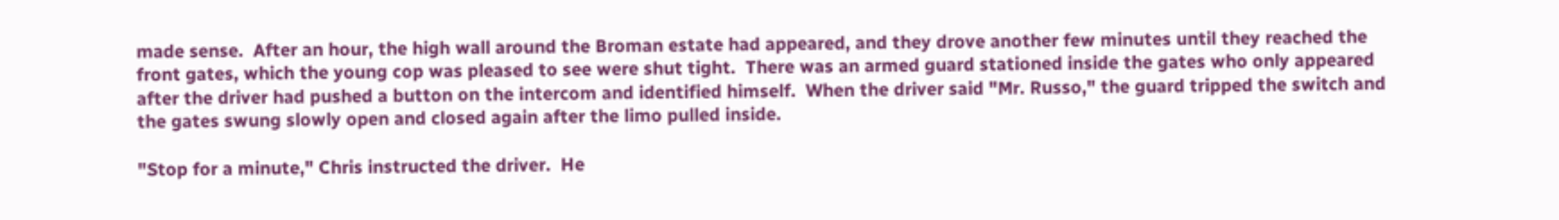made sense.  After an hour, the high wall around the Broman estate had appeared, and they drove another few minutes until they reached the front gates, which the young cop was pleased to see were shut tight.  There was an armed guard stationed inside the gates who only appeared after the driver had pushed a button on the intercom and identified himself.  When the driver said "Mr. Russo," the guard tripped the switch and the gates swung slowly open and closed again after the limo pulled inside.

"Stop for a minute," Chris instructed the driver.  He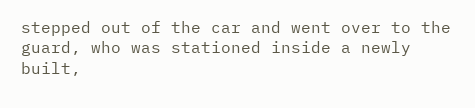stepped out of the car and went over to the guard, who was stationed inside a newly built,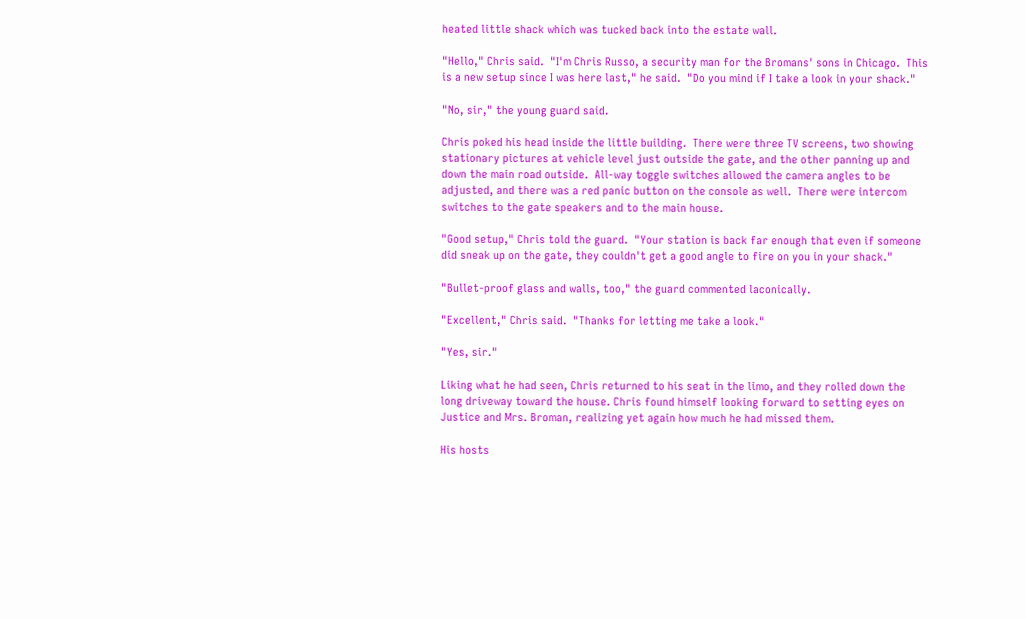heated little shack which was tucked back into the estate wall.

"Hello," Chris said.  "I'm Chris Russo, a security man for the Bromans' sons in Chicago.  This is a new setup since I was here last," he said.  "Do you mind if I take a look in your shack."

"No, sir," the young guard said.

Chris poked his head inside the little building.  There were three TV screens, two showing stationary pictures at vehicle level just outside the gate, and the other panning up and down the main road outside.  All-way toggle switches allowed the camera angles to be adjusted, and there was a red panic button on the console as well.  There were intercom switches to the gate speakers and to the main house.

"Good setup," Chris told the guard.  "Your station is back far enough that even if someone did sneak up on the gate, they couldn't get a good angle to fire on you in your shack."

"Bullet-proof glass and walls, too," the guard commented laconically.

"Excellent," Chris said.  "Thanks for letting me take a look."

"Yes, sir."

Liking what he had seen, Chris returned to his seat in the limo, and they rolled down the long driveway toward the house. Chris found himself looking forward to setting eyes on Justice and Mrs. Broman, realizing yet again how much he had missed them.

His hosts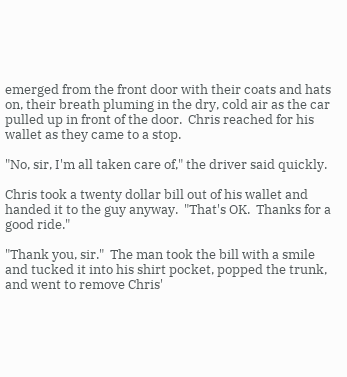emerged from the front door with their coats and hats on, their breath pluming in the dry, cold air as the car pulled up in front of the door.  Chris reached for his wallet as they came to a stop.

"No, sir, I'm all taken care of," the driver said quickly.

Chris took a twenty dollar bill out of his wallet and handed it to the guy anyway.  "That's OK.  Thanks for a good ride."

"Thank you, sir."  The man took the bill with a smile and tucked it into his shirt pocket, popped the trunk, and went to remove Chris'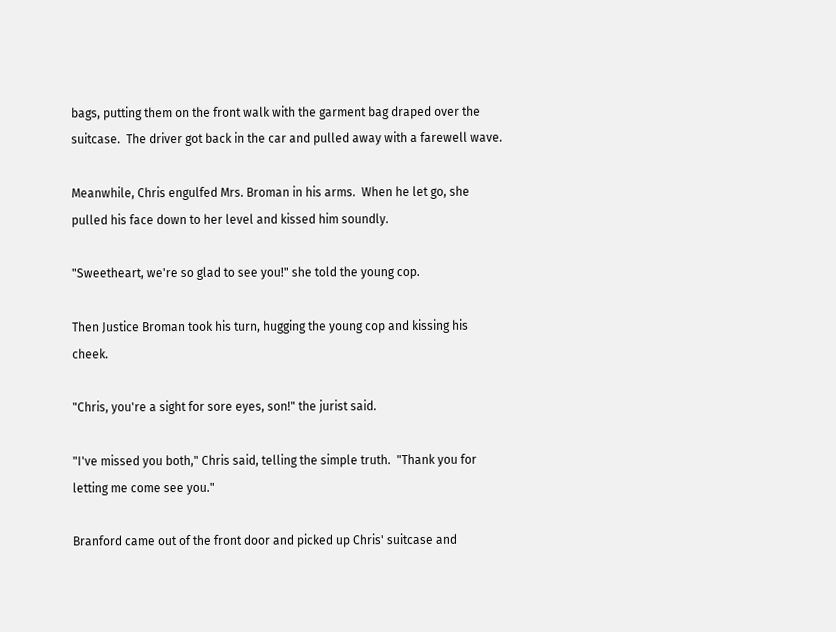bags, putting them on the front walk with the garment bag draped over the suitcase.  The driver got back in the car and pulled away with a farewell wave.

Meanwhile, Chris engulfed Mrs. Broman in his arms.  When he let go, she pulled his face down to her level and kissed him soundly.

"Sweetheart, we're so glad to see you!" she told the young cop.

Then Justice Broman took his turn, hugging the young cop and kissing his cheek.

"Chris, you're a sight for sore eyes, son!" the jurist said.

"I've missed you both," Chris said, telling the simple truth.  "Thank you for letting me come see you."

Branford came out of the front door and picked up Chris' suitcase and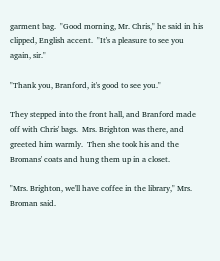garment bag.  "Good morning, Mr. Chris," he said in his clipped, English accent.  "It's a pleasure to see you again, sir."

"Thank you, Branford, it's good to see you."

They stepped into the front hall, and Branford made off with Chris' bags.  Mrs. Brighton was there, and greeted him warmly.  Then she took his and the Bromans' coats and hung them up in a closet.

"Mrs. Brighton, we'll have coffee in the library," Mrs. Broman said.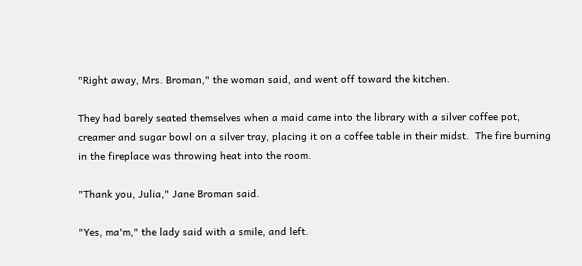"Right away, Mrs. Broman," the woman said, and went off toward the kitchen.

They had barely seated themselves when a maid came into the library with a silver coffee pot, creamer and sugar bowl on a silver tray, placing it on a coffee table in their midst.  The fire burning in the fireplace was throwing heat into the room.

"Thank you, Julia," Jane Broman said.

"Yes, ma'm," the lady said with a smile, and left.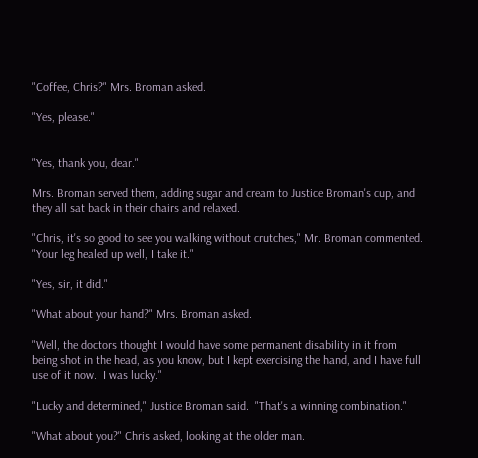"Coffee, Chris?" Mrs. Broman asked.

"Yes, please."


"Yes, thank you, dear."

Mrs. Broman served them, adding sugar and cream to Justice Broman's cup, and they all sat back in their chairs and relaxed.

"Chris, it's so good to see you walking without crutches," Mr. Broman commented.  "Your leg healed up well, I take it."

"Yes, sir, it did."

"What about your hand?" Mrs. Broman asked.

"Well, the doctors thought I would have some permanent disability in it from being shot in the head, as you know, but I kept exercising the hand, and I have full use of it now.  I was lucky."

"Lucky and determined," Justice Broman said.  "That's a winning combination."

"What about you?" Chris asked, looking at the older man.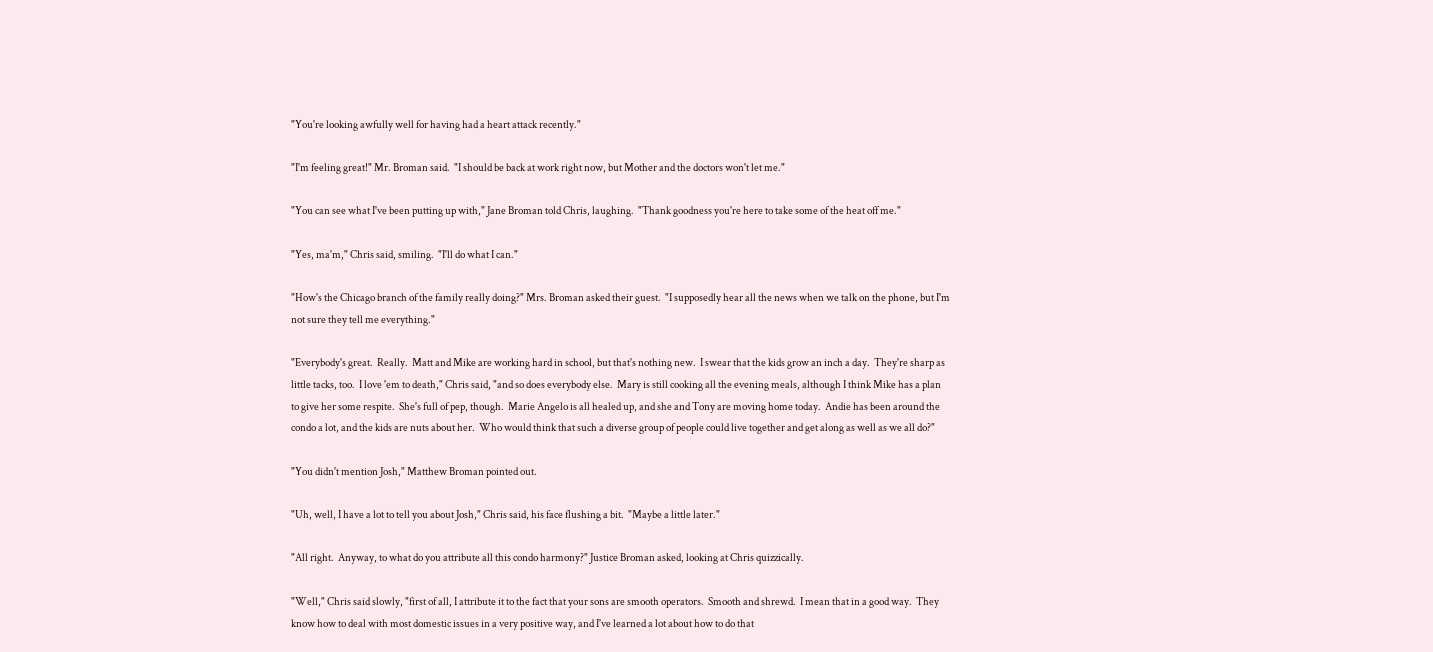"You're looking awfully well for having had a heart attack recently."

"I'm feeling great!" Mr. Broman said.  "I should be back at work right now, but Mother and the doctors won't let me."

"You can see what I've been putting up with," Jane Broman told Chris, laughing.  "Thank goodness you're here to take some of the heat off me."

"Yes, ma'm," Chris said, smiling.  "I'll do what I can."

"How's the Chicago branch of the family really doing?" Mrs. Broman asked their guest.  "I supposedly hear all the news when we talk on the phone, but I'm not sure they tell me everything."

"Everybody's great.  Really.  Matt and Mike are working hard in school, but that's nothing new.  I swear that the kids grow an inch a day.  They're sharp as little tacks, too.  I love 'em to death," Chris said, "and so does everybody else.  Mary is still cooking all the evening meals, although I think Mike has a plan to give her some respite.  She's full of pep, though.  Marie Angelo is all healed up, and she and Tony are moving home today.  Andie has been around the condo a lot, and the kids are nuts about her.  Who would think that such a diverse group of people could live together and get along as well as we all do?"

"You didn't mention Josh," Matthew Broman pointed out.

"Uh, well, I have a lot to tell you about Josh," Chris said, his face flushing a bit.  "Maybe a little later."

"All right.  Anyway, to what do you attribute all this condo harmony?" Justice Broman asked, looking at Chris quizzically.

"Well," Chris said slowly, "first of all, I attribute it to the fact that your sons are smooth operators.  Smooth and shrewd.  I mean that in a good way.  They know how to deal with most domestic issues in a very positive way, and I've learned a lot about how to do that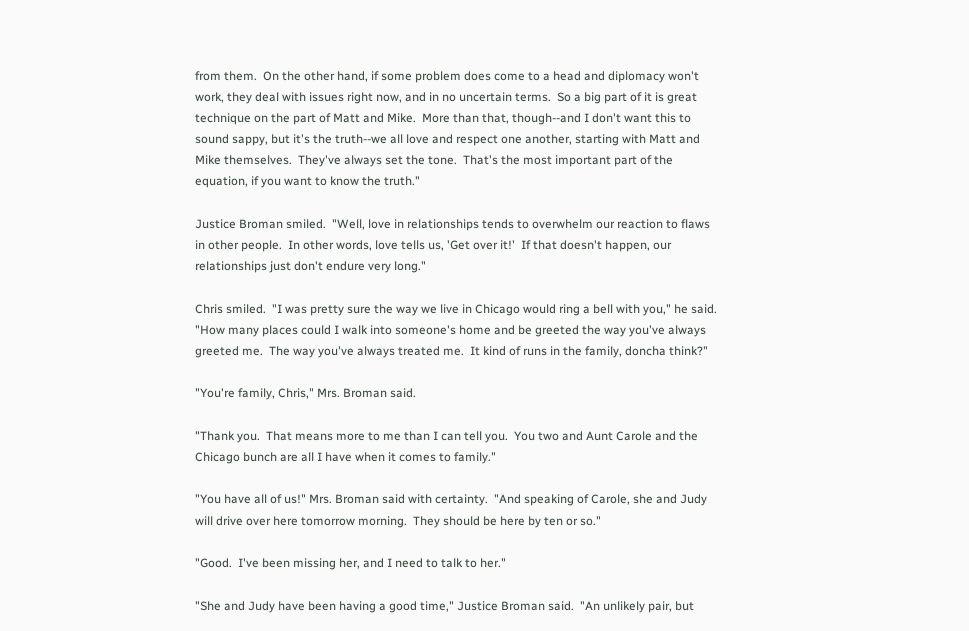from them.  On the other hand, if some problem does come to a head and diplomacy won't work, they deal with issues right now, and in no uncertain terms.  So a big part of it is great technique on the part of Matt and Mike.  More than that, though--and I don't want this to sound sappy, but it's the truth--we all love and respect one another, starting with Matt and Mike themselves.  They've always set the tone.  That's the most important part of the equation, if you want to know the truth."

Justice Broman smiled.  "Well, love in relationships tends to overwhelm our reaction to flaws in other people.  In other words, love tells us, 'Get over it!'  If that doesn't happen, our relationships just don't endure very long."

Chris smiled.  "I was pretty sure the way we live in Chicago would ring a bell with you," he said.  "How many places could I walk into someone's home and be greeted the way you've always greeted me.  The way you've always treated me.  It kind of runs in the family, doncha think?"

"You're family, Chris," Mrs. Broman said.

"Thank you.  That means more to me than I can tell you.  You two and Aunt Carole and the Chicago bunch are all I have when it comes to family."

"You have all of us!" Mrs. Broman said with certainty.  "And speaking of Carole, she and Judy will drive over here tomorrow morning.  They should be here by ten or so."

"Good.  I've been missing her, and I need to talk to her."

"She and Judy have been having a good time," Justice Broman said.  "An unlikely pair, but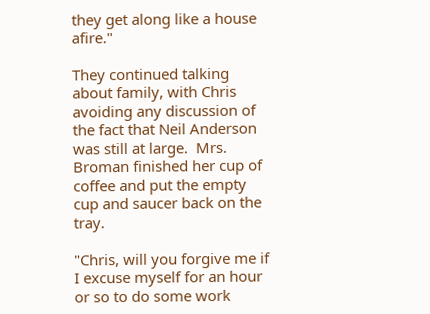they get along like a house afire."

They continued talking about family, with Chris avoiding any discussion of the fact that Neil Anderson was still at large.  Mrs. Broman finished her cup of coffee and put the empty cup and saucer back on the tray.

"Chris, will you forgive me if I excuse myself for an hour or so to do some work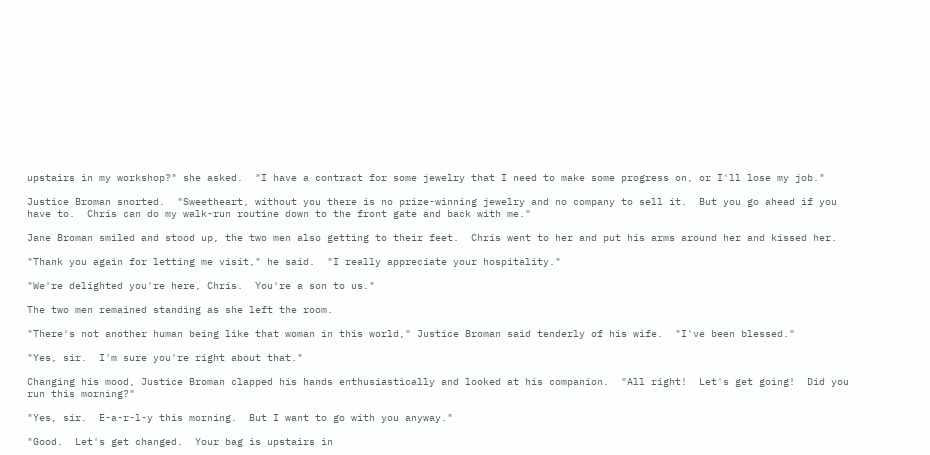upstairs in my workshop?" she asked.  "I have a contract for some jewelry that I need to make some progress on, or I'll lose my job."

Justice Broman snorted.  "Sweetheart, without you there is no prize-winning jewelry and no company to sell it.  But you go ahead if you have to.  Chris can do my walk-run routine down to the front gate and back with me."

Jane Broman smiled and stood up, the two men also getting to their feet.  Chris went to her and put his arms around her and kissed her.

"Thank you again for letting me visit," he said.  "I really appreciate your hospitality."

"We're delighted you're here, Chris.  You're a son to us."

The two men remained standing as she left the room.

"There's not another human being like that woman in this world," Justice Broman said tenderly of his wife.  "I've been blessed."

"Yes, sir.  I'm sure you're right about that."

Changing his mood, Justice Broman clapped his hands enthusiastically and looked at his companion.  "All right!  Let's get going!  Did you run this morning?"

"Yes, sir.  E-a-r-l-y this morning.  But I want to go with you anyway."

"Good.  Let's get changed.  Your bag is upstairs in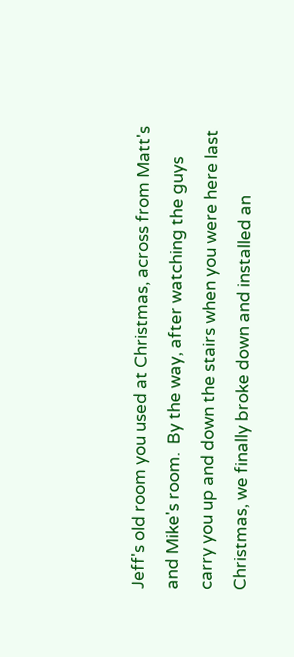Jeff's old room you used at Christmas, across from Matt's and Mike's room.  By the way, after watching the guys carry you up and down the stairs when you were here last Christmas, we finally broke down and installed an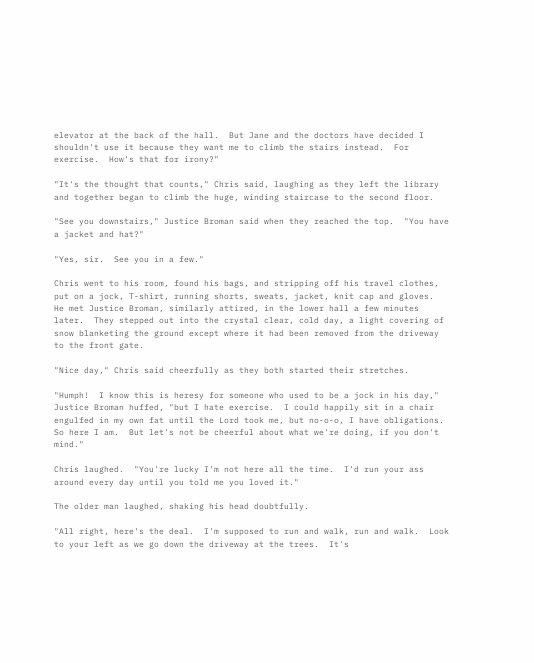elevator at the back of the hall.  But Jane and the doctors have decided I shouldn't use it because they want me to climb the stairs instead.  For exercise.  How's that for irony?"

"It's the thought that counts," Chris said, laughing as they left the library and together began to climb the huge, winding staircase to the second floor.

"See you downstairs," Justice Broman said when they reached the top.  "You have a jacket and hat?"

"Yes, sir.  See you in a few."

Chris went to his room, found his bags, and stripping off his travel clothes, put on a jock, T-shirt, running shorts, sweats, jacket, knit cap and gloves.  He met Justice Broman, similarly attired, in the lower hall a few minutes later.  They stepped out into the crystal clear, cold day, a light covering of snow blanketing the ground except where it had been removed from the driveway to the front gate.

"Nice day," Chris said cheerfully as they both started their stretches.

"Humph!  I know this is heresy for someone who used to be a jock in his day," Justice Broman huffed, "but I hate exercise.  I could happily sit in a chair engulfed in my own fat until the Lord took me, but no-o-o, I have obligations.  So here I am.  But let's not be cheerful about what we're doing, if you don't mind."

Chris laughed.  "You're lucky I'm not here all the time.  I'd run your ass around every day until you told me you loved it."

The older man laughed, shaking his head doubtfully.

"All right, here's the deal.  I'm supposed to run and walk, run and walk.  Look to your left as we go down the driveway at the trees.  It's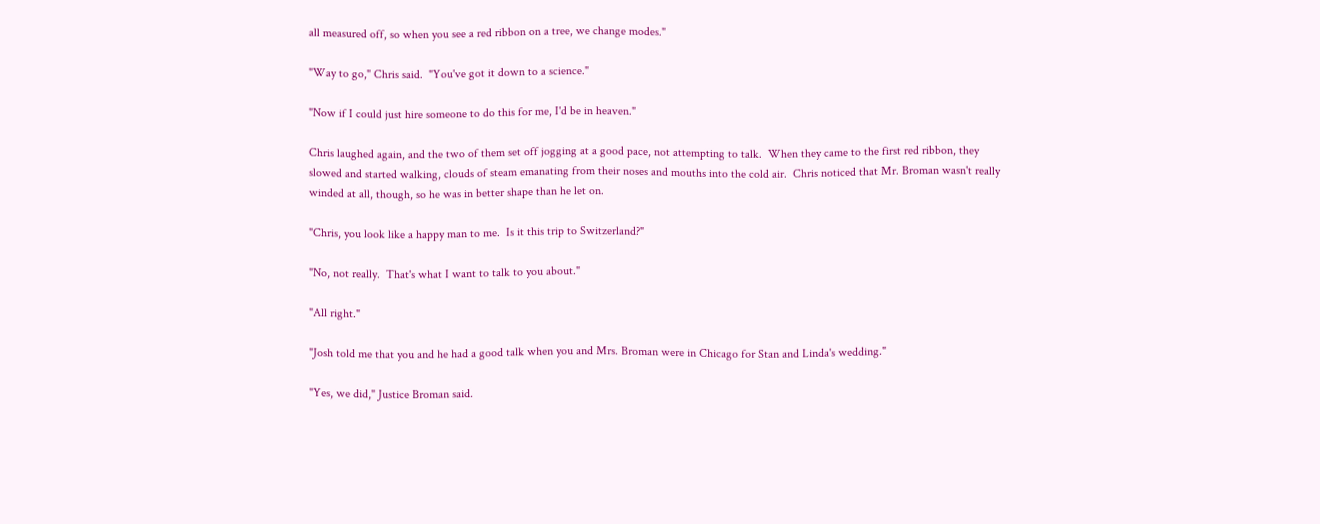all measured off, so when you see a red ribbon on a tree, we change modes."

"Way to go," Chris said.  "You've got it down to a science."

"Now if I could just hire someone to do this for me, I'd be in heaven."

Chris laughed again, and the two of them set off jogging at a good pace, not attempting to talk.  When they came to the first red ribbon, they slowed and started walking, clouds of steam emanating from their noses and mouths into the cold air.  Chris noticed that Mr. Broman wasn't really winded at all, though, so he was in better shape than he let on.

"Chris, you look like a happy man to me.  Is it this trip to Switzerland?"

"No, not really.  That's what I want to talk to you about."

"All right."

"Josh told me that you and he had a good talk when you and Mrs. Broman were in Chicago for Stan and Linda's wedding."

"Yes, we did," Justice Broman said.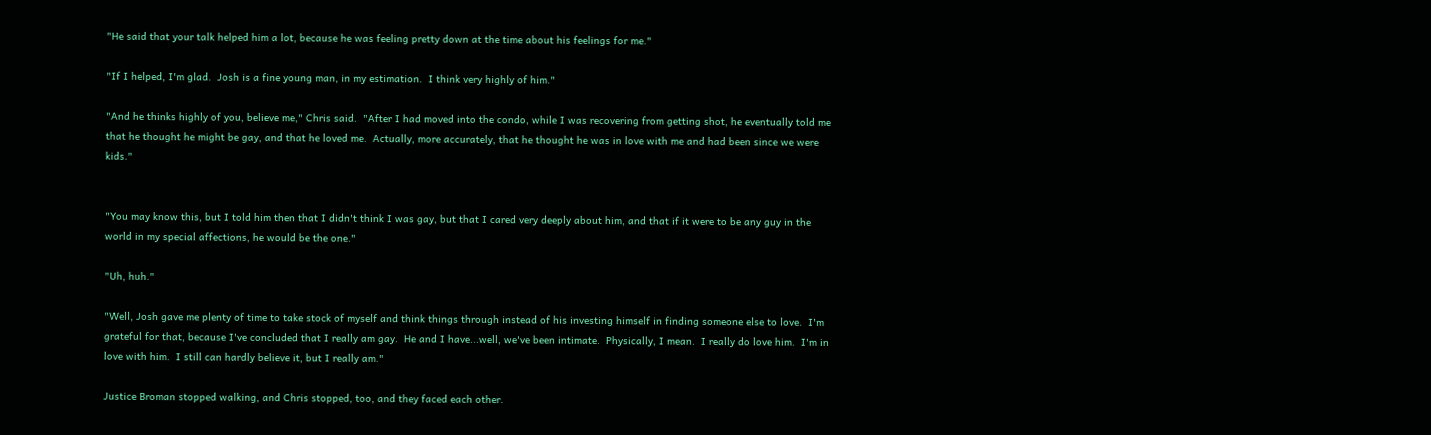"He said that your talk helped him a lot, because he was feeling pretty down at the time about his feelings for me."

"If I helped, I'm glad.  Josh is a fine young man, in my estimation.  I think very highly of him."

"And he thinks highly of you, believe me," Chris said.  "After I had moved into the condo, while I was recovering from getting shot, he eventually told me that he thought he might be gay, and that he loved me.  Actually, more accurately, that he thought he was in love with me and had been since we were kids."


"You may know this, but I told him then that I didn't think I was gay, but that I cared very deeply about him, and that if it were to be any guy in the world in my special affections, he would be the one."

"Uh, huh."

"Well, Josh gave me plenty of time to take stock of myself and think things through instead of his investing himself in finding someone else to love.  I'm grateful for that, because I've concluded that I really am gay.  He and I have...well, we've been intimate.  Physically, I mean.  I really do love him.  I'm in love with him.  I still can hardly believe it, but I really am."

Justice Broman stopped walking, and Chris stopped, too, and they faced each other.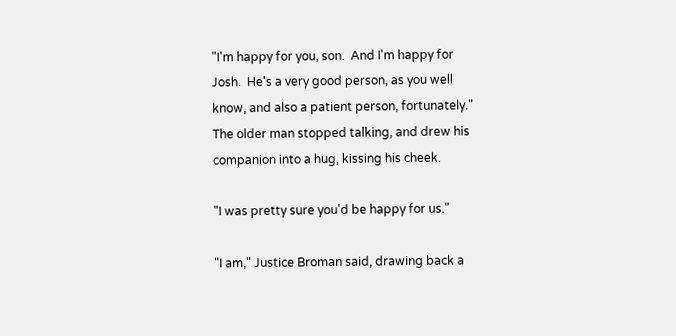"I'm happy for you, son.  And I'm happy for Josh.  He's a very good person, as you well know, and also a patient person, fortunately."  The older man stopped talking, and drew his companion into a hug, kissing his cheek.

"I was pretty sure you'd be happy for us."

"I am," Justice Broman said, drawing back a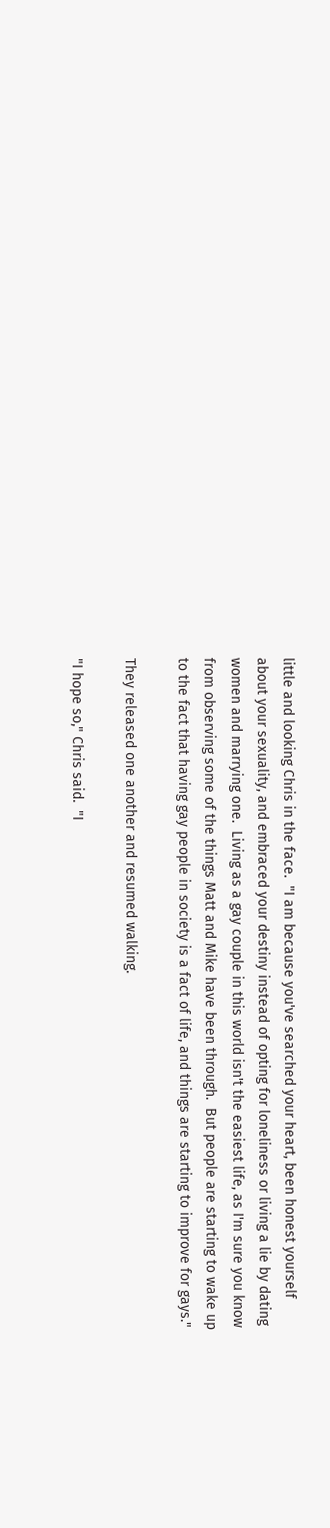little and looking Chris in the face.  "I am because you've searched your heart, been honest yourself about your sexuality, and embraced your destiny instead of opting for loneliness or living a lie by dating women and marrying one.  Living as a gay couple in this world isn't the easiest life, as I'm sure you know from observing some of the things Matt and Mike have been through.  But people are starting to wake up to the fact that having gay people in society is a fact of life, and things are starting to improve for gays."

They released one another and resumed walking.

"I hope so," Chris said.  "I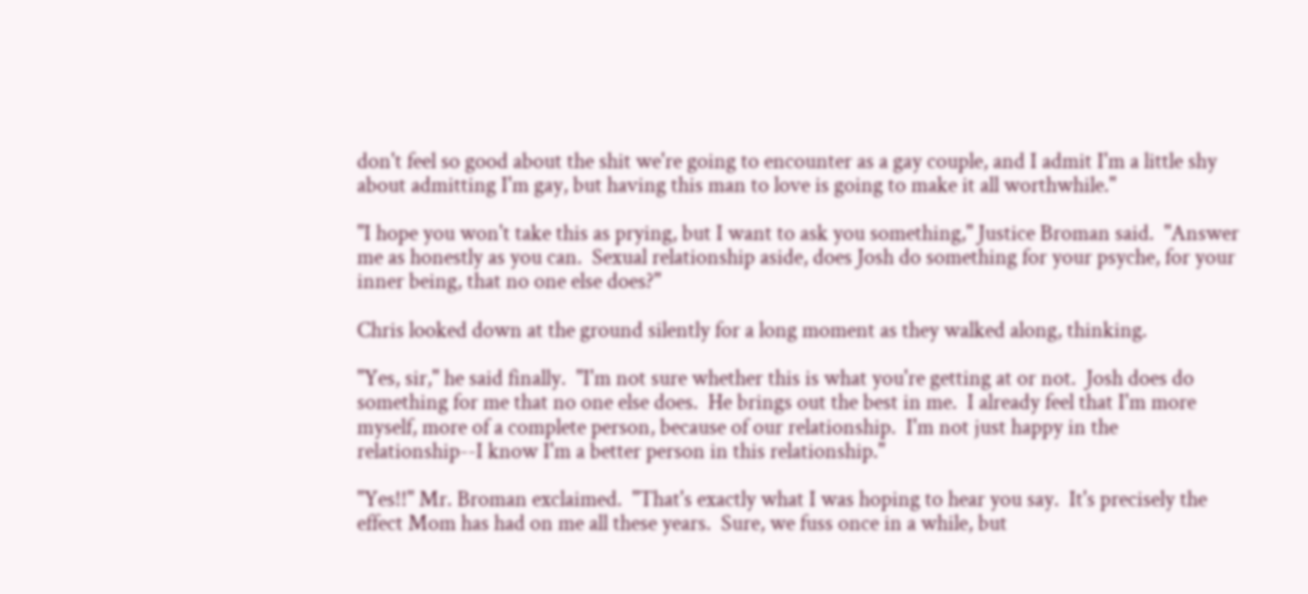don't feel so good about the shit we're going to encounter as a gay couple, and I admit I'm a little shy about admitting I'm gay, but having this man to love is going to make it all worthwhile."

"I hope you won't take this as prying, but I want to ask you something," Justice Broman said.  "Answer me as honestly as you can.  Sexual relationship aside, does Josh do something for your psyche, for your inner being, that no one else does?"

Chris looked down at the ground silently for a long moment as they walked along, thinking.

"Yes, sir," he said finally.  "I'm not sure whether this is what you're getting at or not.  Josh does do something for me that no one else does.  He brings out the best in me.  I already feel that I'm more myself, more of a complete person, because of our relationship.  I'm not just happy in the relationship--I know I'm a better person in this relationship."

"Yes!!" Mr. Broman exclaimed.  "That's exactly what I was hoping to hear you say.  It's precisely the effect Mom has had on me all these years.  Sure, we fuss once in a while, but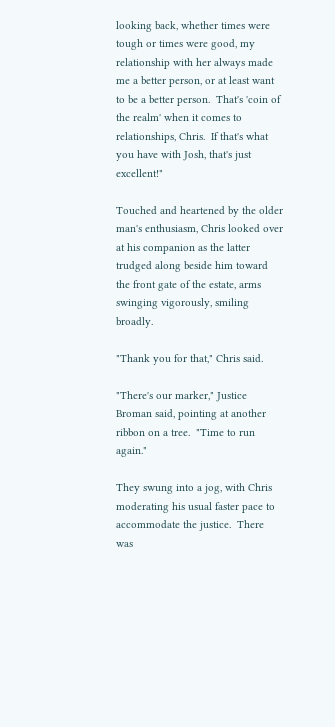looking back, whether times were tough or times were good, my relationship with her always made me a better person, or at least want to be a better person.  That's 'coin of the realm' when it comes to relationships, Chris.  If that's what you have with Josh, that's just excellent!"

Touched and heartened by the older man's enthusiasm, Chris looked over at his companion as the latter trudged along beside him toward the front gate of the estate, arms swinging vigorously, smiling broadly.

"Thank you for that," Chris said.

"There's our marker," Justice Broman said, pointing at another ribbon on a tree.  "Time to run again."

They swung into a jog, with Chris moderating his usual faster pace to accommodate the justice.  There was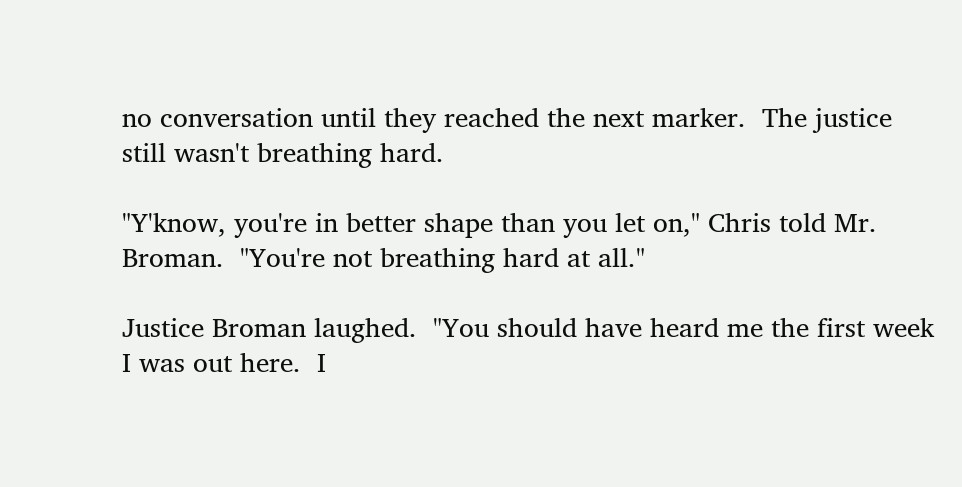no conversation until they reached the next marker.  The justice still wasn't breathing hard.

"Y'know, you're in better shape than you let on," Chris told Mr. Broman.  "You're not breathing hard at all."

Justice Broman laughed.  "You should have heard me the first week I was out here.  I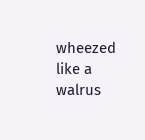wheezed like a walrus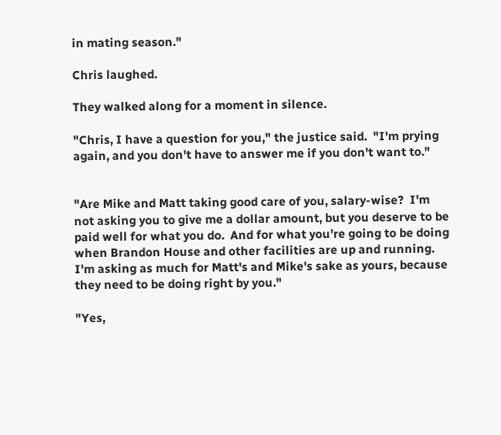in mating season."

Chris laughed.

They walked along for a moment in silence.

"Chris, I have a question for you," the justice said.  "I'm prying again, and you don't have to answer me if you don't want to."


"Are Mike and Matt taking good care of you, salary-wise?  I'm not asking you to give me a dollar amount, but you deserve to be paid well for what you do.  And for what you're going to be doing when Brandon House and other facilities are up and running.  I'm asking as much for Matt's and Mike's sake as yours, because they need to be doing right by you."

"Yes,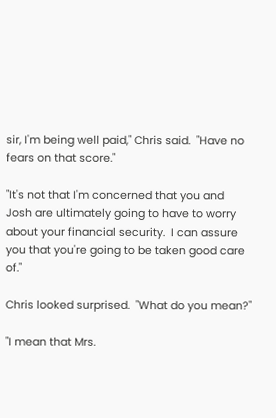sir, I'm being well paid," Chris said.  "Have no fears on that score."

"It's not that I'm concerned that you and Josh are ultimately going to have to worry about your financial security.  I can assure you that you're going to be taken good care of."

Chris looked surprised.  "What do you mean?"

"I mean that Mrs.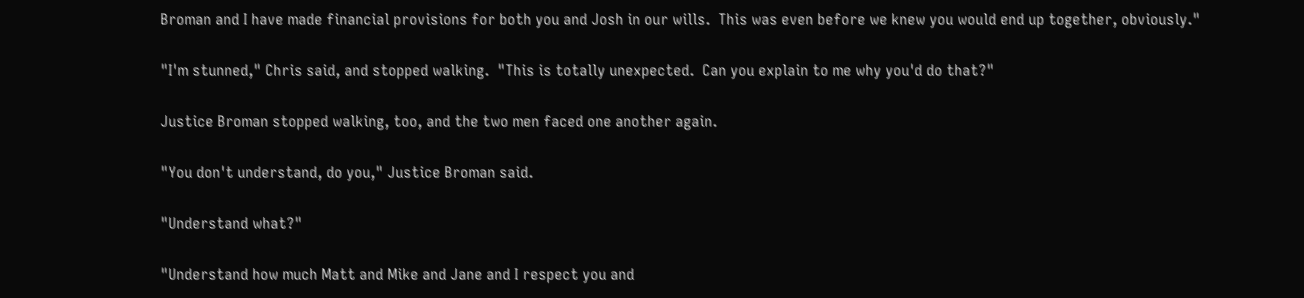Broman and I have made financial provisions for both you and Josh in our wills.  This was even before we knew you would end up together, obviously."

"I'm stunned," Chris said, and stopped walking.  "This is totally unexpected.  Can you explain to me why you'd do that?"

Justice Broman stopped walking, too, and the two men faced one another again.

"You don't understand, do you," Justice Broman said.

"Understand what?"

"Understand how much Matt and Mike and Jane and I respect you and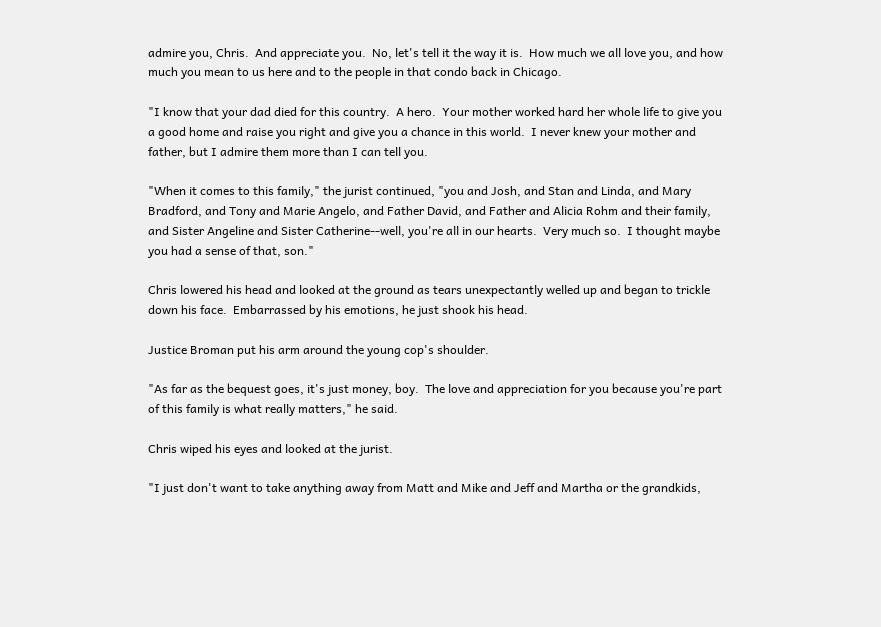admire you, Chris.  And appreciate you.  No, let's tell it the way it is.  How much we all love you, and how much you mean to us here and to the people in that condo back in Chicago.

"I know that your dad died for this country.  A hero.  Your mother worked hard her whole life to give you a good home and raise you right and give you a chance in this world.  I never knew your mother and father, but I admire them more than I can tell you.

"When it comes to this family," the jurist continued, "you and Josh, and Stan and Linda, and Mary Bradford, and Tony and Marie Angelo, and Father David, and Father and Alicia Rohm and their family, and Sister Angeline and Sister Catherine--well, you're all in our hearts.  Very much so.  I thought maybe you had a sense of that, son."

Chris lowered his head and looked at the ground as tears unexpectantly welled up and began to trickle down his face.  Embarrassed by his emotions, he just shook his head.

Justice Broman put his arm around the young cop's shoulder.

"As far as the bequest goes, it's just money, boy.  The love and appreciation for you because you're part of this family is what really matters," he said.

Chris wiped his eyes and looked at the jurist.

"I just don't want to take anything away from Matt and Mike and Jeff and Martha or the grandkids,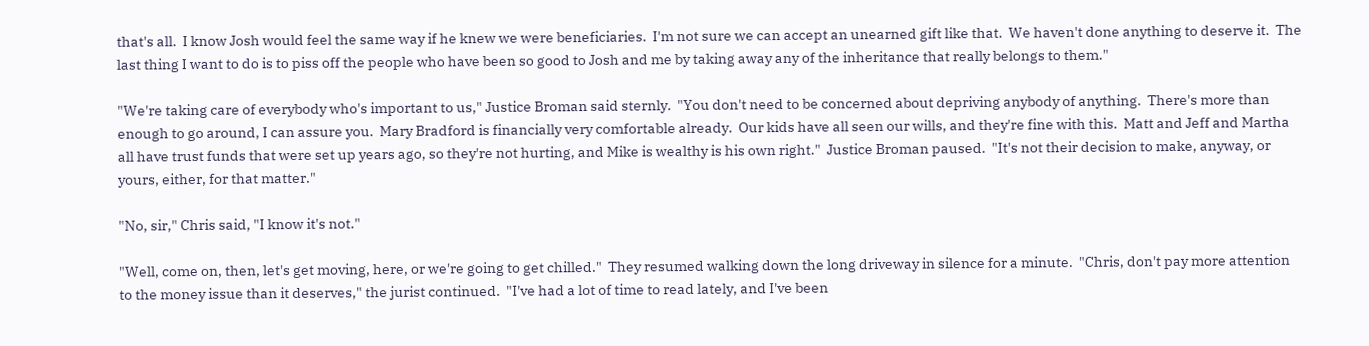that's all.  I know Josh would feel the same way if he knew we were beneficiaries.  I'm not sure we can accept an unearned gift like that.  We haven't done anything to deserve it.  The last thing I want to do is to piss off the people who have been so good to Josh and me by taking away any of the inheritance that really belongs to them."

"We're taking care of everybody who's important to us," Justice Broman said sternly.  "You don't need to be concerned about depriving anybody of anything.  There's more than enough to go around, I can assure you.  Mary Bradford is financially very comfortable already.  Our kids have all seen our wills, and they're fine with this.  Matt and Jeff and Martha all have trust funds that were set up years ago, so they're not hurting, and Mike is wealthy is his own right."  Justice Broman paused.  "It's not their decision to make, anyway, or yours, either, for that matter."

"No, sir," Chris said, "I know it's not."

"Well, come on, then, let's get moving, here, or we're going to get chilled."  They resumed walking down the long driveway in silence for a minute.  "Chris, don't pay more attention to the money issue than it deserves," the jurist continued.  "I've had a lot of time to read lately, and I've been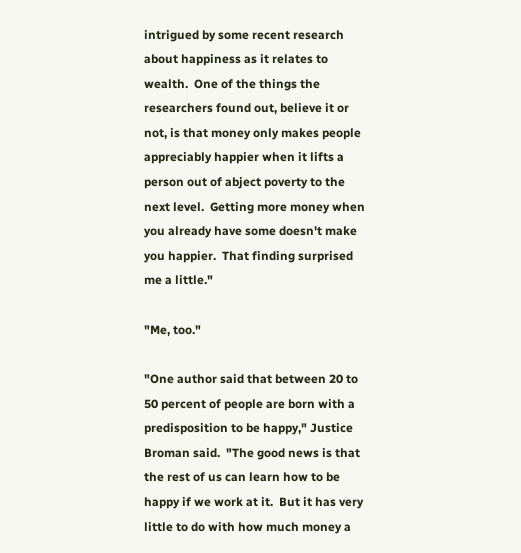intrigued by some recent research about happiness as it relates to wealth.  One of the things the researchers found out, believe it or not, is that money only makes people appreciably happier when it lifts a person out of abject poverty to the next level.  Getting more money when you already have some doesn't make you happier.  That finding surprised me a little."

"Me, too."

"One author said that between 20 to 50 percent of people are born with a predisposition to be happy," Justice Broman said.  "The good news is that the rest of us can learn how to be happy if we work at it.  But it has very little to do with how much money a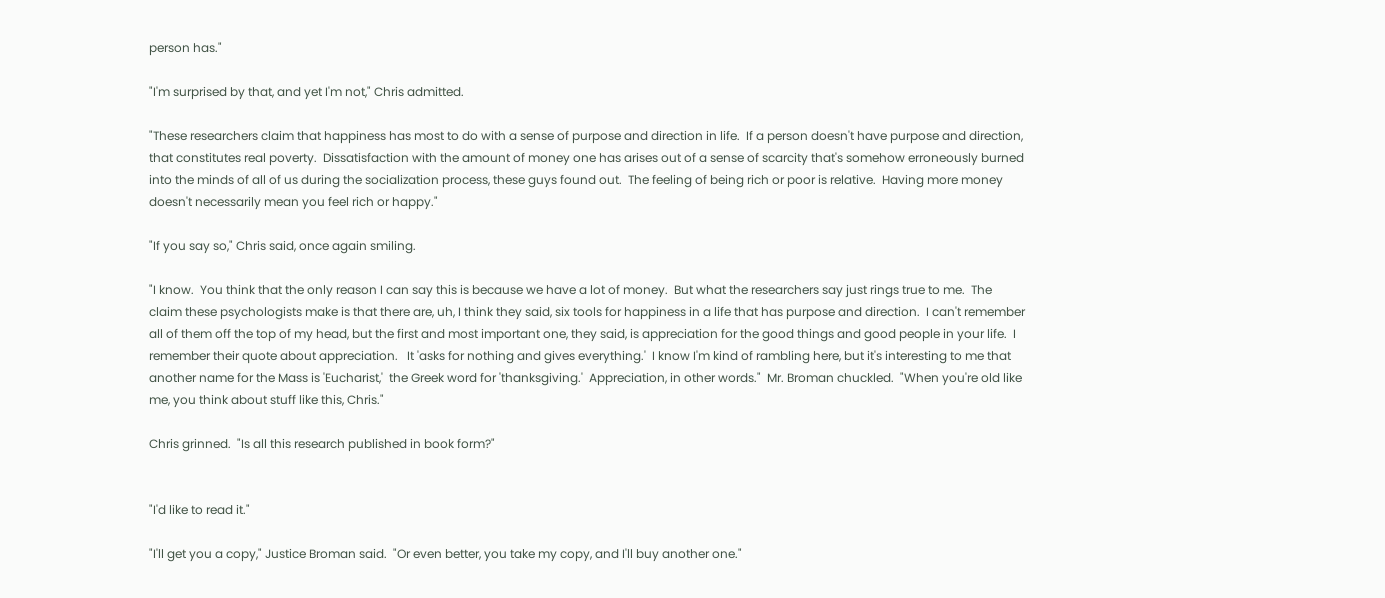person has."

"I'm surprised by that, and yet I'm not," Chris admitted.

"These researchers claim that happiness has most to do with a sense of purpose and direction in life.  If a person doesn't have purpose and direction, that constitutes real poverty.  Dissatisfaction with the amount of money one has arises out of a sense of scarcity that's somehow erroneously burned into the minds of all of us during the socialization process, these guys found out.  The feeling of being rich or poor is relative.  Having more money doesn't necessarily mean you feel rich or happy."

"If you say so," Chris said, once again smiling.

"I know.  You think that the only reason I can say this is because we have a lot of money.  But what the researchers say just rings true to me.  The claim these psychologists make is that there are, uh, I think they said, six tools for happiness in a life that has purpose and direction.  I can't remember all of them off the top of my head, but the first and most important one, they said, is appreciation for the good things and good people in your life.  I remember their quote about appreciation.   It 'asks for nothing and gives everything.'  I know I'm kind of rambling here, but it's interesting to me that another name for the Mass is 'Eucharist,'  the Greek word for 'thanksgiving.'  Appreciation, in other words."  Mr. Broman chuckled.  "When you're old like me, you think about stuff like this, Chris."

Chris grinned.  "Is all this research published in book form?"


"I'd like to read it."

"I'll get you a copy," Justice Broman said.  "Or even better, you take my copy, and I'll buy another one."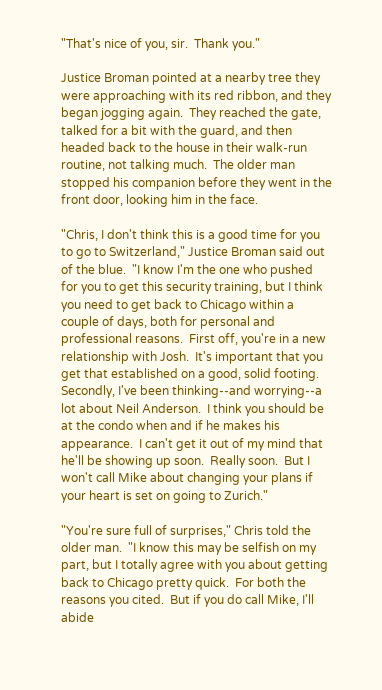"That's nice of you, sir.  Thank you."

Justice Broman pointed at a nearby tree they were approaching with its red ribbon, and they began jogging again.  They reached the gate, talked for a bit with the guard, and then headed back to the house in their walk-run routine, not talking much.  The older man stopped his companion before they went in the front door, looking him in the face.

"Chris, I don't think this is a good time for you to go to Switzerland," Justice Broman said out of the blue.  "I know I'm the one who pushed for you to get this security training, but I think you need to get back to Chicago within a couple of days, both for personal and professional reasons.  First off, you're in a new relationship with Josh.  It's important that you get that established on a good, solid footing.  Secondly, I've been thinking--and worrying--a lot about Neil Anderson.  I think you should be at the condo when and if he makes his appearance.  I can't get it out of my mind that he'll be showing up soon.  Really soon.  But I won't call Mike about changing your plans if your heart is set on going to Zurich."

"You're sure full of surprises," Chris told the older man.  "I know this may be selfish on my part, but I totally agree with you about getting back to Chicago pretty quick.  For both the reasons you cited.  But if you do call Mike, I'll abide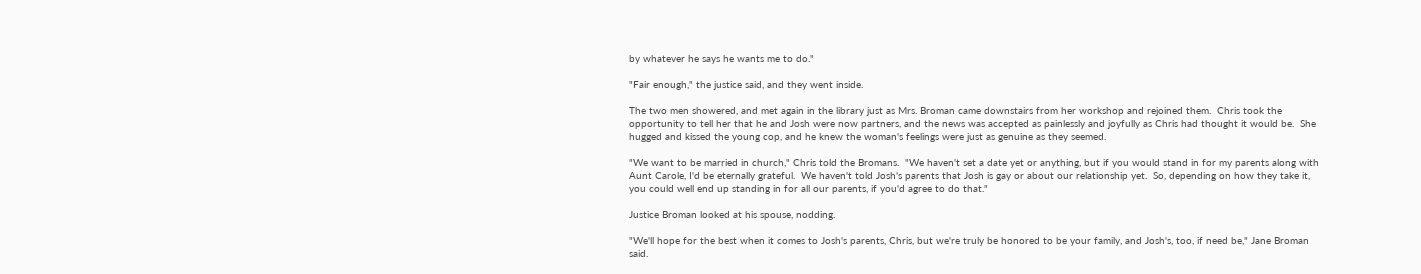by whatever he says he wants me to do."

"Fair enough," the justice said, and they went inside.

The two men showered, and met again in the library just as Mrs. Broman came downstairs from her workshop and rejoined them.  Chris took the opportunity to tell her that he and Josh were now partners, and the news was accepted as painlessly and joyfully as Chris had thought it would be.  She hugged and kissed the young cop, and he knew the woman's feelings were just as genuine as they seemed.

"We want to be married in church," Chris told the Bromans.  "We haven't set a date yet or anything, but if you would stand in for my parents along with Aunt Carole, I'd be eternally grateful.  We haven't told Josh's parents that Josh is gay or about our relationship yet.  So, depending on how they take it, you could well end up standing in for all our parents, if you'd agree to do that."

Justice Broman looked at his spouse, nodding.

"We'll hope for the best when it comes to Josh's parents, Chris, but we're truly be honored to be your family, and Josh's, too, if need be," Jane Broman said.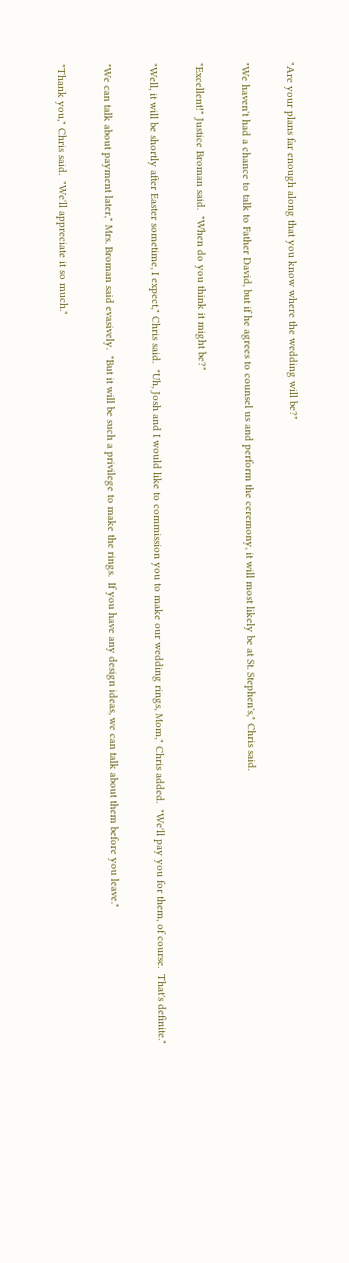"Are your plans far enough along that you know where the wedding will be?"

"We haven't had a chance to talk to Father David, but if he agrees to counsel us and perform the ceremony, it will most likely be at St. Stephen's," Chris said.

"Excellent!" Justice Broman said.  "When do you think it might be?"

"Well, it will be shortly after Easter sometime, I expect," Chris said.  "Uh, Josh and I would like to commission you to make our wedding rings, Mom," Chris added.  "We'll pay you for them, of course.  That's definite."

"We can talk about payment later," Mrs. Broman said evasively.  "But it will be such a privilege to make the rings.  If you have any design ideas, we can talk about them before you leave."

"Thank you," Chris said.  "We'll appreciate it so much."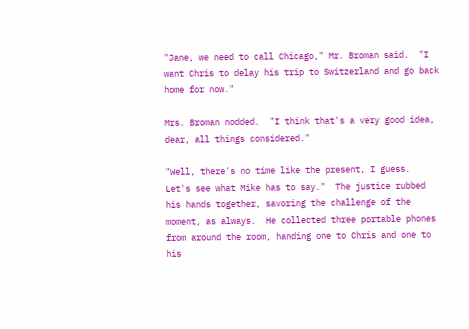"Jane, we need to call Chicago," Mr. Broman said.  "I want Chris to delay his trip to Switzerland and go back home for now."

Mrs. Broman nodded.  "I think that's a very good idea, dear, all things considered."

"Well, there's no time like the present, I guess.  Let's see what Mike has to say."  The justice rubbed his hands together, savoring the challenge of the moment, as always.  He collected three portable phones from around the room, handing one to Chris and one to his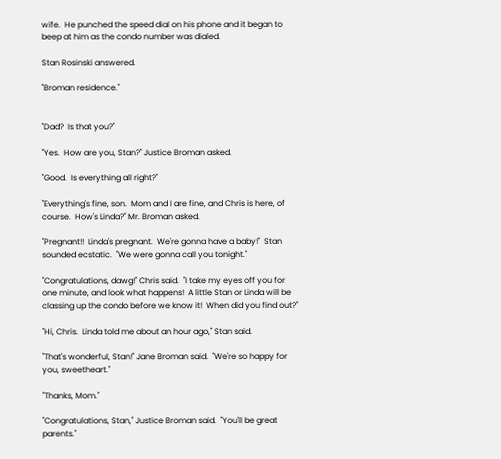wife.  He punched the speed dial on his phone and it began to beep at him as the condo number was dialed.

Stan Rosinski answered.

"Broman residence."


"Dad?  Is that you?"

"Yes.  How are you, Stan?" Justice Broman asked.

"Good.  Is everything all right?"

"Everything's fine, son.  Mom and I are fine, and Chris is here, of course.  How's Linda?" Mr. Broman asked.

"Pregnant!!  Linda's pregnant.  We're gonna have a baby!"  Stan sounded ecstatic.  "We were gonna call you tonight."

"Congratulations, dawg!" Chris said.  "I take my eyes off you for one minute, and look what happens!  A little Stan or Linda will be classing up the condo before we know it!  When did you find out?"

"Hi, Chris.  Linda told me about an hour ago," Stan said.

"That's wonderful, Stan!" Jane Broman said.  "We're so happy for you, sweetheart."

"Thanks, Mom."

"Congratulations, Stan," Justice Broman said.  "You'll be great parents."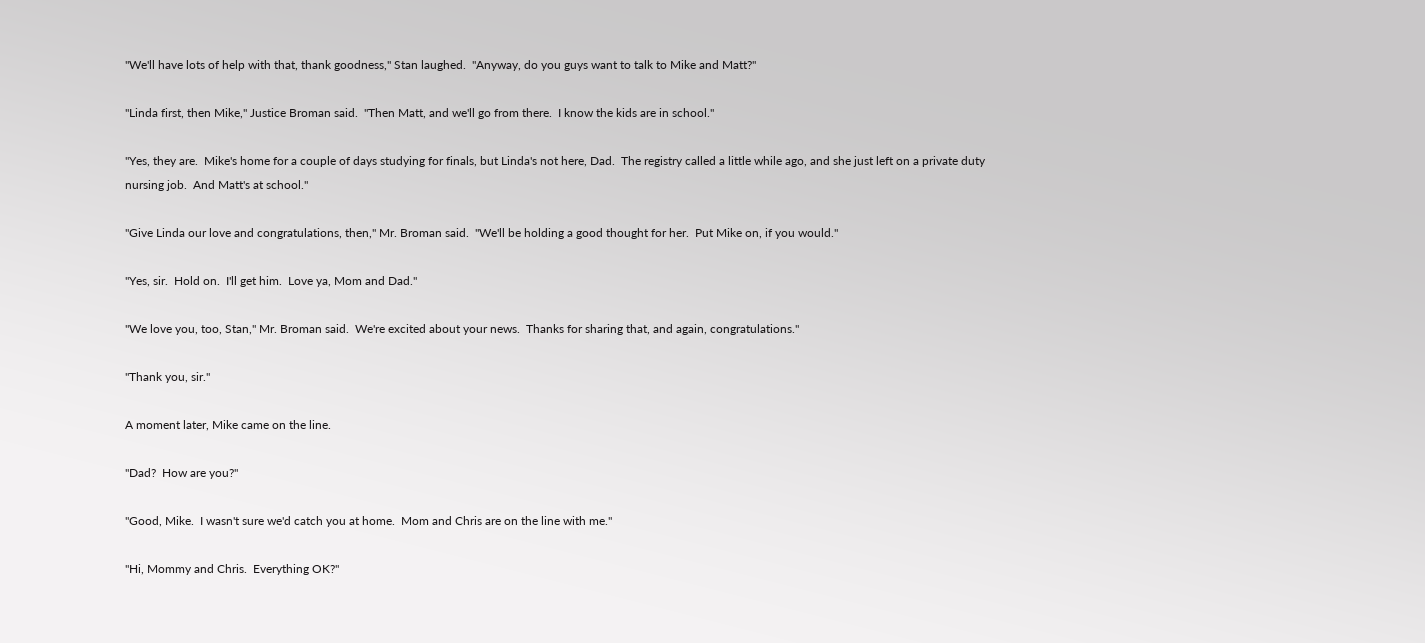"We'll have lots of help with that, thank goodness," Stan laughed.  "Anyway, do you guys want to talk to Mike and Matt?"

"Linda first, then Mike," Justice Broman said.  "Then Matt, and we'll go from there.  I know the kids are in school."

"Yes, they are.  Mike's home for a couple of days studying for finals, but Linda's not here, Dad.  The registry called a little while ago, and she just left on a private duty nursing job.  And Matt's at school."

"Give Linda our love and congratulations, then," Mr. Broman said.  "We'll be holding a good thought for her.  Put Mike on, if you would."

"Yes, sir.  Hold on.  I'll get him.  Love ya, Mom and Dad."

"We love you, too, Stan," Mr. Broman said.  We're excited about your news.  Thanks for sharing that, and again, congratulations."

"Thank you, sir."

A moment later, Mike came on the line.

"Dad?  How are you?"

"Good, Mike.  I wasn't sure we'd catch you at home.  Mom and Chris are on the line with me."

"Hi, Mommy and Chris.  Everything OK?"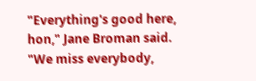"Everything's good here, hon," Jane Broman said.  "We miss everybody,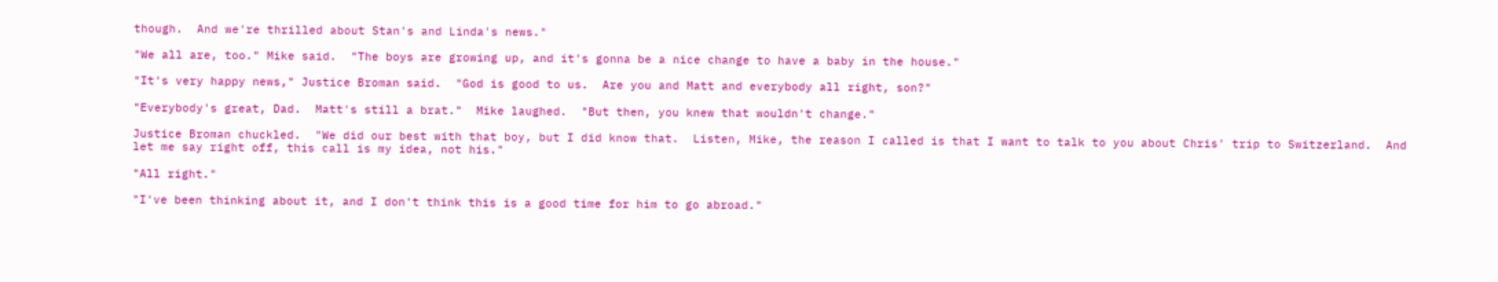though.  And we're thrilled about Stan's and Linda's news."

"We all are, too." Mike said.  "The boys are growing up, and it's gonna be a nice change to have a baby in the house."

"It's very happy news," Justice Broman said.  "God is good to us.  Are you and Matt and everybody all right, son?"

"Everybody's great, Dad.  Matt's still a brat."  Mike laughed.  "But then, you knew that wouldn't change."

Justice Broman chuckled.  "We did our best with that boy, but I did know that.  Listen, Mike, the reason I called is that I want to talk to you about Chris' trip to Switzerland.  And let me say right off, this call is my idea, not his."

"All right."

"I've been thinking about it, and I don't think this is a good time for him to go abroad."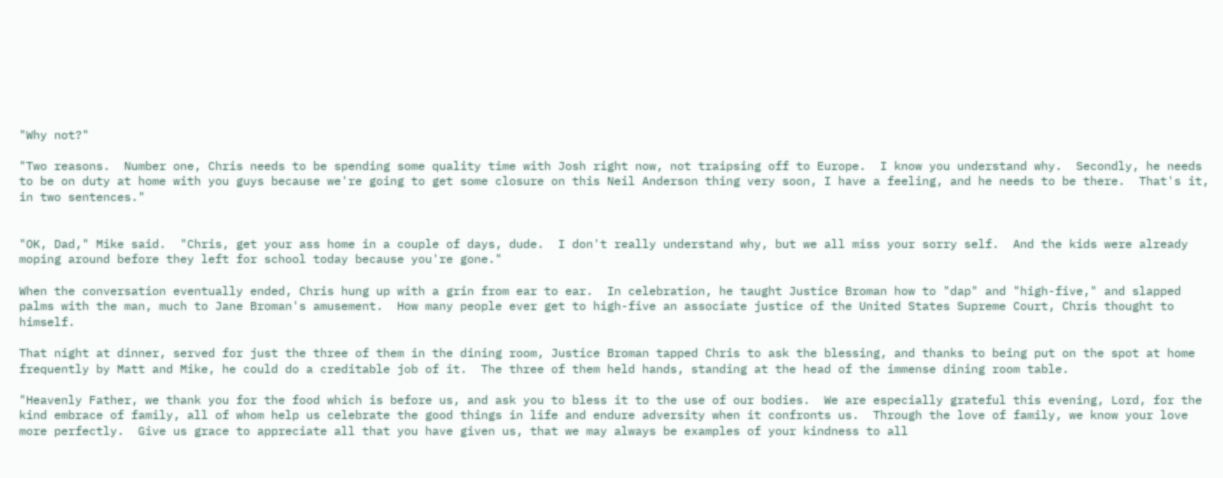"Why not?"

"Two reasons.  Number one, Chris needs to be spending some quality time with Josh right now, not traipsing off to Europe.  I know you understand why.  Secondly, he needs to be on duty at home with you guys because we're going to get some closure on this Neil Anderson thing very soon, I have a feeling, and he needs to be there.  That's it, in two sentences."


"OK, Dad," Mike said.  "Chris, get your ass home in a couple of days, dude.  I don't really understand why, but we all miss your sorry self.  And the kids were already moping around before they left for school today because you're gone."

When the conversation eventually ended, Chris hung up with a grin from ear to ear.  In celebration, he taught Justice Broman how to "dap" and "high-five," and slapped palms with the man, much to Jane Broman's amusement.  How many people ever get to high-five an associate justice of the United States Supreme Court, Chris thought to himself.

That night at dinner, served for just the three of them in the dining room, Justice Broman tapped Chris to ask the blessing, and thanks to being put on the spot at home frequently by Matt and Mike, he could do a creditable job of it.  The three of them held hands, standing at the head of the immense dining room table.

"Heavenly Father, we thank you for the food which is before us, and ask you to bless it to the use of our bodies.  We are especially grateful this evening, Lord, for the kind embrace of family, all of whom help us celebrate the good things in life and endure adversity when it confronts us.  Through the love of family, we know your love more perfectly.  Give us grace to appreciate all that you have given us, that we may always be examples of your kindness to all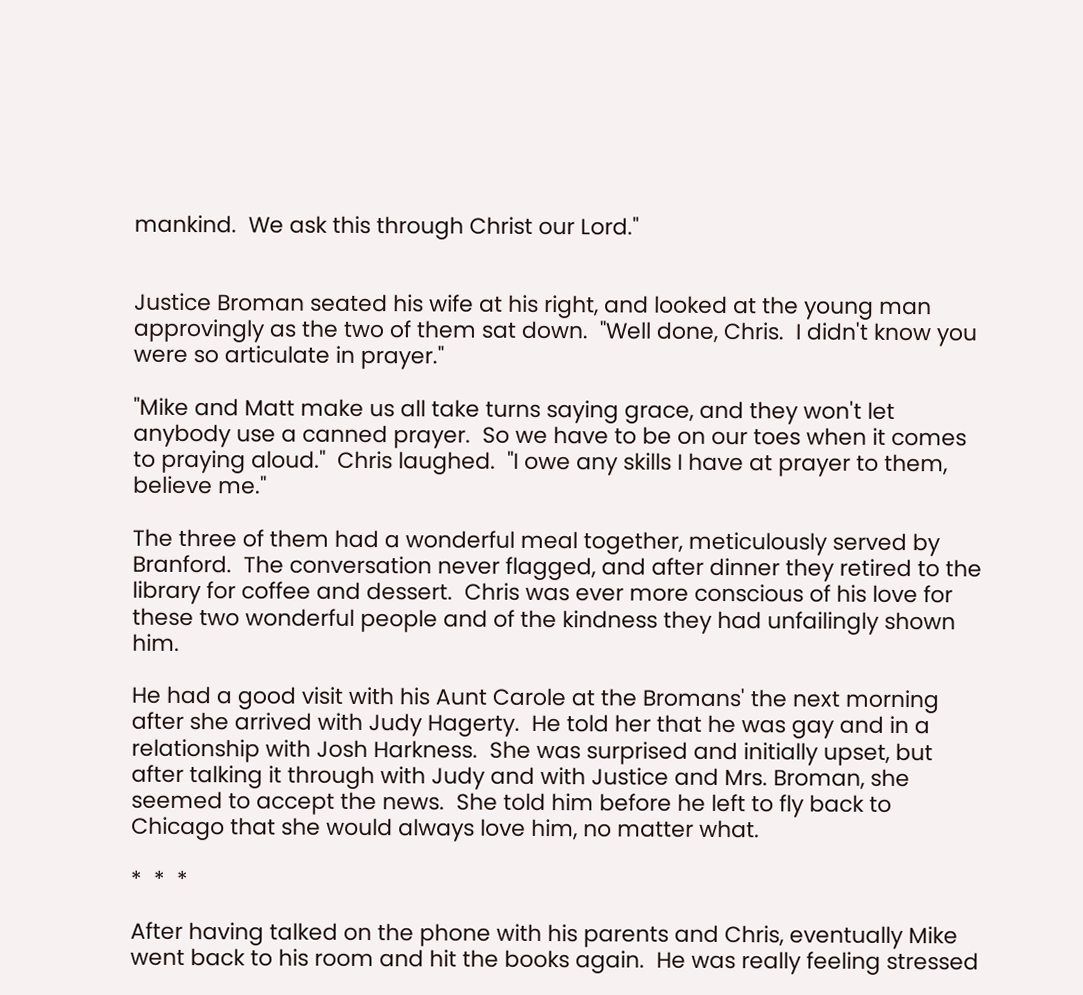mankind.  We ask this through Christ our Lord."


Justice Broman seated his wife at his right, and looked at the young man approvingly as the two of them sat down.  "Well done, Chris.  I didn't know you were so articulate in prayer."

"Mike and Matt make us all take turns saying grace, and they won't let anybody use a canned prayer.  So we have to be on our toes when it comes to praying aloud."  Chris laughed.  "I owe any skills I have at prayer to them, believe me."

The three of them had a wonderful meal together, meticulously served by Branford.  The conversation never flagged, and after dinner they retired to the library for coffee and dessert.  Chris was ever more conscious of his love for these two wonderful people and of the kindness they had unfailingly shown him.

He had a good visit with his Aunt Carole at the Bromans' the next morning after she arrived with Judy Hagerty.  He told her that he was gay and in a relationship with Josh Harkness.  She was surprised and initially upset, but after talking it through with Judy and with Justice and Mrs. Broman, she seemed to accept the news.  She told him before he left to fly back to Chicago that she would always love him, no matter what.

*  *  *

After having talked on the phone with his parents and Chris, eventually Mike went back to his room and hit the books again.  He was really feeling stressed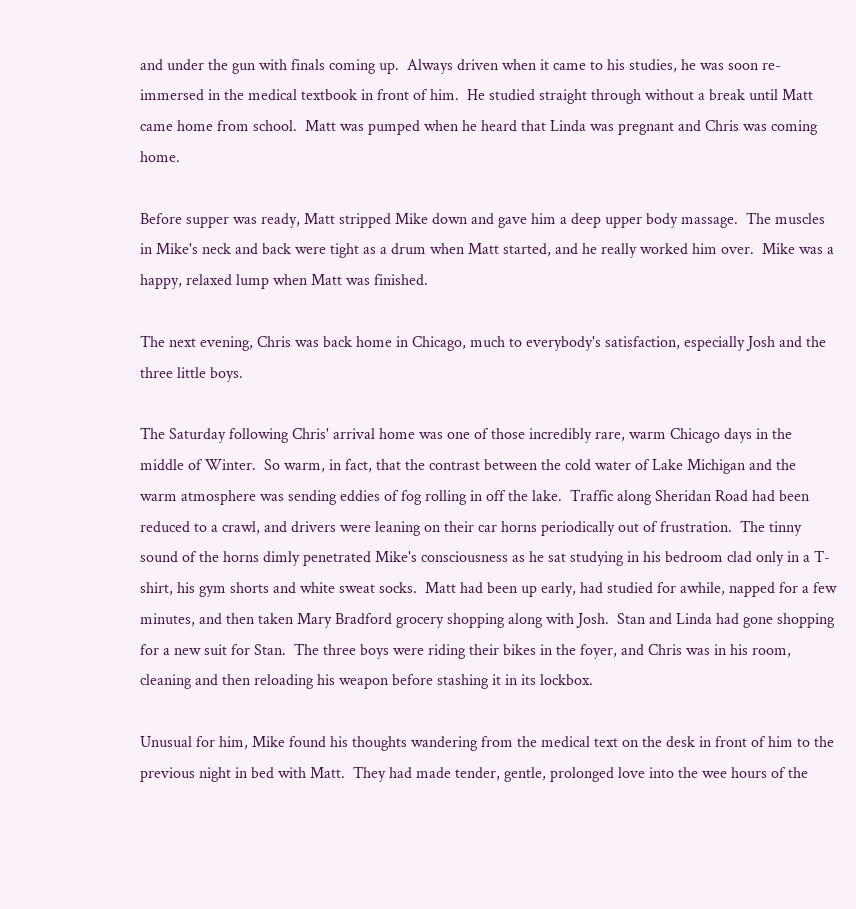and under the gun with finals coming up.  Always driven when it came to his studies, he was soon re-immersed in the medical textbook in front of him.  He studied straight through without a break until Matt came home from school.  Matt was pumped when he heard that Linda was pregnant and Chris was coming home.

Before supper was ready, Matt stripped Mike down and gave him a deep upper body massage.  The muscles in Mike's neck and back were tight as a drum when Matt started, and he really worked him over.  Mike was a happy, relaxed lump when Matt was finished.

The next evening, Chris was back home in Chicago, much to everybody's satisfaction, especially Josh and the three little boys.

The Saturday following Chris' arrival home was one of those incredibly rare, warm Chicago days in the middle of Winter.  So warm, in fact, that the contrast between the cold water of Lake Michigan and the warm atmosphere was sending eddies of fog rolling in off the lake.  Traffic along Sheridan Road had been reduced to a crawl, and drivers were leaning on their car horns periodically out of frustration.  The tinny sound of the horns dimly penetrated Mike's consciousness as he sat studying in his bedroom clad only in a T-shirt, his gym shorts and white sweat socks.  Matt had been up early, had studied for awhile, napped for a few minutes, and then taken Mary Bradford grocery shopping along with Josh.  Stan and Linda had gone shopping for a new suit for Stan.  The three boys were riding their bikes in the foyer, and Chris was in his room, cleaning and then reloading his weapon before stashing it in its lockbox.

Unusual for him, Mike found his thoughts wandering from the medical text on the desk in front of him to the previous night in bed with Matt.  They had made tender, gentle, prolonged love into the wee hours of the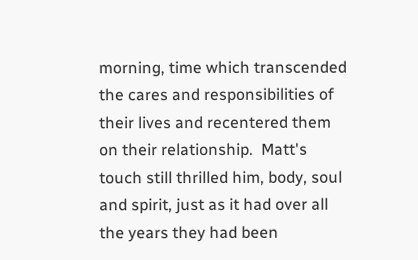morning, time which transcended the cares and responsibilities of their lives and recentered them on their relationship.  Matt's touch still thrilled him, body, soul and spirit, just as it had over all the years they had been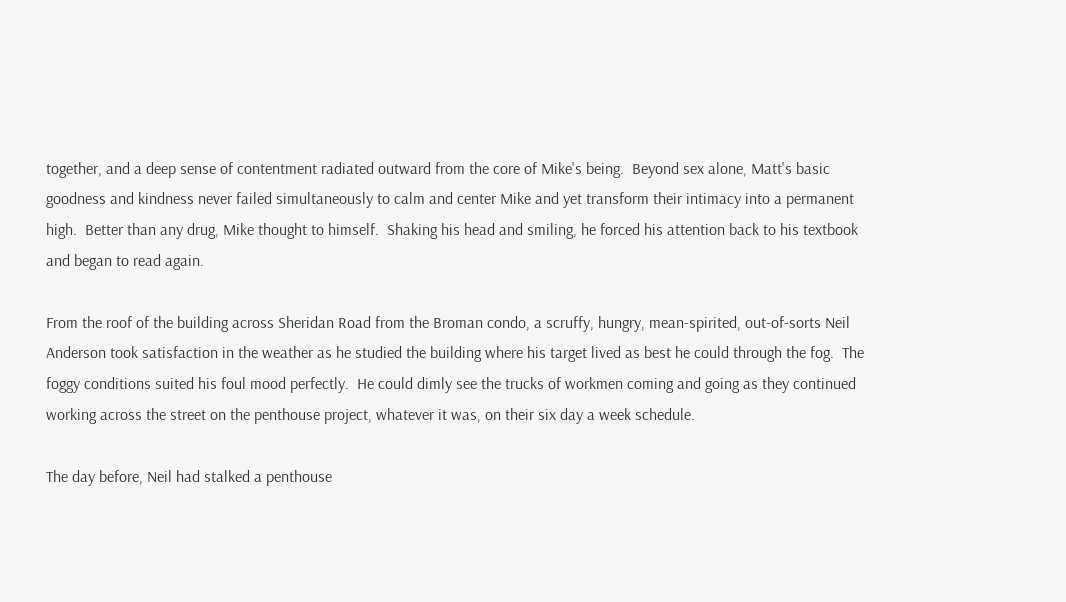together, and a deep sense of contentment radiated outward from the core of Mike's being.  Beyond sex alone, Matt's basic goodness and kindness never failed simultaneously to calm and center Mike and yet transform their intimacy into a permanent high.  Better than any drug, Mike thought to himself.  Shaking his head and smiling, he forced his attention back to his textbook and began to read again.

From the roof of the building across Sheridan Road from the Broman condo, a scruffy, hungry, mean-spirited, out-of-sorts Neil Anderson took satisfaction in the weather as he studied the building where his target lived as best he could through the fog.  The foggy conditions suited his foul mood perfectly.  He could dimly see the trucks of workmen coming and going as they continued working across the street on the penthouse project, whatever it was, on their six day a week schedule.

The day before, Neil had stalked a penthouse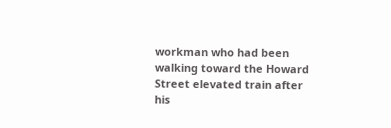workman who had been walking toward the Howard Street elevated train after his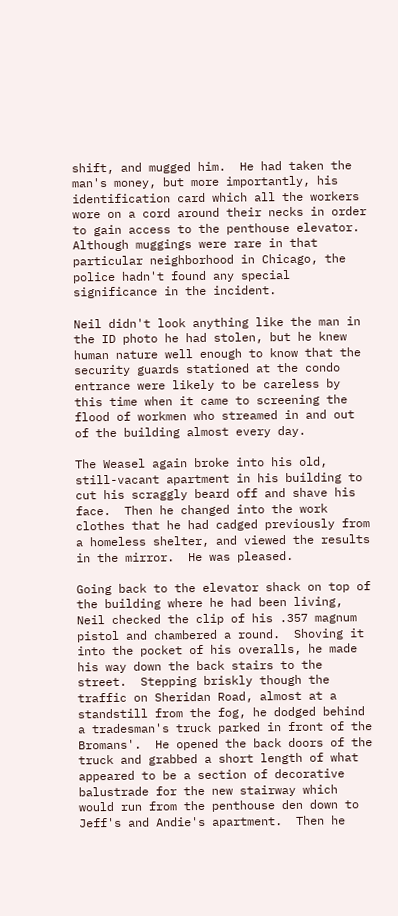shift, and mugged him.  He had taken the man's money, but more importantly, his identification card which all the workers wore on a cord around their necks in order to gain access to the penthouse elevator.  Although muggings were rare in that particular neighborhood in Chicago, the police hadn't found any special significance in the incident.

Neil didn't look anything like the man in the ID photo he had stolen, but he knew human nature well enough to know that the security guards stationed at the condo entrance were likely to be careless by this time when it came to screening the flood of workmen who streamed in and out of the building almost every day.

The Weasel again broke into his old, still-vacant apartment in his building to cut his scraggly beard off and shave his face.  Then he changed into the work clothes that he had cadged previously from a homeless shelter, and viewed the results in the mirror.  He was pleased.

Going back to the elevator shack on top of the building where he had been living, Neil checked the clip of his .357 magnum pistol and chambered a round.  Shoving it into the pocket of his overalls, he made his way down the back stairs to the street.  Stepping briskly though the traffic on Sheridan Road, almost at a standstill from the fog, he dodged behind a tradesman's truck parked in front of the Bromans'.  He opened the back doors of the truck and grabbed a short length of what appeared to be a section of decorative balustrade for the new stairway which would run from the penthouse den down to Jeff's and Andie's apartment.  Then he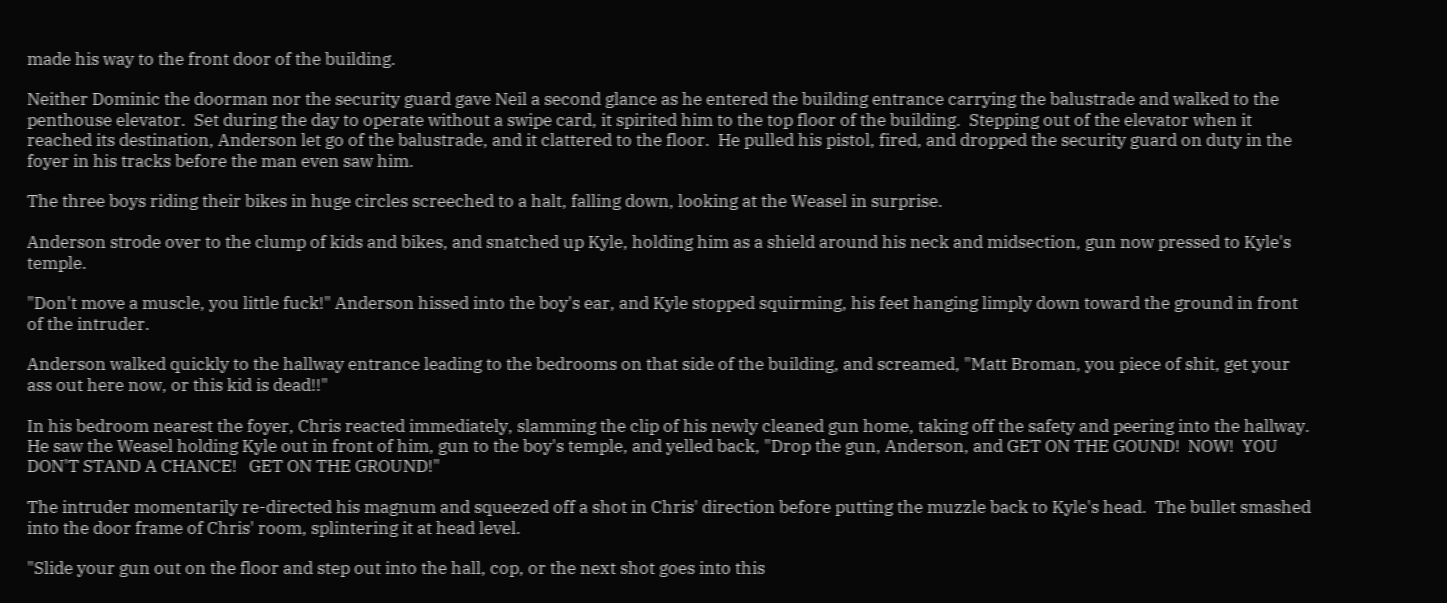made his way to the front door of the building.

Neither Dominic the doorman nor the security guard gave Neil a second glance as he entered the building entrance carrying the balustrade and walked to the penthouse elevator.  Set during the day to operate without a swipe card, it spirited him to the top floor of the building.  Stepping out of the elevator when it reached its destination, Anderson let go of the balustrade, and it clattered to the floor.  He pulled his pistol, fired, and dropped the security guard on duty in the foyer in his tracks before the man even saw him.

The three boys riding their bikes in huge circles screeched to a halt, falling down, looking at the Weasel in surprise.

Anderson strode over to the clump of kids and bikes, and snatched up Kyle, holding him as a shield around his neck and midsection, gun now pressed to Kyle's temple.

"Don't move a muscle, you little fuck!" Anderson hissed into the boy's ear, and Kyle stopped squirming, his feet hanging limply down toward the ground in front of the intruder.

Anderson walked quickly to the hallway entrance leading to the bedrooms on that side of the building, and screamed, "Matt Broman, you piece of shit, get your ass out here now, or this kid is dead!!"

In his bedroom nearest the foyer, Chris reacted immediately, slamming the clip of his newly cleaned gun home, taking off the safety and peering into the hallway.  He saw the Weasel holding Kyle out in front of him, gun to the boy's temple, and yelled back, "Drop the gun, Anderson, and GET ON THE GOUND!  NOW!  YOU DON'T STAND A CHANCE!   GET ON THE GROUND!"

The intruder momentarily re-directed his magnum and squeezed off a shot in Chris' direction before putting the muzzle back to Kyle's head.  The bullet smashed into the door frame of Chris' room, splintering it at head level.

"Slide your gun out on the floor and step out into the hall, cop, or the next shot goes into this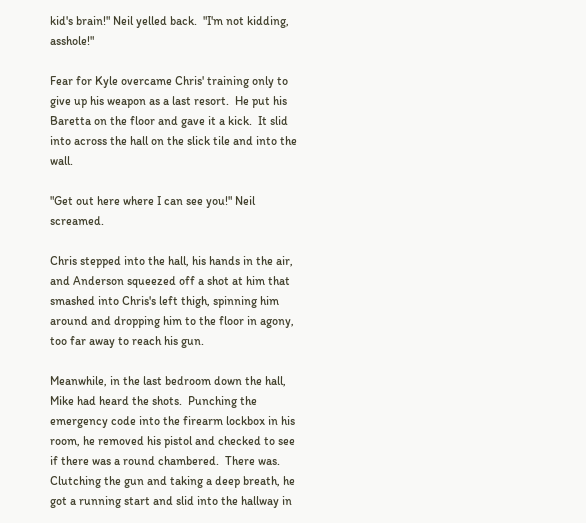kid's brain!" Neil yelled back.  "I'm not kidding, asshole!"

Fear for Kyle overcame Chris' training only to give up his weapon as a last resort.  He put his Baretta on the floor and gave it a kick.  It slid into across the hall on the slick tile and into the wall.

"Get out here where I can see you!" Neil screamed.

Chris stepped into the hall, his hands in the air, and Anderson squeezed off a shot at him that smashed into Chris's left thigh, spinning him around and dropping him to the floor in agony, too far away to reach his gun.

Meanwhile, in the last bedroom down the hall, Mike had heard the shots.  Punching the emergency code into the firearm lockbox in his room, he removed his pistol and checked to see if there was a round chambered.  There was.  Clutching the gun and taking a deep breath, he got a running start and slid into the hallway in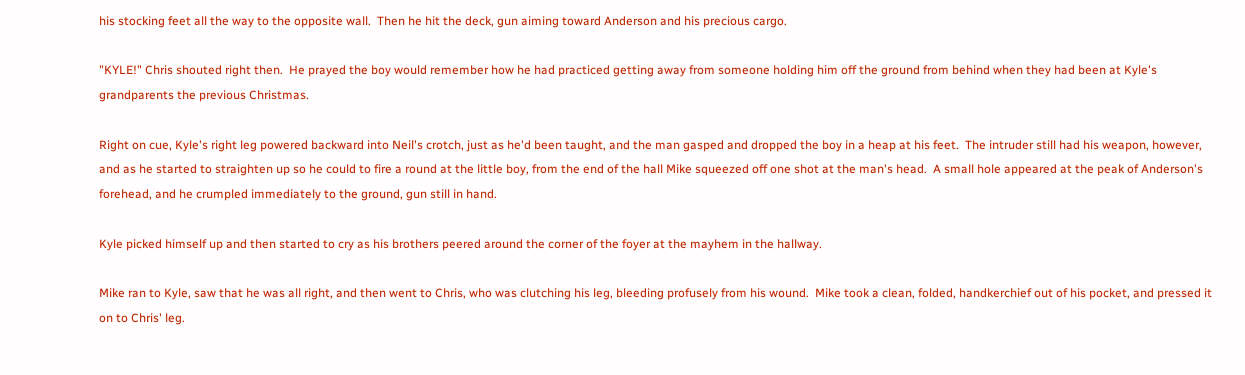his stocking feet all the way to the opposite wall.  Then he hit the deck, gun aiming toward Anderson and his precious cargo.

"KYLE!" Chris shouted right then.  He prayed the boy would remember how he had practiced getting away from someone holding him off the ground from behind when they had been at Kyle's grandparents the previous Christmas.

Right on cue, Kyle's right leg powered backward into Neil's crotch, just as he'd been taught, and the man gasped and dropped the boy in a heap at his feet.  The intruder still had his weapon, however, and as he started to straighten up so he could to fire a round at the little boy, from the end of the hall Mike squeezed off one shot at the man's head.  A small hole appeared at the peak of Anderson's forehead, and he crumpled immediately to the ground, gun still in hand.

Kyle picked himself up and then started to cry as his brothers peered around the corner of the foyer at the mayhem in the hallway.

Mike ran to Kyle, saw that he was all right, and then went to Chris, who was clutching his leg, bleeding profusely from his wound.  Mike took a clean, folded, handkerchief out of his pocket, and pressed it on to Chris' leg.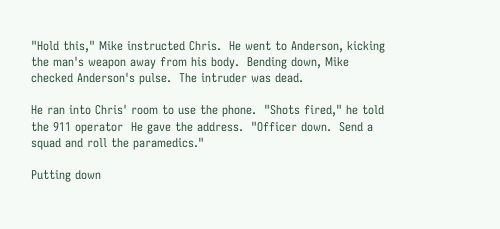"Hold this," Mike instructed Chris.  He went to Anderson, kicking the man's weapon away from his body.  Bending down, Mike checked Anderson's pulse.  The intruder was dead.

He ran into Chris' room to use the phone.  "Shots fired," he told the 911 operator  He gave the address.  "Officer down.  Send a squad and roll the paramedics."

Putting down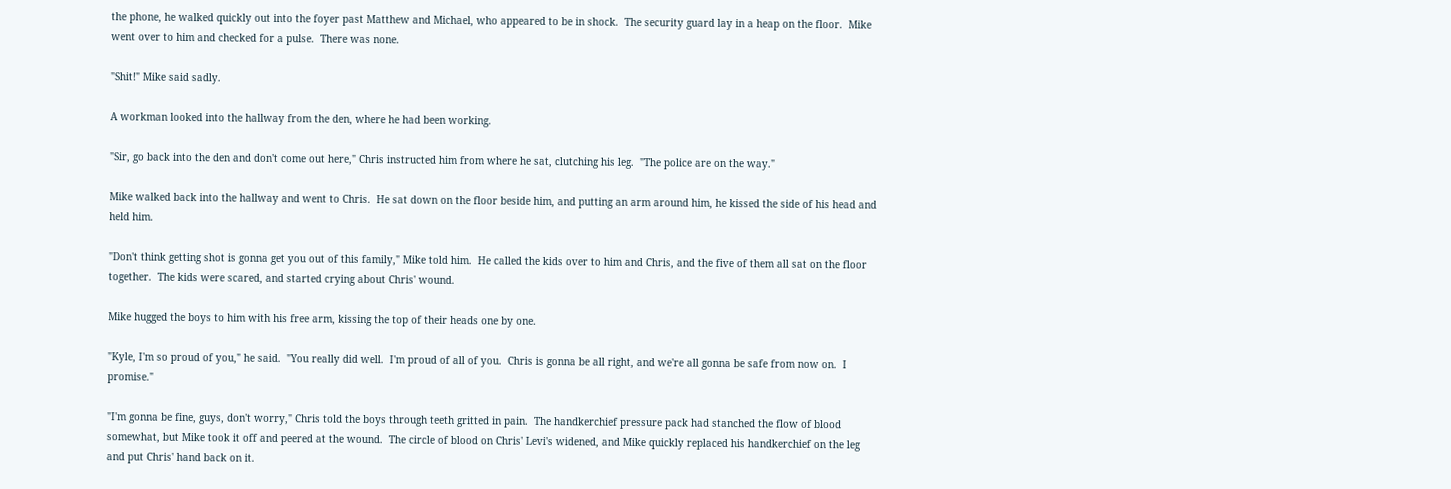the phone, he walked quickly out into the foyer past Matthew and Michael, who appeared to be in shock.  The security guard lay in a heap on the floor.  Mike went over to him and checked for a pulse.  There was none.

"Shit!" Mike said sadly.

A workman looked into the hallway from the den, where he had been working.

"Sir, go back into the den and don't come out here," Chris instructed him from where he sat, clutching his leg.  "The police are on the way."

Mike walked back into the hallway and went to Chris.  He sat down on the floor beside him, and putting an arm around him, he kissed the side of his head and held him.

"Don't think getting shot is gonna get you out of this family," Mike told him.  He called the kids over to him and Chris, and the five of them all sat on the floor together.  The kids were scared, and started crying about Chris' wound.

Mike hugged the boys to him with his free arm, kissing the top of their heads one by one.

"Kyle, I'm so proud of you," he said.  "You really did well.  I'm proud of all of you.  Chris is gonna be all right, and we're all gonna be safe from now on.  I promise."

"I'm gonna be fine, guys, don't worry," Chris told the boys through teeth gritted in pain.  The handkerchief pressure pack had stanched the flow of blood somewhat, but Mike took it off and peered at the wound.  The circle of blood on Chris' Levi's widened, and Mike quickly replaced his handkerchief on the leg and put Chris' hand back on it.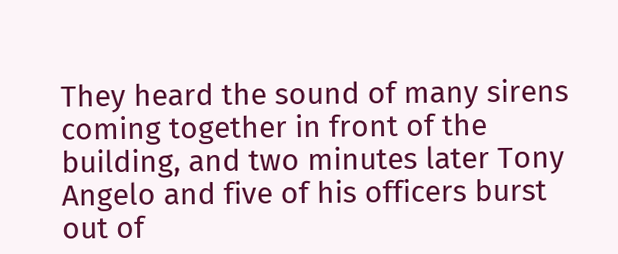They heard the sound of many sirens coming together in front of the building, and two minutes later Tony Angelo and five of his officers burst out of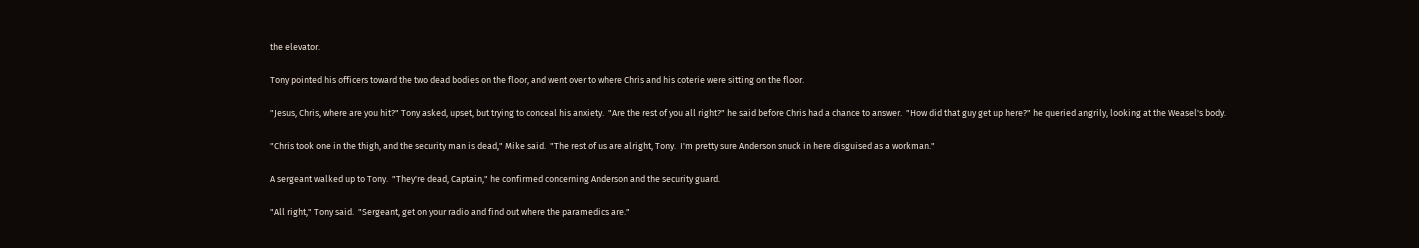the elevator.

Tony pointed his officers toward the two dead bodies on the floor, and went over to where Chris and his coterie were sitting on the floor.

"Jesus, Chris, where are you hit?" Tony asked, upset, but trying to conceal his anxiety.  "Are the rest of you all right?" he said before Chris had a chance to answer.  "How did that guy get up here?" he queried angrily, looking at the Weasel's body.

"Chris took one in the thigh, and the security man is dead," Mike said.  "The rest of us are alright, Tony.  I'm pretty sure Anderson snuck in here disguised as a workman."

A sergeant walked up to Tony.  "They're dead, Captain," he confirmed concerning Anderson and the security guard.

"All right," Tony said.  "Sergeant, get on your radio and find out where the paramedics are."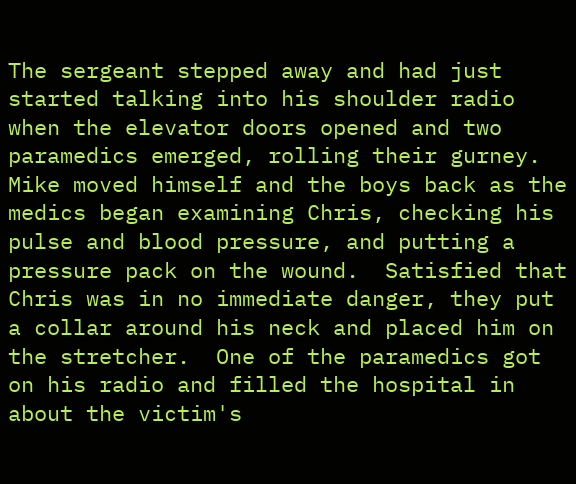The sergeant stepped away and had just started talking into his shoulder radio when the elevator doors opened and two paramedics emerged, rolling their gurney.  Mike moved himself and the boys back as the medics began examining Chris, checking his pulse and blood pressure, and putting a pressure pack on the wound.  Satisfied that Chris was in no immediate danger, they put a collar around his neck and placed him on the stretcher.  One of the paramedics got on his radio and filled the hospital in about the victim's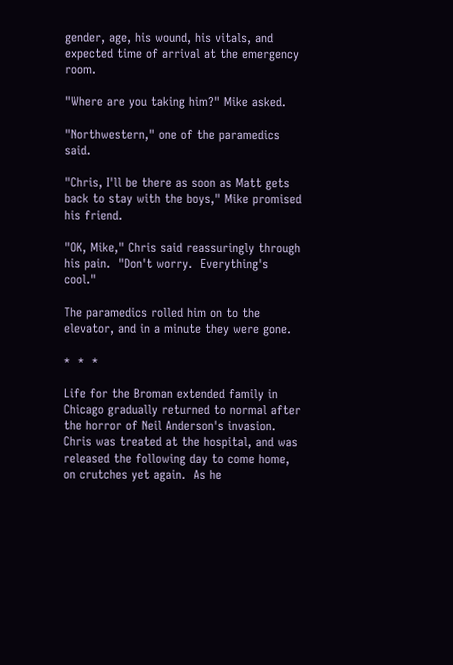gender, age, his wound, his vitals, and expected time of arrival at the emergency room.

"Where are you taking him?" Mike asked.

"Northwestern," one of the paramedics said.

"Chris, I'll be there as soon as Matt gets back to stay with the boys," Mike promised his friend.

"OK, Mike," Chris said reassuringly through his pain.  "Don't worry.  Everything's cool."

The paramedics rolled him on to the elevator, and in a minute they were gone.

*  *  *

Life for the Broman extended family in Chicago gradually returned to normal after the horror of Neil Anderson's invasion.  Chris was treated at the hospital, and was released the following day to come home, on crutches yet again.  As he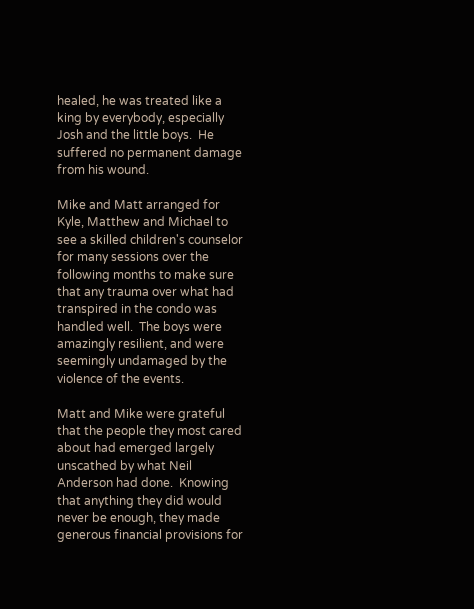healed, he was treated like a king by everybody, especially Josh and the little boys.  He suffered no permanent damage from his wound.

Mike and Matt arranged for Kyle, Matthew and Michael to see a skilled children's counselor for many sessions over the following months to make sure that any trauma over what had transpired in the condo was handled well.  The boys were amazingly resilient, and were seemingly undamaged by the violence of the events.

Matt and Mike were grateful that the people they most cared about had emerged largely unscathed by what Neil Anderson had done.  Knowing that anything they did would never be enough, they made generous financial provisions for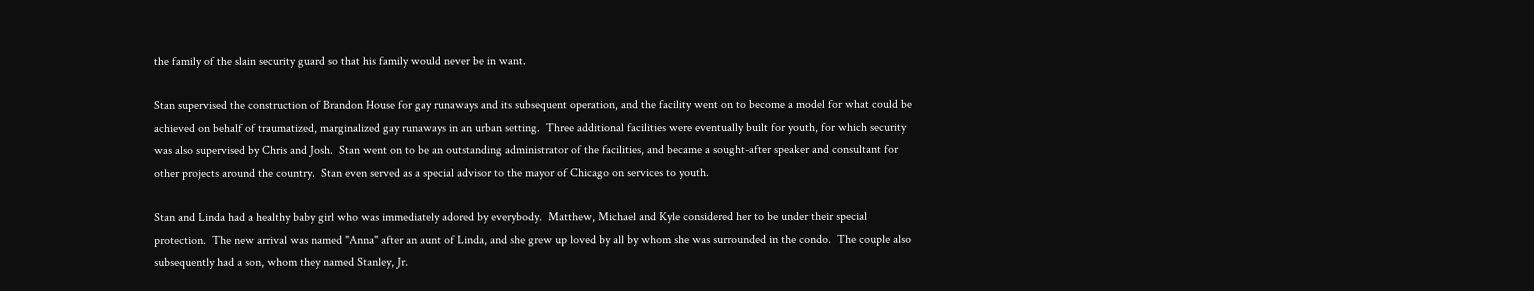the family of the slain security guard so that his family would never be in want.

Stan supervised the construction of Brandon House for gay runaways and its subsequent operation, and the facility went on to become a model for what could be achieved on behalf of traumatized, marginalized gay runaways in an urban setting.  Three additional facilities were eventually built for youth, for which security was also supervised by Chris and Josh.  Stan went on to be an outstanding administrator of the facilities, and became a sought-after speaker and consultant for other projects around the country.  Stan even served as a special advisor to the mayor of Chicago on services to youth.

Stan and Linda had a healthy baby girl who was immediately adored by everybody.  Matthew, Michael and Kyle considered her to be under their special protection.  The new arrival was named "Anna" after an aunt of Linda, and she grew up loved by all by whom she was surrounded in the condo.  The couple also subsequently had a son, whom they named Stanley, Jr.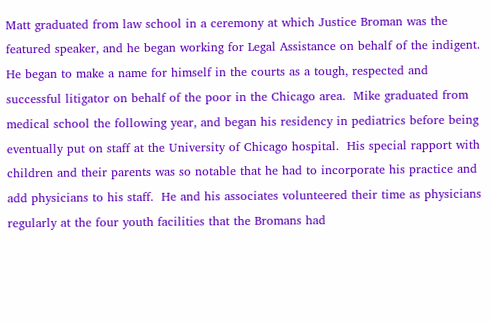Matt graduated from law school in a ceremony at which Justice Broman was the featured speaker, and he began working for Legal Assistance on behalf of the indigent.  He began to make a name for himself in the courts as a tough, respected and successful litigator on behalf of the poor in the Chicago area.  Mike graduated from medical school the following year, and began his residency in pediatrics before being eventually put on staff at the University of Chicago hospital.  His special rapport with children and their parents was so notable that he had to incorporate his practice and add physicians to his staff.  He and his associates volunteered their time as physicians regularly at the four youth facilities that the Bromans had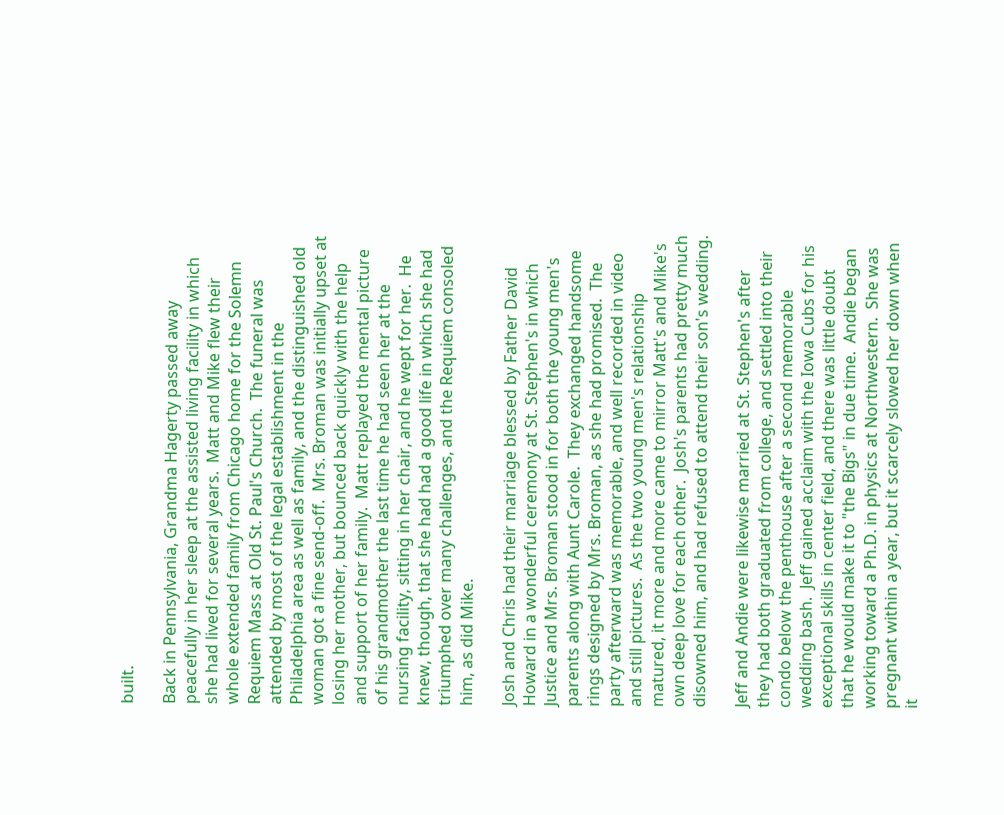built.

Back in Pennsylvania, Grandma Hagerty passed away peacefully in her sleep at the assisted living facility in which she had lived for several years.  Matt and Mike flew their whole extended family from Chicago home for the Solemn Requiem Mass at Old St. Paul's Church.  The funeral was attended by most of the legal establishment in the Philadelphia area as well as family, and the distinguished old woman got a fine send-off.  Mrs. Broman was initially upset at losing her mother, but bounced back quickly with the help and support of her family.  Matt replayed the mental picture of his grandmother the last time he had seen her at the nursing facility, sitting in her chair, and he wept for her.  He knew, though, that she had had a good life in which she had triumphed over many challenges, and the Requiem consoled him, as did Mike.

Josh and Chris had their marriage blessed by Father David Howard in a wonderful ceremony at St. Stephen's in which Justice and Mrs. Broman stood in for both the young men's parents along with Aunt Carole.  They exchanged handsome rings designed by Mrs. Broman, as she had promised.  The party afterward was memorable, and well recorded in video and still pictures.  As the two young men's relationship matured, it more and more came to mirror Matt's and Mike's own deep love for each other.  Josh's parents had pretty much disowned him, and had refused to attend their son's wedding.

Jeff and Andie were likewise married at St. Stephen's after they had both graduated from college, and settled into their condo below the penthouse after a second memorable wedding bash.  Jeff gained acclaim with the Iowa Cubs for his exceptional skills in center field, and there was little doubt that he would make it to "the Bigs" in due time.  Andie began working toward a Ph.D. in physics at Northwestern.  She was pregnant within a year, but it scarcely slowed her down when it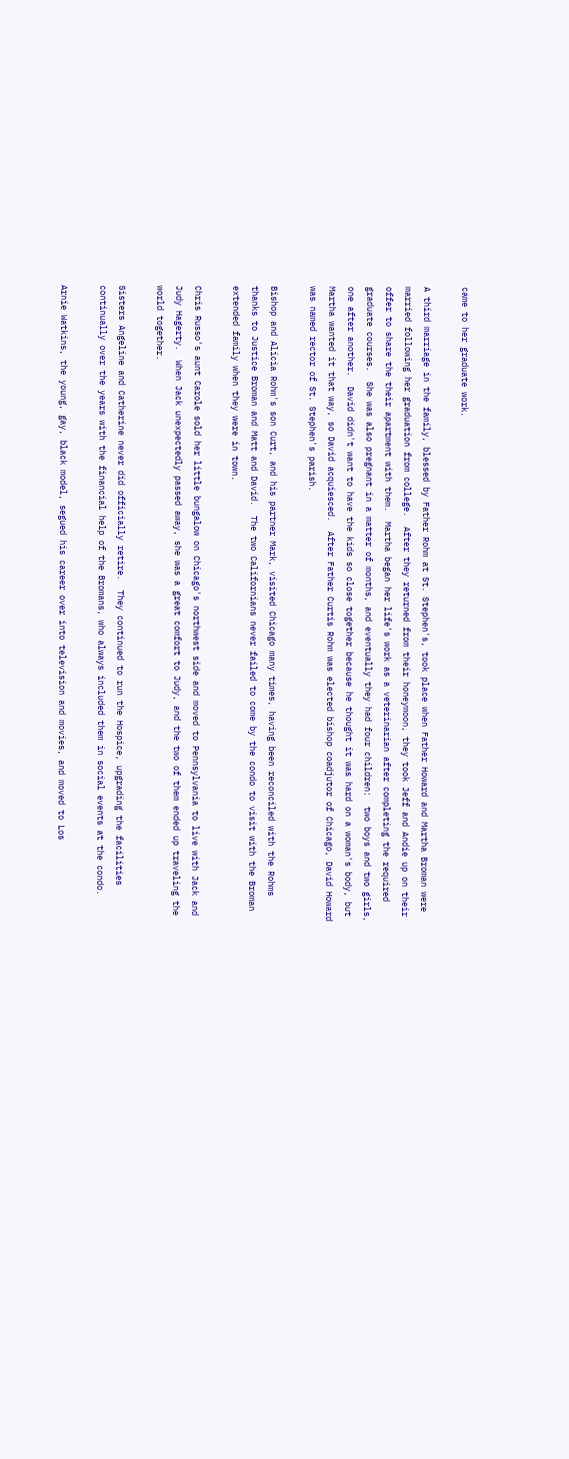came to her graduate work.

A third marriage in the family, blessed by Father Rohm at St. Stephen's, took place when Father Howard and Martha Broman were married following her graduation from college.  After they returned from their honeymoon, they took Jeff and Andie up on their offer to share the their apartment with them.  Martha began her life's work as a veterinarian after completing the required graduate courses.  She was also pregnant in a matter of months, and eventually they had four children:  two boys and two girls, one after another.  David didn't want to have the kids so close together because he thought it was hard on a woman's body, but Martha wanted it that way, so David acquiesced.  After Father Curtis Rohm was elected bishop coadjutor of Chicago, David Howard was named rector of St. Stephen's parish.

Bishop and Alicia Rohm's son Curt, and his partner Mark, visited Chicago many times, having been reconciled with the Rohms thanks to Justice Broman and Matt and David.  The two Californians never failed to come by the condo to visit with the Broman extended family when they were in town.

Chris Russo's aunt Carole sold her little bungalow on Chicago's northwest side and moved to Pennsylvania to live with Jack and Judy Hagerty.  When Jack unexpectedly passed away, she was a great comfort to Judy, and the two of them ended up traveling the world together.

Sisters Angeline and Catherine never did officially retire.  They continued to run the Hospice, upgrading the facilities continually over the years with the financial help of the Bromans, who always included them in social events at the condo.

Arnie Watkins, the young, gay, black model, segued his career over into television and movies, and moved to Los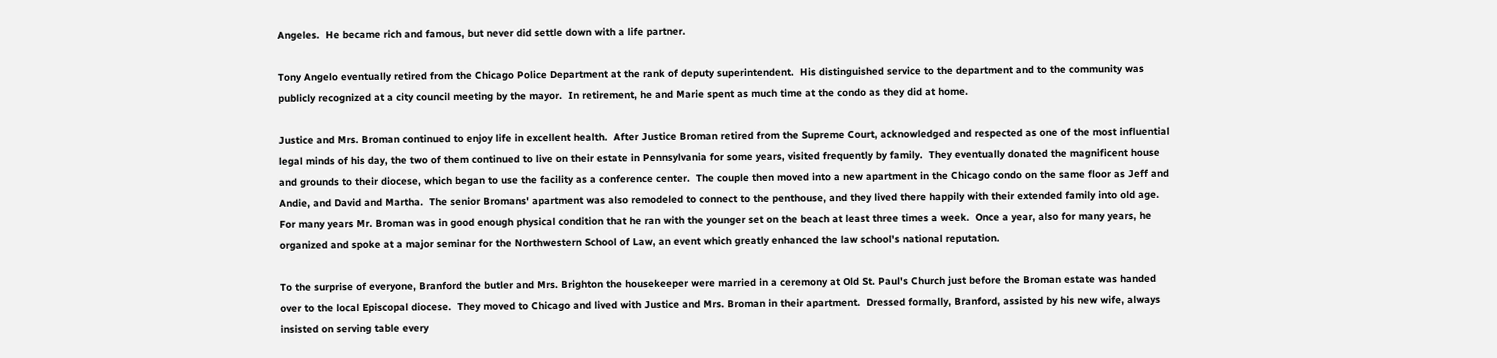Angeles.  He became rich and famous, but never did settle down with a life partner.

Tony Angelo eventually retired from the Chicago Police Department at the rank of deputy superintendent.  His distinguished service to the department and to the community was publicly recognized at a city council meeting by the mayor.  In retirement, he and Marie spent as much time at the condo as they did at home.

Justice and Mrs. Broman continued to enjoy life in excellent health.  After Justice Broman retired from the Supreme Court, acknowledged and respected as one of the most influential legal minds of his day, the two of them continued to live on their estate in Pennsylvania for some years, visited frequently by family.  They eventually donated the magnificent house and grounds to their diocese, which began to use the facility as a conference center.  The couple then moved into a new apartment in the Chicago condo on the same floor as Jeff and Andie, and David and Martha.  The senior Bromans' apartment was also remodeled to connect to the penthouse, and they lived there happily with their extended family into old age.  For many years Mr. Broman was in good enough physical condition that he ran with the younger set on the beach at least three times a week.  Once a year, also for many years, he organized and spoke at a major seminar for the Northwestern School of Law, an event which greatly enhanced the law school's national reputation.

To the surprise of everyone, Branford the butler and Mrs. Brighton the housekeeper were married in a ceremony at Old St. Paul's Church just before the Broman estate was handed over to the local Episcopal diocese.  They moved to Chicago and lived with Justice and Mrs. Broman in their apartment.  Dressed formally, Branford, assisted by his new wife, always insisted on serving table every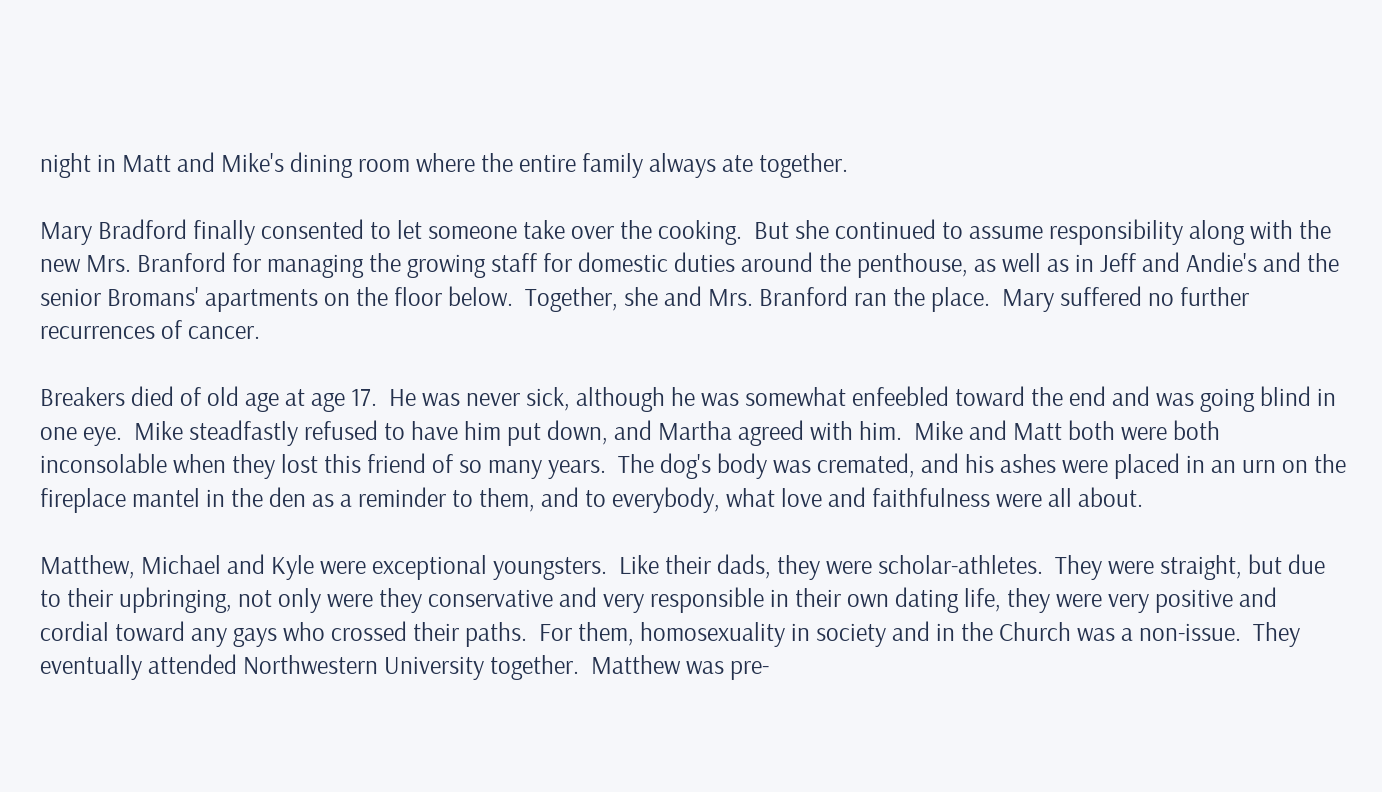night in Matt and Mike's dining room where the entire family always ate together.

Mary Bradford finally consented to let someone take over the cooking.  But she continued to assume responsibility along with the new Mrs. Branford for managing the growing staff for domestic duties around the penthouse, as well as in Jeff and Andie's and the senior Bromans' apartments on the floor below.  Together, she and Mrs. Branford ran the place.  Mary suffered no further recurrences of cancer.

Breakers died of old age at age 17.  He was never sick, although he was somewhat enfeebled toward the end and was going blind in one eye.  Mike steadfastly refused to have him put down, and Martha agreed with him.  Mike and Matt both were both inconsolable when they lost this friend of so many years.  The dog's body was cremated, and his ashes were placed in an urn on the fireplace mantel in the den as a reminder to them, and to everybody, what love and faithfulness were all about.

Matthew, Michael and Kyle were exceptional youngsters.  Like their dads, they were scholar-athletes.  They were straight, but due to their upbringing, not only were they conservative and very responsible in their own dating life, they were very positive and cordial toward any gays who crossed their paths.  For them, homosexuality in society and in the Church was a non-issue.  They eventually attended Northwestern University together.  Matthew was pre-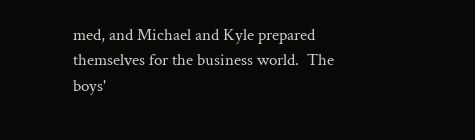med, and Michael and Kyle prepared themselves for the business world.  The boys'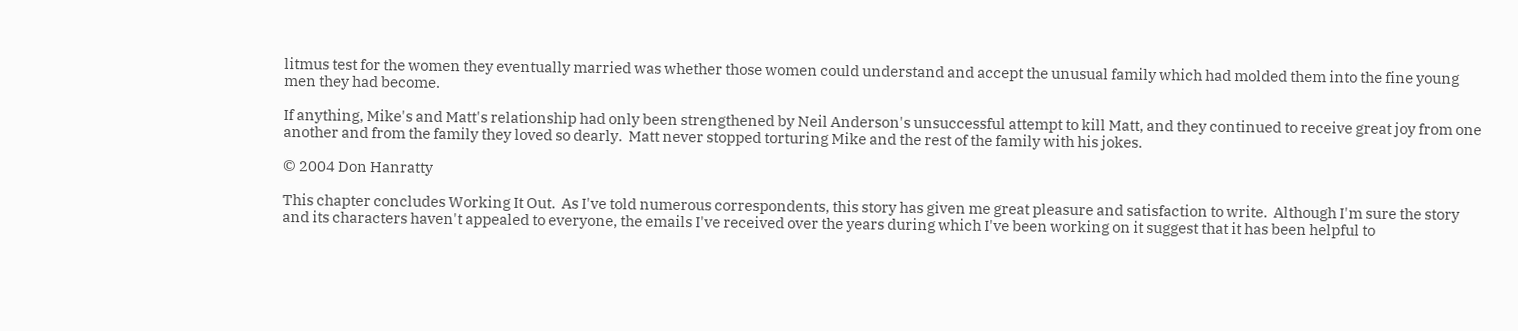litmus test for the women they eventually married was whether those women could understand and accept the unusual family which had molded them into the fine young men they had become.

If anything, Mike's and Matt's relationship had only been strengthened by Neil Anderson's unsuccessful attempt to kill Matt, and they continued to receive great joy from one another and from the family they loved so dearly.  Matt never stopped torturing Mike and the rest of the family with his jokes.

© 2004 Don Hanratty

This chapter concludes Working It Out.  As I've told numerous correspondents, this story has given me great pleasure and satisfaction to write.  Although I'm sure the story and its characters haven't appealed to everyone, the emails I've received over the years during which I've been working on it suggest that it has been helpful to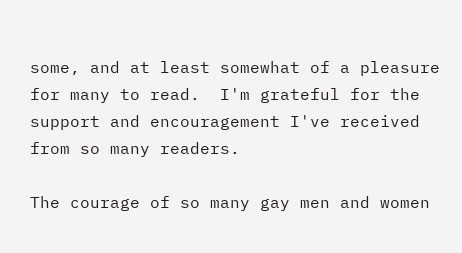some, and at least somewhat of a pleasure for many to read.  I'm grateful for the support and encouragement I've received from so many readers.

The courage of so many gay men and women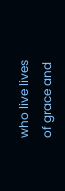who live lives of grace and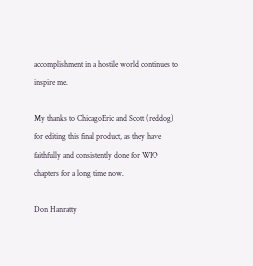accomplishment in a hostile world continues to inspire me.

My thanks to ChicagoEric and Scott (reddog) for editing this final product, as they have faithfully and consistently done for WIO chapters for a long time now.

Don Hanratty